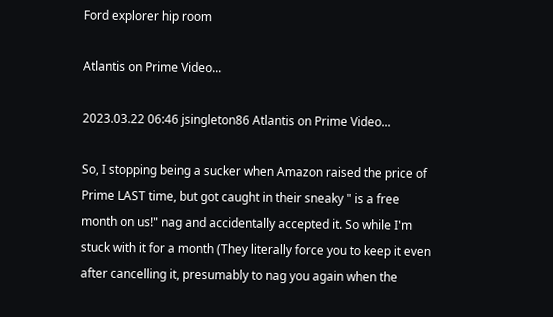Ford explorer hip room

Atlantis on Prime Video...

2023.03.22 06:46 jsingleton86 Atlantis on Prime Video...

So, I stopping being a sucker when Amazon raised the price of Prime LAST time, but got caught in their sneaky " is a free month on us!" nag and accidentally accepted it. So while I'm stuck with it for a month (They literally force you to keep it even after cancelling it, presumably to nag you again when the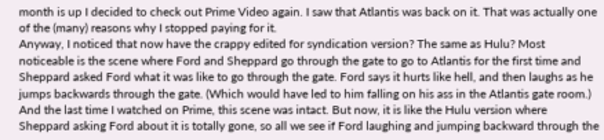month is up I decided to check out Prime Video again. I saw that Atlantis was back on it. That was actually one of the (many) reasons why I stopped paying for it.
Anyway, I noticed that now have the crappy edited for syndication version? The same as Hulu? Most noticeable is the scene where Ford and Sheppard go through the gate to go to Atlantis for the first time and Sheppard asked Ford what it was like to go through the gate. Ford says it hurts like hell, and then laughs as he jumps backwards through the gate. (Which would have led to him falling on his ass in the Atlantis gate room.) And the last time I watched on Prime, this scene was intact. But now, it is like the Hulu version where Sheppard asking Ford about it is totally gone, so all we see if Ford laughing and jumping backward through the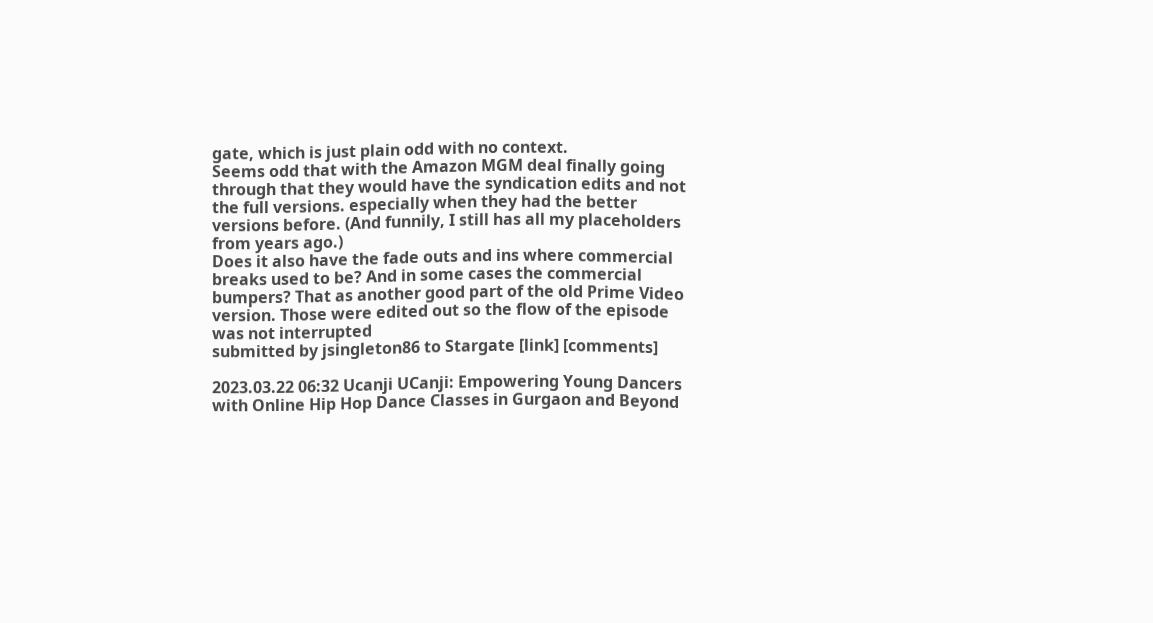gate, which is just plain odd with no context.
Seems odd that with the Amazon MGM deal finally going through that they would have the syndication edits and not the full versions. especially when they had the better versions before. (And funnily, I still has all my placeholders from years ago.)
Does it also have the fade outs and ins where commercial breaks used to be? And in some cases the commercial bumpers? That as another good part of the old Prime Video version. Those were edited out so the flow of the episode was not interrupted
submitted by jsingleton86 to Stargate [link] [comments]

2023.03.22 06:32 Ucanji UCanji: Empowering Young Dancers with Online Hip Hop Dance Classes in Gurgaon and Beyond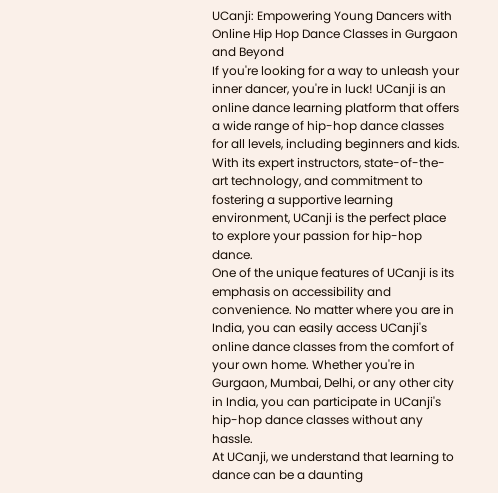UCanji: Empowering Young Dancers with Online Hip Hop Dance Classes in Gurgaon and Beyond
If you're looking for a way to unleash your inner dancer, you're in luck! UCanji is an online dance learning platform that offers a wide range of hip-hop dance classes for all levels, including beginners and kids. With its expert instructors, state-of-the-art technology, and commitment to fostering a supportive learning environment, UCanji is the perfect place to explore your passion for hip-hop dance.
One of the unique features of UCanji is its emphasis on accessibility and convenience. No matter where you are in India, you can easily access UCanji's online dance classes from the comfort of your own home. Whether you're in Gurgaon, Mumbai, Delhi, or any other city in India, you can participate in UCanji's hip-hop dance classes without any hassle.
At UCanji, we understand that learning to dance can be a daunting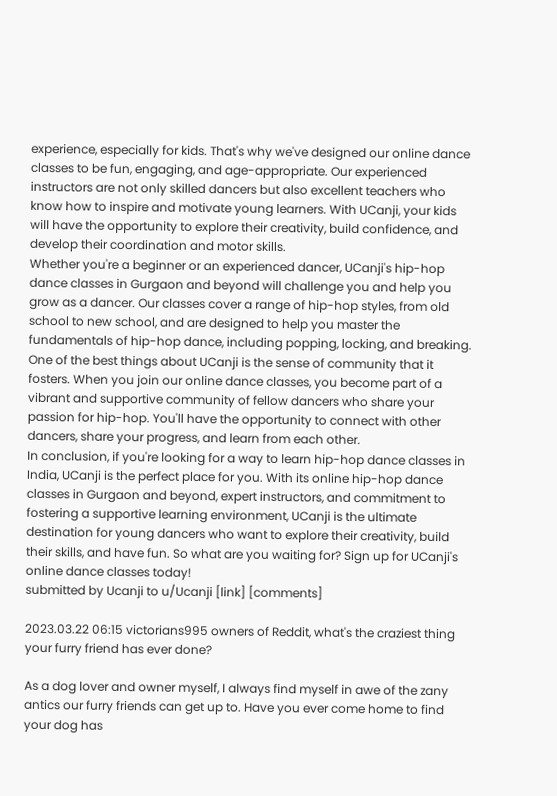experience, especially for kids. That's why we've designed our online dance classes to be fun, engaging, and age-appropriate. Our experienced instructors are not only skilled dancers but also excellent teachers who know how to inspire and motivate young learners. With UCanji, your kids will have the opportunity to explore their creativity, build confidence, and develop their coordination and motor skills.
Whether you're a beginner or an experienced dancer, UCanji's hip-hop dance classes in Gurgaon and beyond will challenge you and help you grow as a dancer. Our classes cover a range of hip-hop styles, from old school to new school, and are designed to help you master the fundamentals of hip-hop dance, including popping, locking, and breaking.
One of the best things about UCanji is the sense of community that it fosters. When you join our online dance classes, you become part of a vibrant and supportive community of fellow dancers who share your passion for hip-hop. You'll have the opportunity to connect with other dancers, share your progress, and learn from each other.
In conclusion, if you're looking for a way to learn hip-hop dance classes in India, UCanji is the perfect place for you. With its online hip-hop dance classes in Gurgaon and beyond, expert instructors, and commitment to fostering a supportive learning environment, UCanji is the ultimate destination for young dancers who want to explore their creativity, build their skills, and have fun. So what are you waiting for? Sign up for UCanji's online dance classes today!
submitted by Ucanji to u/Ucanji [link] [comments]

2023.03.22 06:15 victorians995 owners of Reddit, what's the craziest thing your furry friend has ever done?

As a dog lover and owner myself, I always find myself in awe of the zany antics our furry friends can get up to. Have you ever come home to find your dog has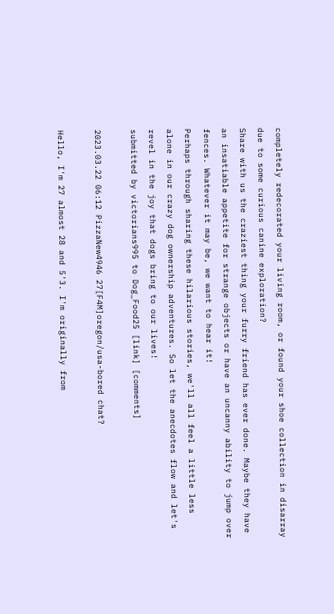completely redecorated your living room, or found your shoe collection in disarray due to some curious canine exploration?
Share with us the craziest thing your furry friend has ever done. Maybe they have an insatiable appetite for strange objects or have an uncanny ability to jump over fences. Whatever it may be, we want to hear it!
Perhaps through sharing these hilarious stories, we'll all feel a little less alone in our crazy dog ownership adventures. So let the anecdotes flow and let's revel in the joy that dogs bring to our lives!
submitted by victorians995 to Dog_Food25 [link] [comments]

2023.03.22 06:12 PizzaNew4946 27[F4M]oregon/usa-bored chat?

Hello, I'm 27 almost 28 and 5'3. I'm originally from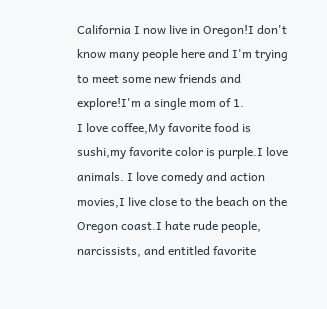California I now live in Oregon!I don't know many people here and I'm trying to meet some new friends and explore!I'm a single mom of 1.
I love coffee,My favorite food is sushi,my favorite color is purple.I love animals. I love comedy and action movies,I live close to the beach on the Oregon coast.I hate rude people, narcissists, and entitled favorite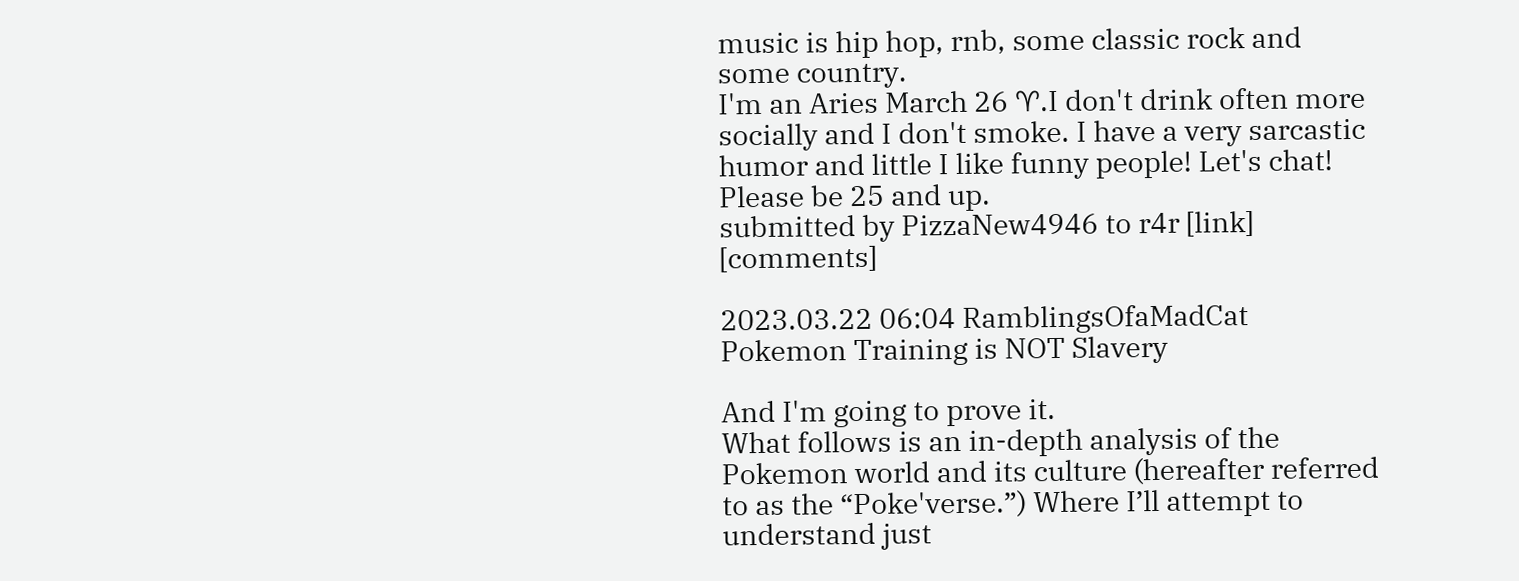music is hip hop, rnb, some classic rock and some country.
I'm an Aries March 26 ♈.I don't drink often more socially and I don't smoke. I have a very sarcastic humor and little I like funny people! Let's chat! Please be 25 and up.
submitted by PizzaNew4946 to r4r [link] [comments]

2023.03.22 06:04 RamblingsOfaMadCat Pokemon Training is NOT Slavery

And I'm going to prove it.
What follows is an in-depth analysis of the Pokemon world and its culture (hereafter referred to as the “Poke'verse.”) Where I’ll attempt to understand just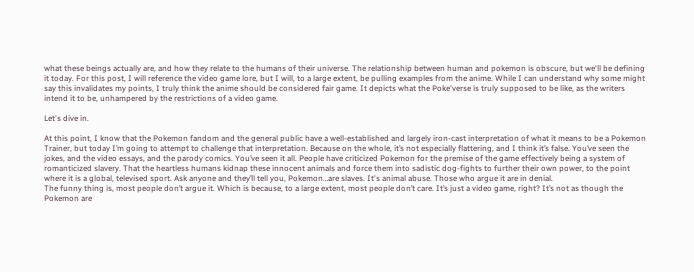what these beings actually are, and how they relate to the humans of their universe. The relationship between human and pokemon is obscure, but we'll be defining it today. For this post, I will reference the video game lore, but I will, to a large extent, be pulling examples from the anime. While I can understand why some might say this invalidates my points, I truly think the anime should be considered fair game. It depicts what the Poke'verse is truly supposed to be like, as the writers intend it to be, unhampered by the restrictions of a video game.

Let's dive in.

At this point, I know that the Pokemon fandom and the general public have a well-established and largely iron-cast interpretation of what it means to be a Pokemon Trainer, but today I’m going to attempt to challenge that interpretation. Because on the whole, it’s not especially flattering, and I think it’s false. You’ve seen the jokes, and the video essays, and the parody comics. You’ve seen it all. People have criticized Pokemon for the premise of the game effectively being a system of romanticized slavery. That the heartless humans kidnap these innocent animals and force them into sadistic dog-fights to further their own power, to the point where it is a global, televised sport. Ask anyone and they’ll tell you, Pokemon…are slaves. It's animal abuse. Those who argue it are in denial.
The funny thing is, most people don’t argue it. Which is because, to a large extent, most people don’t care. It’s just a video game, right? It’s not as though the Pokemon are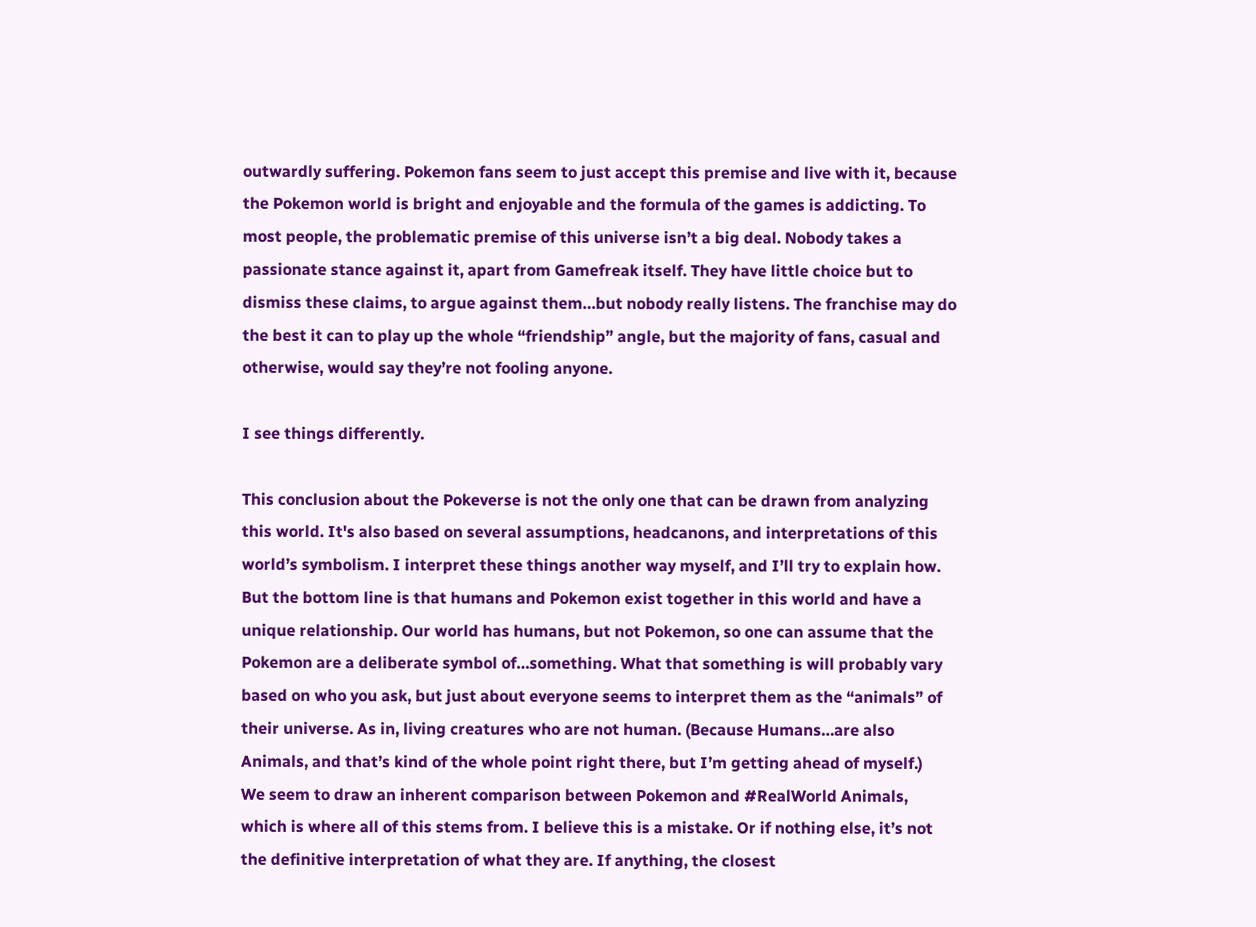outwardly suffering. Pokemon fans seem to just accept this premise and live with it, because the Pokemon world is bright and enjoyable and the formula of the games is addicting. To most people, the problematic premise of this universe isn’t a big deal. Nobody takes a passionate stance against it, apart from Gamefreak itself. They have little choice but to dismiss these claims, to argue against them…but nobody really listens. The franchise may do the best it can to play up the whole “friendship” angle, but the majority of fans, casual and otherwise, would say they’re not fooling anyone.

I see things differently.

This conclusion about the Pokeverse is not the only one that can be drawn from analyzing this world. It's also based on several assumptions, headcanons, and interpretations of this world’s symbolism. I interpret these things another way myself, and I’ll try to explain how. But the bottom line is that humans and Pokemon exist together in this world and have a unique relationship. Our world has humans, but not Pokemon, so one can assume that the Pokemon are a deliberate symbol of…something. What that something is will probably vary based on who you ask, but just about everyone seems to interpret them as the “animals” of their universe. As in, living creatures who are not human. (Because Humans…are also Animals, and that’s kind of the whole point right there, but I’m getting ahead of myself.)
We seem to draw an inherent comparison between Pokemon and #RealWorld Animals, which is where all of this stems from. I believe this is a mistake. Or if nothing else, it’s not the definitive interpretation of what they are. If anything, the closest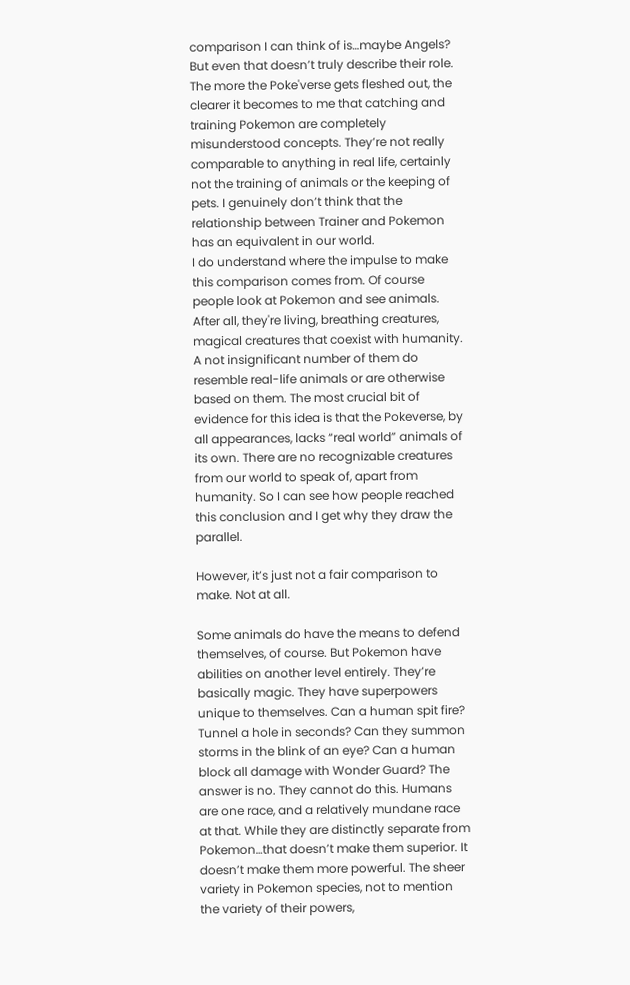comparison I can think of is…maybe Angels? But even that doesn’t truly describe their role. The more the Poke'verse gets fleshed out, the clearer it becomes to me that catching and training Pokemon are completely misunderstood concepts. They’re not really comparable to anything in real life, certainly not the training of animals or the keeping of pets. I genuinely don’t think that the relationship between Trainer and Pokemon has an equivalent in our world.
I do understand where the impulse to make this comparison comes from. Of course people look at Pokemon and see animals. After all, they're living, breathing creatures, magical creatures that coexist with humanity. A not insignificant number of them do resemble real-life animals or are otherwise based on them. The most crucial bit of evidence for this idea is that the Pokeverse, by all appearances, lacks “real world” animals of its own. There are no recognizable creatures from our world to speak of, apart from humanity. So I can see how people reached this conclusion and I get why they draw the parallel.

However, it’s just not a fair comparison to make. Not at all.

Some animals do have the means to defend themselves, of course. But Pokemon have abilities on another level entirely. They’re basically magic. They have superpowers unique to themselves. Can a human spit fire? Tunnel a hole in seconds? Can they summon storms in the blink of an eye? Can a human block all damage with Wonder Guard? The answer is no. They cannot do this. Humans are one race, and a relatively mundane race at that. While they are distinctly separate from Pokemon…that doesn’t make them superior. It doesn’t make them more powerful. The sheer variety in Pokemon species, not to mention the variety of their powers,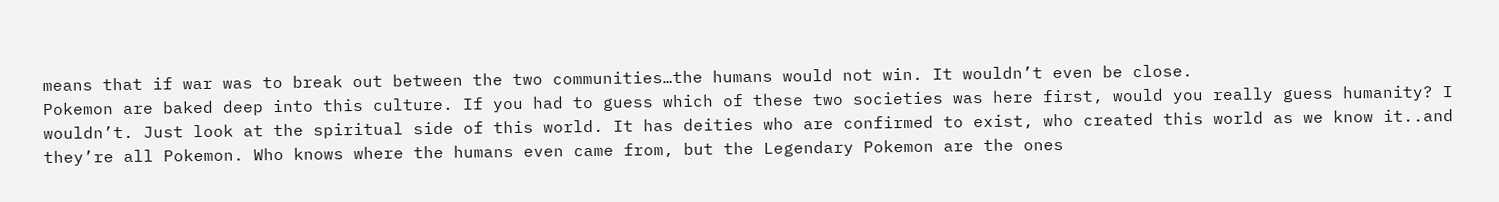means that if war was to break out between the two communities…the humans would not win. It wouldn’t even be close.
Pokemon are baked deep into this culture. If you had to guess which of these two societies was here first, would you really guess humanity? I wouldn’t. Just look at the spiritual side of this world. It has deities who are confirmed to exist, who created this world as we know it..and they’re all Pokemon. Who knows where the humans even came from, but the Legendary Pokemon are the ones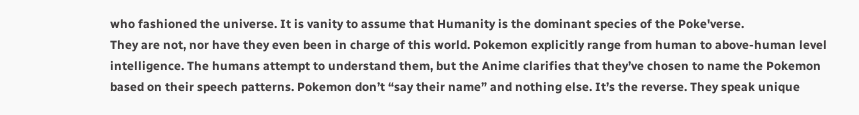who fashioned the universe. It is vanity to assume that Humanity is the dominant species of the Poke'verse.
They are not, nor have they even been in charge of this world. Pokemon explicitly range from human to above-human level intelligence. The humans attempt to understand them, but the Anime clarifies that they’ve chosen to name the Pokemon based on their speech patterns. Pokemon don’t “say their name” and nothing else. It’s the reverse. They speak unique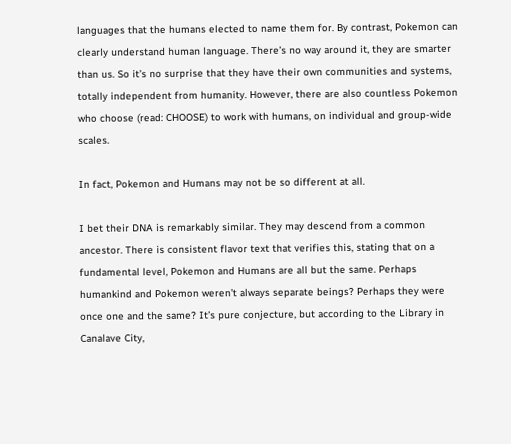languages that the humans elected to name them for. By contrast, Pokemon can clearly understand human language. There’s no way around it, they are smarter than us. So it’s no surprise that they have their own communities and systems, totally independent from humanity. However, there are also countless Pokemon who choose (read: CHOOSE) to work with humans, on individual and group-wide scales.

In fact, Pokemon and Humans may not be so different at all.

I bet their DNA is remarkably similar. They may descend from a common ancestor. There is consistent flavor text that verifies this, stating that on a fundamental level, Pokemon and Humans are all but the same. Perhaps humankind and Pokemon weren’t always separate beings? Perhaps they were once one and the same? It’s pure conjecture, but according to the Library in Canalave City,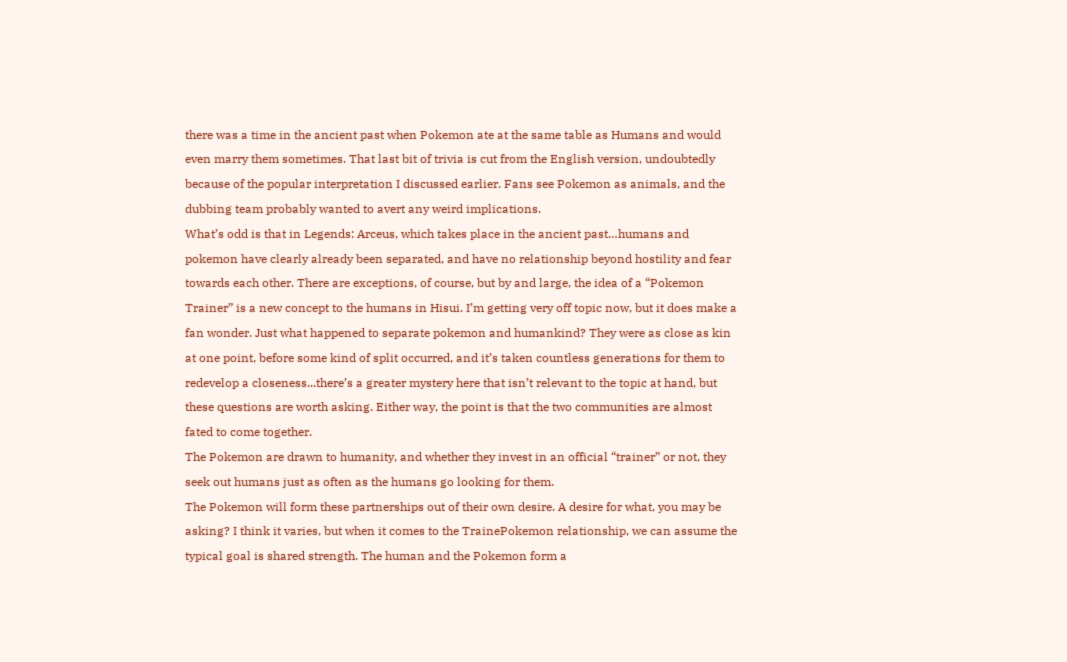there was a time in the ancient past when Pokemon ate at the same table as Humans and would even marry them sometimes. That last bit of trivia is cut from the English version, undoubtedly because of the popular interpretation I discussed earlier. Fans see Pokemon as animals, and the dubbing team probably wanted to avert any weird implications.
What’s odd is that in Legends: Arceus, which takes place in the ancient past…humans and pokemon have clearly already been separated, and have no relationship beyond hostility and fear towards each other. There are exceptions, of course, but by and large, the idea of a “Pokemon Trainer” is a new concept to the humans in Hisui. I’m getting very off topic now, but it does make a fan wonder. Just what happened to separate pokemon and humankind? They were as close as kin at one point, before some kind of split occurred, and it’s taken countless generations for them to redevelop a closeness...there’s a greater mystery here that isn’t relevant to the topic at hand, but these questions are worth asking. Either way, the point is that the two communities are almost fated to come together.
The Pokemon are drawn to humanity, and whether they invest in an official “trainer” or not, they seek out humans just as often as the humans go looking for them.
The Pokemon will form these partnerships out of their own desire. A desire for what, you may be asking? I think it varies, but when it comes to the TrainePokemon relationship, we can assume the typical goal is shared strength. The human and the Pokemon form a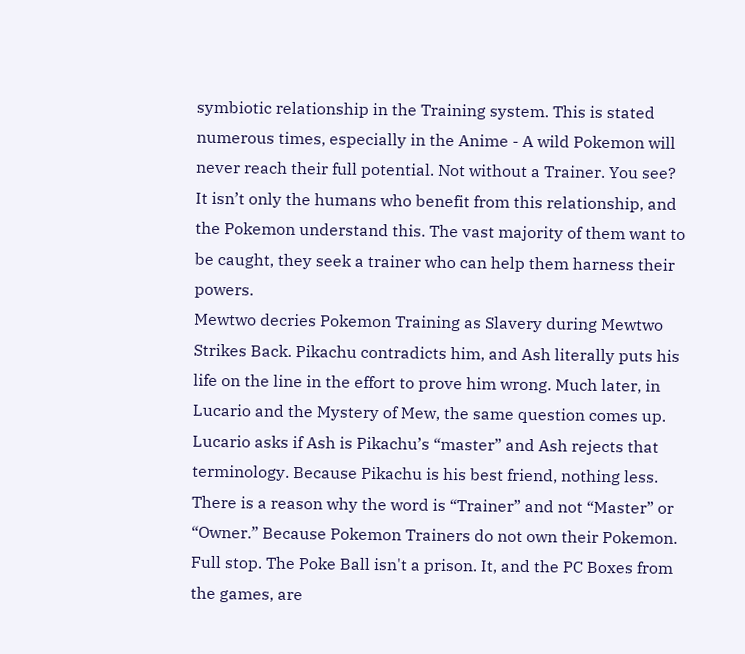symbiotic relationship in the Training system. This is stated numerous times, especially in the Anime - A wild Pokemon will never reach their full potential. Not without a Trainer. You see? It isn’t only the humans who benefit from this relationship, and the Pokemon understand this. The vast majority of them want to be caught, they seek a trainer who can help them harness their powers.
Mewtwo decries Pokemon Training as Slavery during Mewtwo Strikes Back. Pikachu contradicts him, and Ash literally puts his life on the line in the effort to prove him wrong. Much later, in Lucario and the Mystery of Mew, the same question comes up. Lucario asks if Ash is Pikachu’s “master” and Ash rejects that terminology. Because Pikachu is his best friend, nothing less. There is a reason why the word is “Trainer” and not “Master” or “Owner.” Because Pokemon Trainers do not own their Pokemon. Full stop. The Poke Ball isn't a prison. It, and the PC Boxes from the games, are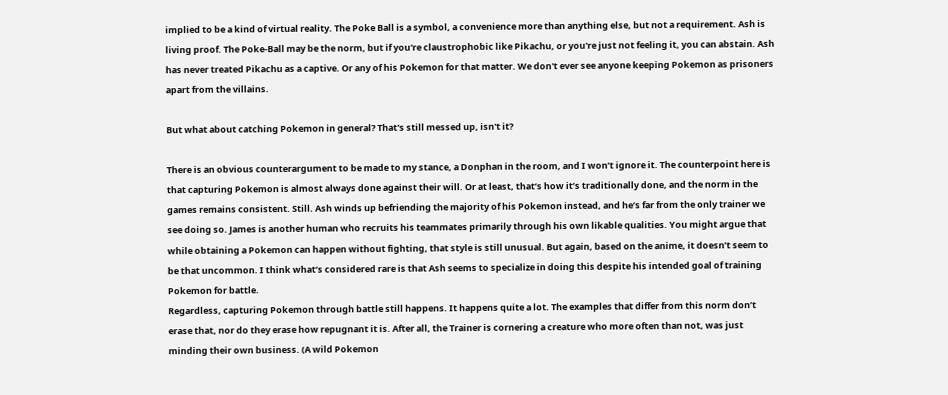implied to be a kind of virtual reality. The Poke Ball is a symbol, a convenience more than anything else, but not a requirement. Ash is living proof. The Poke-Ball may be the norm, but if you're claustrophobic like Pikachu, or you're just not feeling it, you can abstain. Ash has never treated Pikachu as a captive. Or any of his Pokemon for that matter. We don't ever see anyone keeping Pokemon as prisoners apart from the villains.

But what about catching Pokemon in general? That's still messed up, isn't it?

There is an obvious counterargument to be made to my stance, a Donphan in the room, and I won’t ignore it. The counterpoint here is that capturing Pokemon is almost always done against their will. Or at least, that’s how it’s traditionally done, and the norm in the games remains consistent. Still. Ash winds up befriending the majority of his Pokemon instead, and he’s far from the only trainer we see doing so. James is another human who recruits his teammates primarily through his own likable qualities. You might argue that while obtaining a Pokemon can happen without fighting, that style is still unusual. But again, based on the anime, it doesn’t seem to be that uncommon. I think what’s considered rare is that Ash seems to specialize in doing this despite his intended goal of training Pokemon for battle.
Regardless, capturing Pokemon through battle still happens. It happens quite a lot. The examples that differ from this norm don’t erase that, nor do they erase how repugnant it is. After all, the Trainer is cornering a creature who more often than not, was just minding their own business. (A wild Pokemon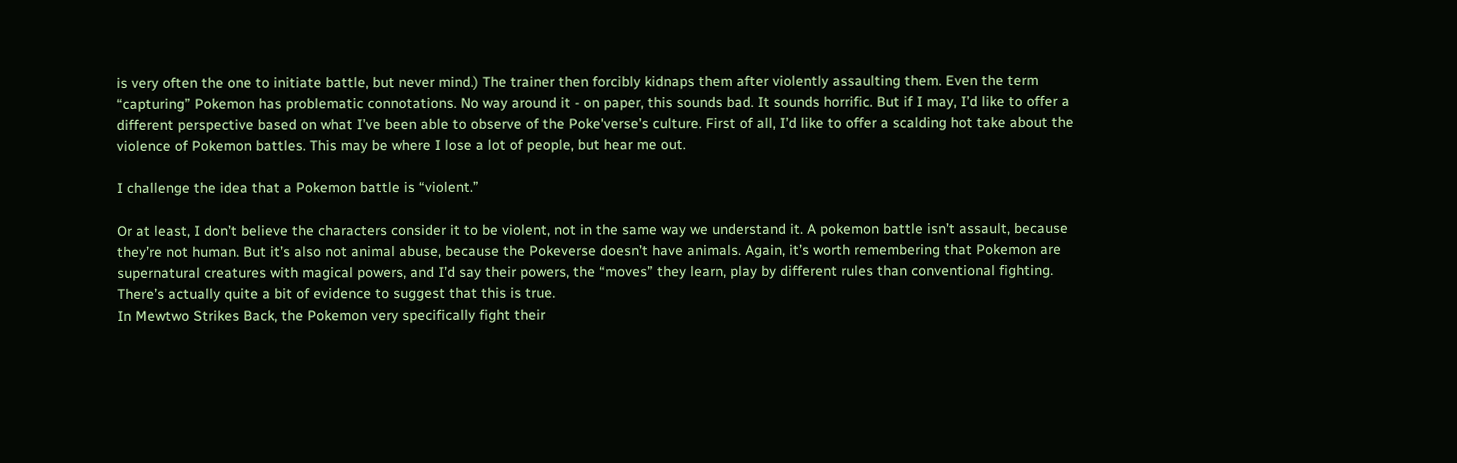is very often the one to initiate battle, but never mind.) The trainer then forcibly kidnaps them after violently assaulting them. Even the term “capturing” Pokemon has problematic connotations. No way around it - on paper, this sounds bad. It sounds horrific. But if I may, I’d like to offer a different perspective based on what I’ve been able to observe of the Poke'verse’s culture. First of all, I’d like to offer a scalding hot take about the violence of Pokemon battles. This may be where I lose a lot of people, but hear me out.

I challenge the idea that a Pokemon battle is “violent.”

Or at least, I don’t believe the characters consider it to be violent, not in the same way we understand it. A pokemon battle isn’t assault, because they’re not human. But it’s also not animal abuse, because the Pokeverse doesn’t have animals. Again, it’s worth remembering that Pokemon are supernatural creatures with magical powers, and I’d say their powers, the “moves” they learn, play by different rules than conventional fighting. There’s actually quite a bit of evidence to suggest that this is true.
In Mewtwo Strikes Back, the Pokemon very specifically fight their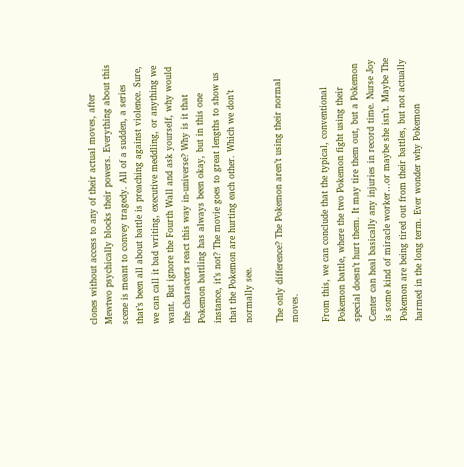clones without access to any of their actual moves, after Mewtwo psychically blocks their powers. Everything about this scene is meant to convey tragedy. All of a sudden, a series that’s been all about battle is preaching against violence. Sure, we can call it bad writing, executive meddling, or anything we want. But ignore the Fourth Wall and ask yourself, why would the characters react this way in-universe? Why is it that Pokemon battling has always been okay, but in this one instance, it’s not? The movie goes to great lengths to show us that the Pokemon are hurting each other. Which we don’t normally see.

The only difference? The Pokemon aren’t using their normal moves.

From this, we can conclude that the typical, conventional Pokemon battle, where the two Pokemon fight using their special doesn’t hurt them. It may tire them out, but a Pokemon Center can heal basically any injuries in record time. Nurse Joy is some kind of miracle worker…or maybe she isn’t. Maybe The Pokemon are being tired out from their battles, but not actually harmed in the long term. Ever wonder why Pokemon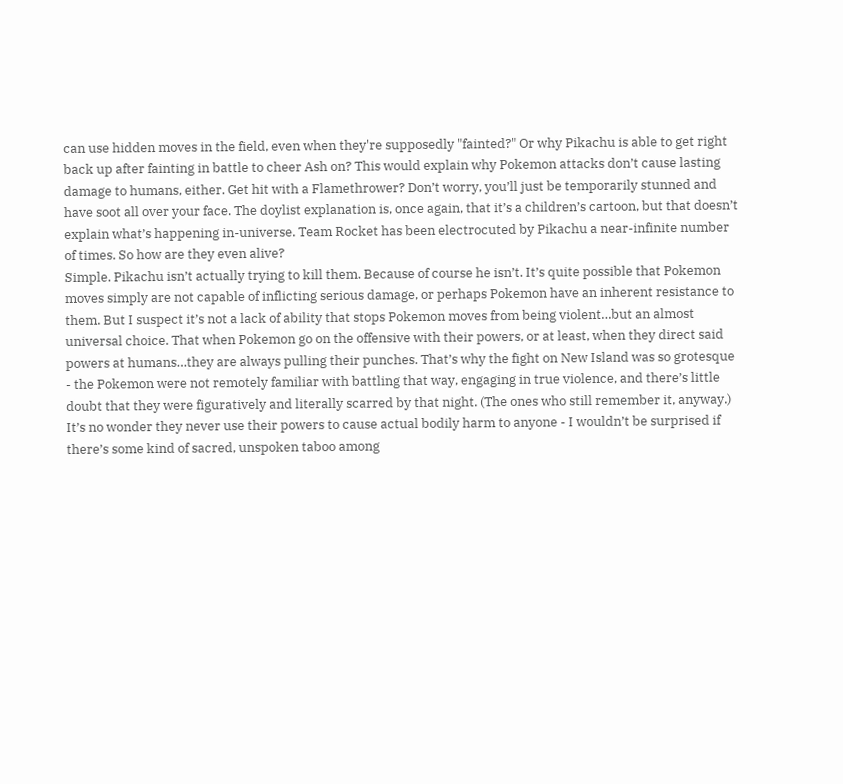can use hidden moves in the field, even when they're supposedly "fainted?" Or why Pikachu is able to get right back up after fainting in battle to cheer Ash on? This would explain why Pokemon attacks don’t cause lasting damage to humans, either. Get hit with a Flamethrower? Don’t worry, you’ll just be temporarily stunned and have soot all over your face. The doylist explanation is, once again, that it’s a children’s cartoon, but that doesn’t explain what’s happening in-universe. Team Rocket has been electrocuted by Pikachu a near-infinite number of times. So how are they even alive?
Simple. Pikachu isn’t actually trying to kill them. Because of course he isn’t. It’s quite possible that Pokemon moves simply are not capable of inflicting serious damage, or perhaps Pokemon have an inherent resistance to them. But I suspect it’s not a lack of ability that stops Pokemon moves from being violent…but an almost universal choice. That when Pokemon go on the offensive with their powers, or at least, when they direct said powers at humans…they are always pulling their punches. That’s why the fight on New Island was so grotesque - the Pokemon were not remotely familiar with battling that way, engaging in true violence, and there’s little doubt that they were figuratively and literally scarred by that night. (The ones who still remember it, anyway.)
It’s no wonder they never use their powers to cause actual bodily harm to anyone - I wouldn’t be surprised if there’s some kind of sacred, unspoken taboo among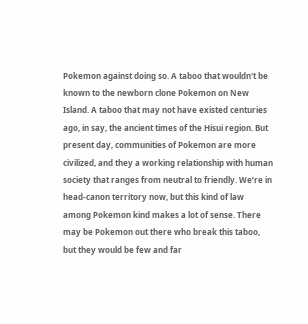Pokemon against doing so. A taboo that wouldn't be known to the newborn clone Pokemon on New Island. A taboo that may not have existed centuries ago, in say, the ancient times of the Hisui region. But present day, communities of Pokemon are more civilized, and they a working relationship with human society that ranges from neutral to friendly. We’re in head-canon territory now, but this kind of law among Pokemon kind makes a lot of sense. There may be Pokemon out there who break this taboo, but they would be few and far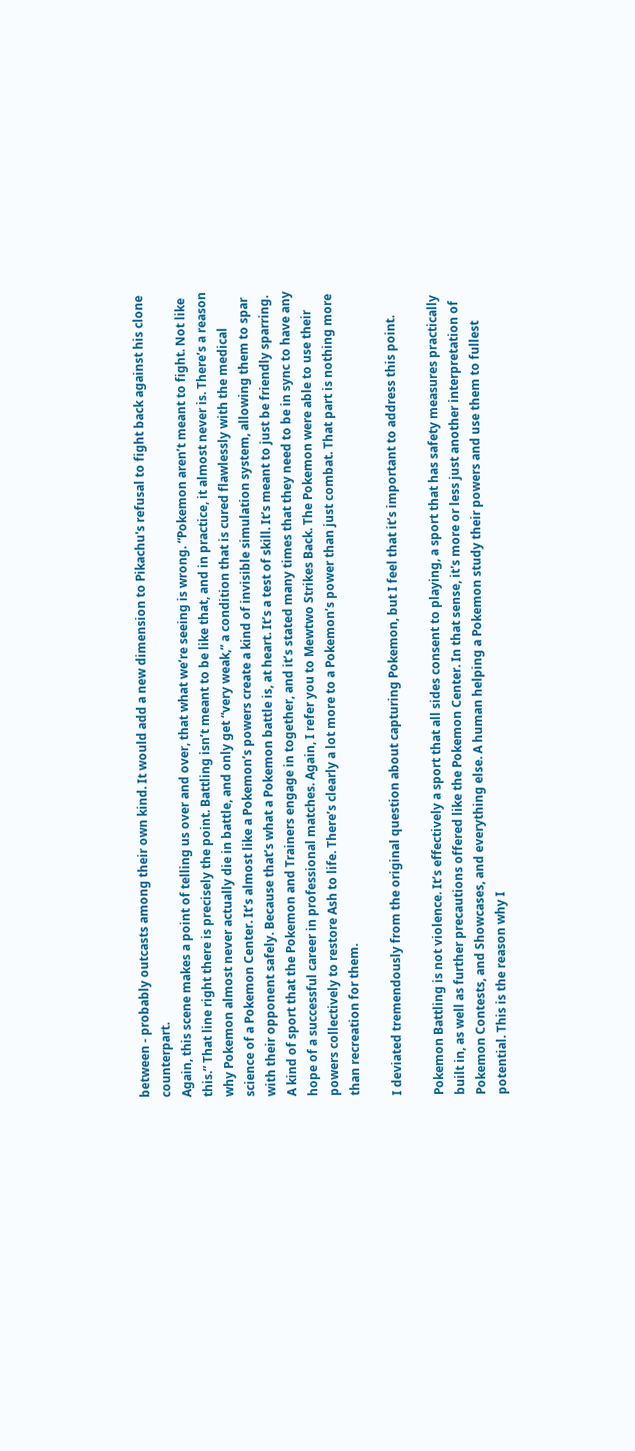between - probably outcasts among their own kind. It would add a new dimension to Pikachu's refusal to fight back against his clone counterpart.
Again, this scene makes a point of telling us over and over, that what we’re seeing is wrong. “Pokemon aren’t meant to fight. Not like this.” That line right there is precisely the point. Battling isn’t meant to be like that, and in practice, it almost never is. There’s a reason why Pokemon almost never actually die in battle, and only get “very weak,” a condition that is cured flawlessly with the medical science of a Pokemon Center. It’s almost like a Pokemon’s powers create a kind of invisible simulation system, allowing them to spar with their opponent safely. Because that’s what a Pokemon battle is, at heart. It’s a test of skill. It’s meant to just be friendly sparring. A kind of sport that the Pokemon and Trainers engage in together, and it’s stated many times that they need to be in sync to have any hope of a successful career in professional matches. Again, I refer you to Mewtwo Strikes Back. The Pokemon were able to use their powers collectively to restore Ash to life. There’s clearly a lot more to a Pokemon’s power than just combat. That part is nothing more than recreation for them.

I deviated tremendously from the original question about capturing Pokemon, but I feel that it’s important to address this point.

Pokemon Battling is not violence. It’s effectively a sport that all sides consent to playing, a sport that has safety measures practically built in, as well as further precautions offered like the Pokemon Center. In that sense, it's more or less just another interpretation of Pokemon Contests, and Showcases, and everything else. A human helping a Pokemon study their powers and use them to fullest potential. This is the reason why I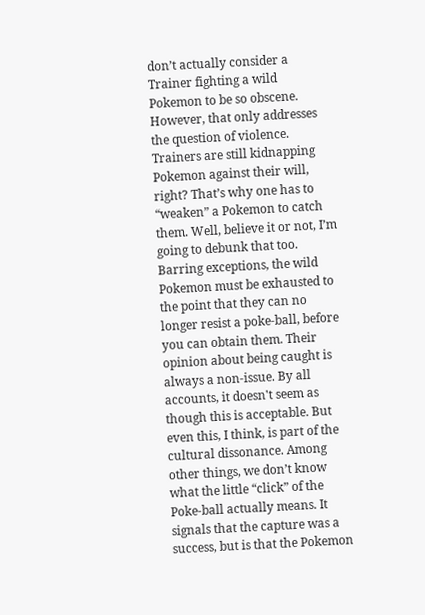don’t actually consider a Trainer fighting a wild Pokemon to be so obscene. However, that only addresses the question of violence. Trainers are still kidnapping Pokemon against their will, right? That’s why one has to “weaken” a Pokemon to catch them. Well, believe it or not, I’m going to debunk that too.
Barring exceptions, the wild Pokemon must be exhausted to the point that they can no longer resist a poke-ball, before you can obtain them. Their opinion about being caught is always a non-issue. By all accounts, it doesn't seem as though this is acceptable. But even this, I think, is part of the cultural dissonance. Among other things, we don’t know what the little “click” of the Poke-ball actually means. It signals that the capture was a success, but is that the Pokemon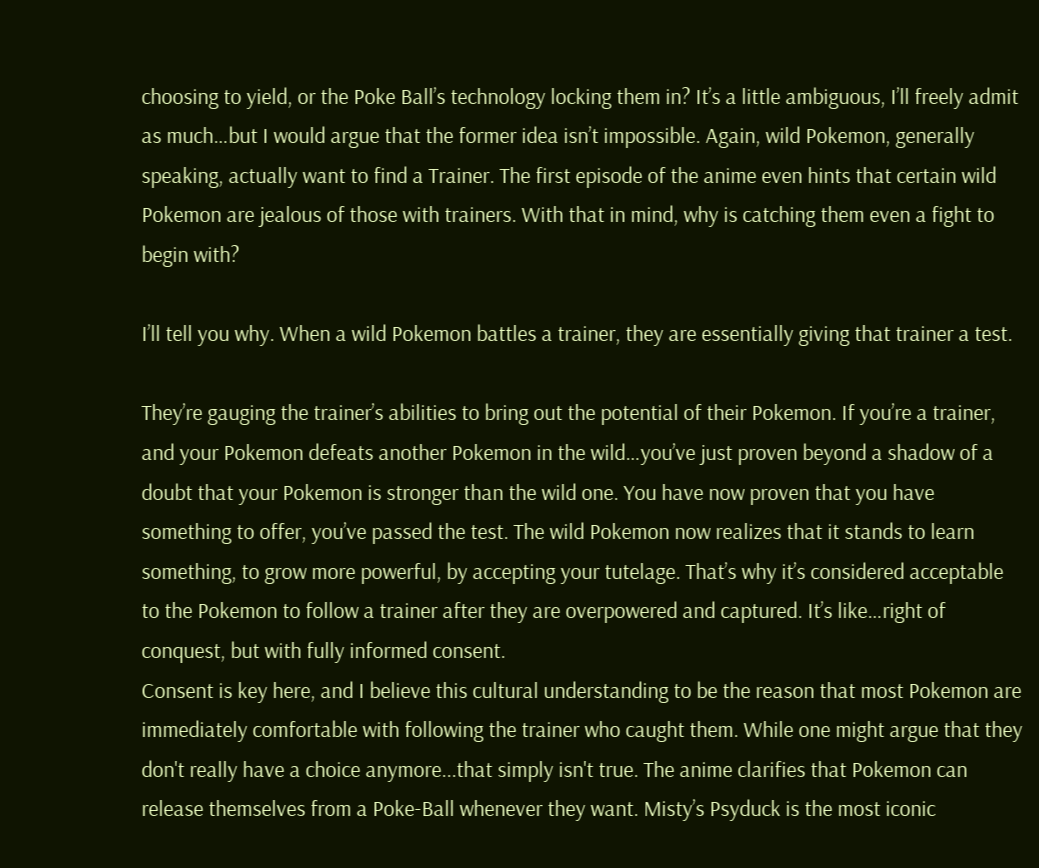choosing to yield, or the Poke Ball’s technology locking them in? It’s a little ambiguous, I’ll freely admit as much…but I would argue that the former idea isn’t impossible. Again, wild Pokemon, generally speaking, actually want to find a Trainer. The first episode of the anime even hints that certain wild Pokemon are jealous of those with trainers. With that in mind, why is catching them even a fight to begin with?

I’ll tell you why. When a wild Pokemon battles a trainer, they are essentially giving that trainer a test.

They’re gauging the trainer’s abilities to bring out the potential of their Pokemon. If you’re a trainer, and your Pokemon defeats another Pokemon in the wild…you’ve just proven beyond a shadow of a doubt that your Pokemon is stronger than the wild one. You have now proven that you have something to offer, you’ve passed the test. The wild Pokemon now realizes that it stands to learn something, to grow more powerful, by accepting your tutelage. That’s why it’s considered acceptable to the Pokemon to follow a trainer after they are overpowered and captured. It’s like…right of conquest, but with fully informed consent.
Consent is key here, and I believe this cultural understanding to be the reason that most Pokemon are immediately comfortable with following the trainer who caught them. While one might argue that they don't really have a choice anymore...that simply isn't true. The anime clarifies that Pokemon can release themselves from a Poke-Ball whenever they want. Misty’s Psyduck is the most iconic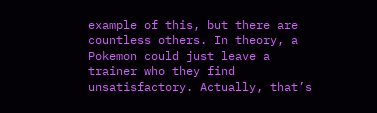example of this, but there are countless others. In theory, a Pokemon could just leave a trainer who they find unsatisfactory. Actually, that’s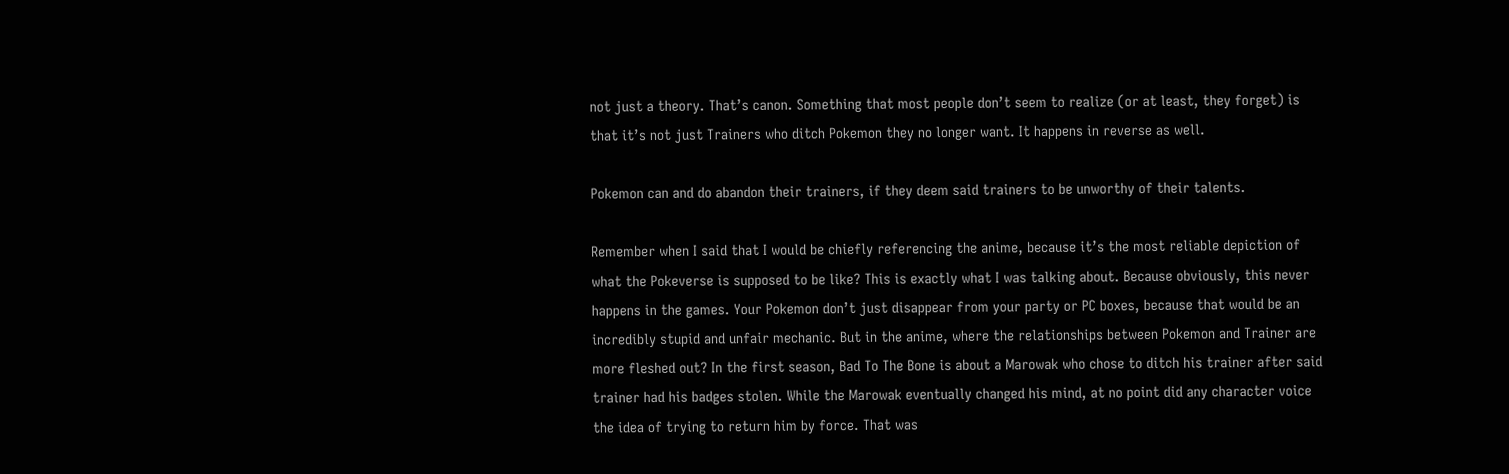not just a theory. That’s canon. Something that most people don’t seem to realize (or at least, they forget) is that it’s not just Trainers who ditch Pokemon they no longer want. It happens in reverse as well.

Pokemon can and do abandon their trainers, if they deem said trainers to be unworthy of their talents.

Remember when I said that I would be chiefly referencing the anime, because it’s the most reliable depiction of what the Pokeverse is supposed to be like? This is exactly what I was talking about. Because obviously, this never happens in the games. Your Pokemon don’t just disappear from your party or PC boxes, because that would be an incredibly stupid and unfair mechanic. But in the anime, where the relationships between Pokemon and Trainer are more fleshed out? In the first season, Bad To The Bone is about a Marowak who chose to ditch his trainer after said trainer had his badges stolen. While the Marowak eventually changed his mind, at no point did any character voice the idea of trying to return him by force. That was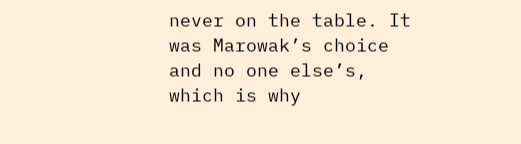never on the table. It was Marowak’s choice and no one else’s, which is why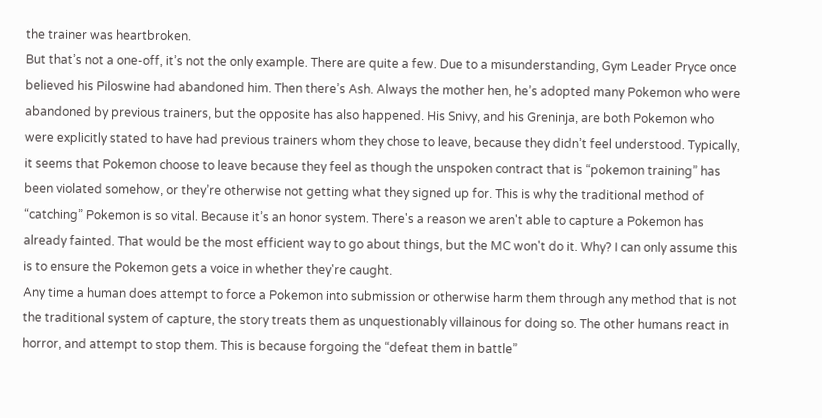the trainer was heartbroken.
But that’s not a one-off, it’s not the only example. There are quite a few. Due to a misunderstanding, Gym Leader Pryce once believed his Piloswine had abandoned him. Then there’s Ash. Always the mother hen, he’s adopted many Pokemon who were abandoned by previous trainers, but the opposite has also happened. His Snivy, and his Greninja, are both Pokemon who were explicitly stated to have had previous trainers whom they chose to leave, because they didn’t feel understood. Typically, it seems that Pokemon choose to leave because they feel as though the unspoken contract that is “pokemon training” has been violated somehow, or they’re otherwise not getting what they signed up for. This is why the traditional method of “catching” Pokemon is so vital. Because it’s an honor system. There's a reason we aren't able to capture a Pokemon has already fainted. That would be the most efficient way to go about things, but the MC won't do it. Why? I can only assume this is to ensure the Pokemon gets a voice in whether they're caught.
Any time a human does attempt to force a Pokemon into submission or otherwise harm them through any method that is not the traditional system of capture, the story treats them as unquestionably villainous for doing so. The other humans react in horror, and attempt to stop them. This is because forgoing the “defeat them in battle”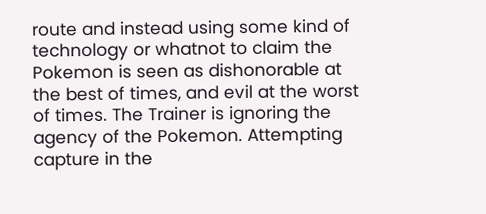route and instead using some kind of technology or whatnot to claim the Pokemon is seen as dishonorable at the best of times, and evil at the worst of times. The Trainer is ignoring the agency of the Pokemon. Attempting capture in the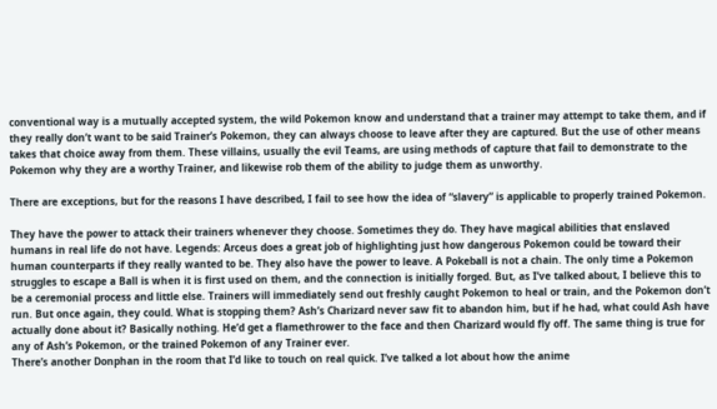conventional way is a mutually accepted system, the wild Pokemon know and understand that a trainer may attempt to take them, and if they really don’t want to be said Trainer’s Pokemon, they can always choose to leave after they are captured. But the use of other means takes that choice away from them. These villains, usually the evil Teams, are using methods of capture that fail to demonstrate to the Pokemon why they are a worthy Trainer, and likewise rob them of the ability to judge them as unworthy.

There are exceptions, but for the reasons I have described, I fail to see how the idea of “slavery” is applicable to properly trained Pokemon.

They have the power to attack their trainers whenever they choose. Sometimes they do. They have magical abilities that enslaved humans in real life do not have. Legends: Arceus does a great job of highlighting just how dangerous Pokemon could be toward their human counterparts if they really wanted to be. They also have the power to leave. A Pokeball is not a chain. The only time a Pokemon struggles to escape a Ball is when it is first used on them, and the connection is initially forged. But, as I’ve talked about, I believe this to be a ceremonial process and little else. Trainers will immediately send out freshly caught Pokemon to heal or train, and the Pokemon don’t run. But once again, they could. What is stopping them? Ash’s Charizard never saw fit to abandon him, but if he had, what could Ash have actually done about it? Basically nothing. He’d get a flamethrower to the face and then Charizard would fly off. The same thing is true for any of Ash’s Pokemon, or the trained Pokemon of any Trainer ever.
There’s another Donphan in the room that I’d like to touch on real quick. I’ve talked a lot about how the anime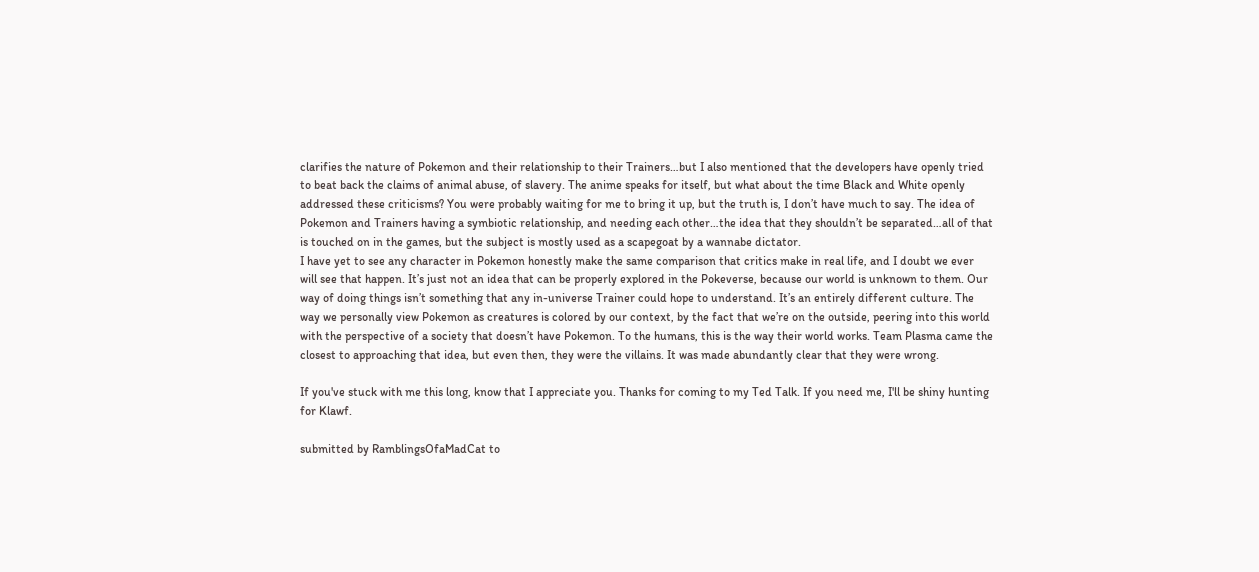clarifies the nature of Pokemon and their relationship to their Trainers…but I also mentioned that the developers have openly tried to beat back the claims of animal abuse, of slavery. The anime speaks for itself, but what about the time Black and White openly addressed these criticisms? You were probably waiting for me to bring it up, but the truth is, I don’t have much to say. The idea of Pokemon and Trainers having a symbiotic relationship, and needing each other…the idea that they shouldn’t be separated…all of that is touched on in the games, but the subject is mostly used as a scapegoat by a wannabe dictator.
I have yet to see any character in Pokemon honestly make the same comparison that critics make in real life, and I doubt we ever will see that happen. It’s just not an idea that can be properly explored in the Pokeverse, because our world is unknown to them. Our way of doing things isn’t something that any in-universe Trainer could hope to understand. It’s an entirely different culture. The way we personally view Pokemon as creatures is colored by our context, by the fact that we’re on the outside, peering into this world with the perspective of a society that doesn’t have Pokemon. To the humans, this is the way their world works. Team Plasma came the closest to approaching that idea, but even then, they were the villains. It was made abundantly clear that they were wrong.

If you've stuck with me this long, know that I appreciate you. Thanks for coming to my Ted Talk. If you need me, I'll be shiny hunting for Klawf.

submitted by RamblingsOfaMadCat to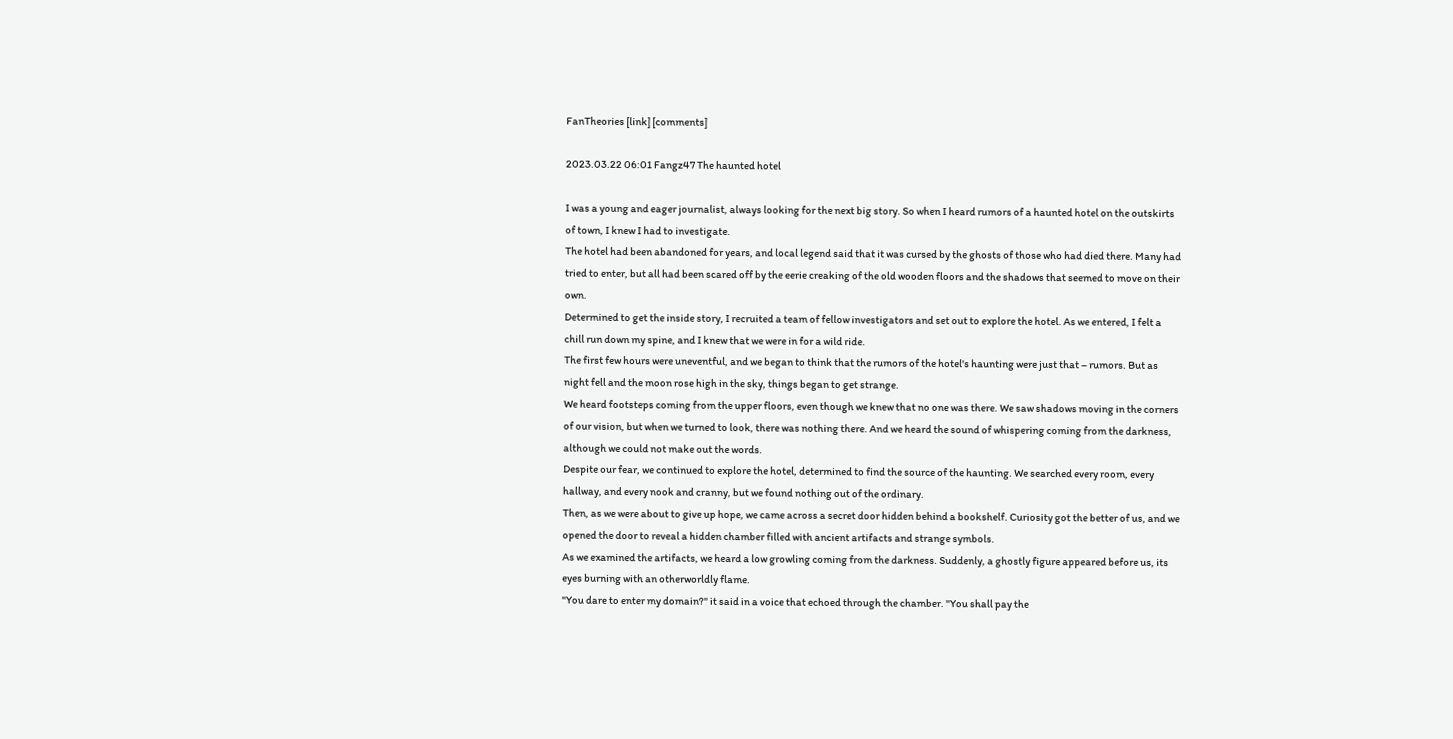FanTheories [link] [comments]

2023.03.22 06:01 Fangz47 The haunted hotel

I was a young and eager journalist, always looking for the next big story. So when I heard rumors of a haunted hotel on the outskirts of town, I knew I had to investigate.
The hotel had been abandoned for years, and local legend said that it was cursed by the ghosts of those who had died there. Many had tried to enter, but all had been scared off by the eerie creaking of the old wooden floors and the shadows that seemed to move on their own.
Determined to get the inside story, I recruited a team of fellow investigators and set out to explore the hotel. As we entered, I felt a chill run down my spine, and I knew that we were in for a wild ride.
The first few hours were uneventful, and we began to think that the rumors of the hotel's haunting were just that – rumors. But as night fell and the moon rose high in the sky, things began to get strange.
We heard footsteps coming from the upper floors, even though we knew that no one was there. We saw shadows moving in the corners of our vision, but when we turned to look, there was nothing there. And we heard the sound of whispering coming from the darkness, although we could not make out the words.
Despite our fear, we continued to explore the hotel, determined to find the source of the haunting. We searched every room, every hallway, and every nook and cranny, but we found nothing out of the ordinary.
Then, as we were about to give up hope, we came across a secret door hidden behind a bookshelf. Curiosity got the better of us, and we opened the door to reveal a hidden chamber filled with ancient artifacts and strange symbols.
As we examined the artifacts, we heard a low growling coming from the darkness. Suddenly, a ghostly figure appeared before us, its eyes burning with an otherworldly flame.
"You dare to enter my domain?" it said in a voice that echoed through the chamber. "You shall pay the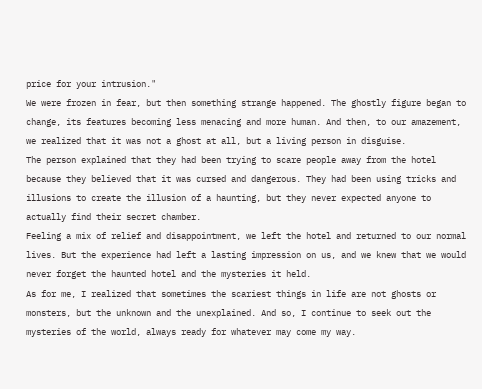price for your intrusion."
We were frozen in fear, but then something strange happened. The ghostly figure began to change, its features becoming less menacing and more human. And then, to our amazement, we realized that it was not a ghost at all, but a living person in disguise.
The person explained that they had been trying to scare people away from the hotel because they believed that it was cursed and dangerous. They had been using tricks and illusions to create the illusion of a haunting, but they never expected anyone to actually find their secret chamber.
Feeling a mix of relief and disappointment, we left the hotel and returned to our normal lives. But the experience had left a lasting impression on us, and we knew that we would never forget the haunted hotel and the mysteries it held.
As for me, I realized that sometimes the scariest things in life are not ghosts or monsters, but the unknown and the unexplained. And so, I continue to seek out the mysteries of the world, always ready for whatever may come my way.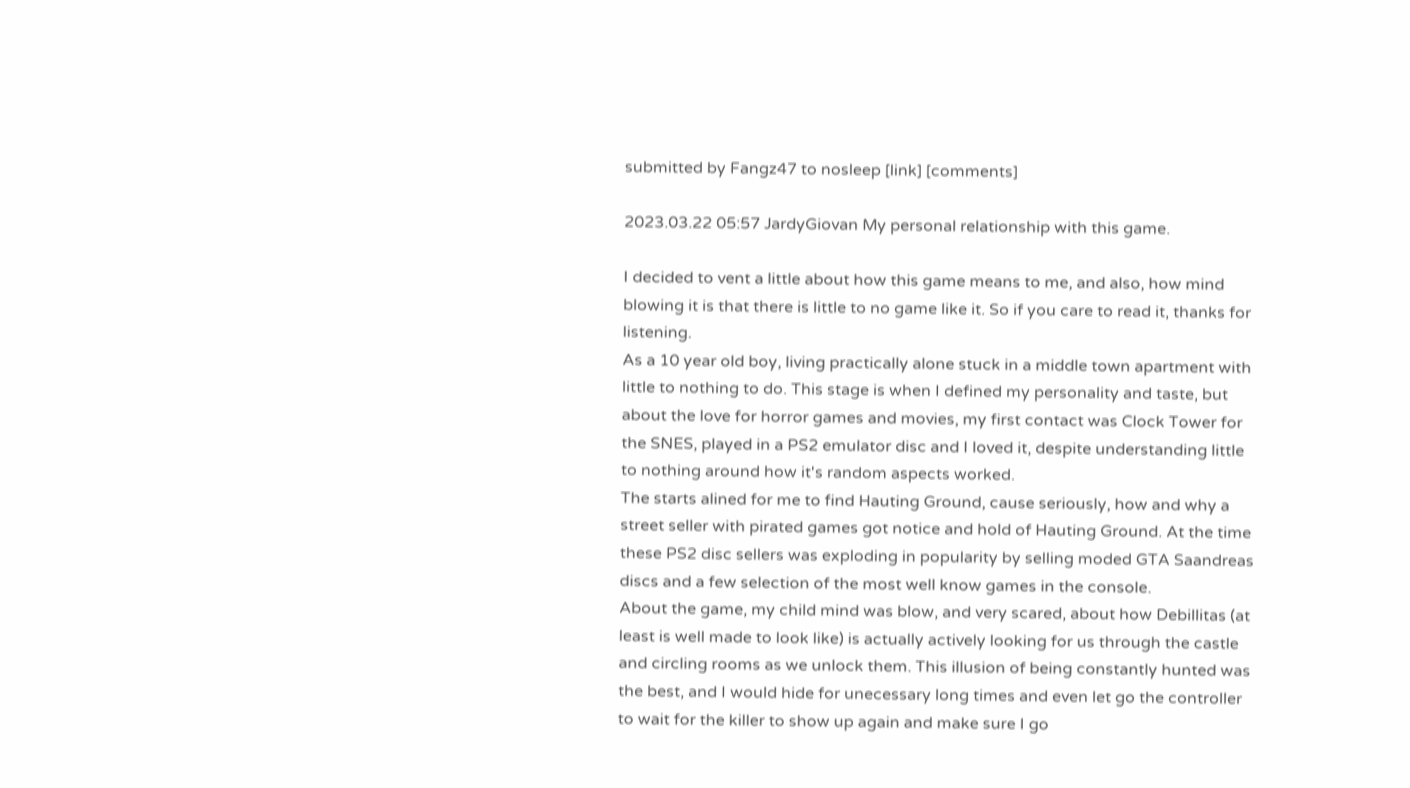submitted by Fangz47 to nosleep [link] [comments]

2023.03.22 05:57 JardyGiovan My personal relationship with this game.

I decided to vent a little about how this game means to me, and also, how mind blowing it is that there is little to no game like it. So if you care to read it, thanks for listening.
As a 10 year old boy, living practically alone stuck in a middle town apartment with little to nothing to do. This stage is when I defined my personality and taste, but about the love for horror games and movies, my first contact was Clock Tower for the SNES, played in a PS2 emulator disc and I loved it, despite understanding little to nothing around how it's random aspects worked.
The starts alined for me to find Hauting Ground, cause seriously, how and why a street seller with pirated games got notice and hold of Hauting Ground. At the time these PS2 disc sellers was exploding in popularity by selling moded GTA Saandreas discs and a few selection of the most well know games in the console.
About the game, my child mind was blow, and very scared, about how Debillitas (at least is well made to look like) is actually actively looking for us through the castle and circling rooms as we unlock them. This illusion of being constantly hunted was the best, and I would hide for unecessary long times and even let go the controller to wait for the killer to show up again and make sure I go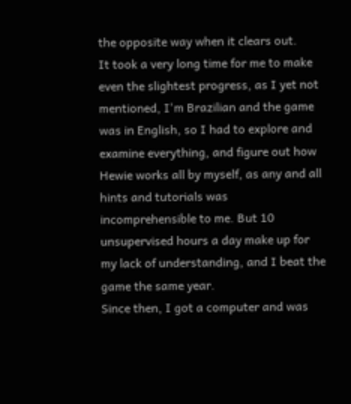the opposite way when it clears out.
It took a very long time for me to make even the slightest progress, as I yet not mentioned, I'm Brazilian and the game was in English, so I had to explore and examine everything, and figure out how Hewie works all by myself, as any and all hints and tutorials was incomprehensible to me. But 10 unsupervised hours a day make up for my lack of understanding, and I beat the game the same year.
Since then, I got a computer and was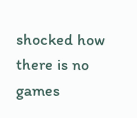shocked how there is no games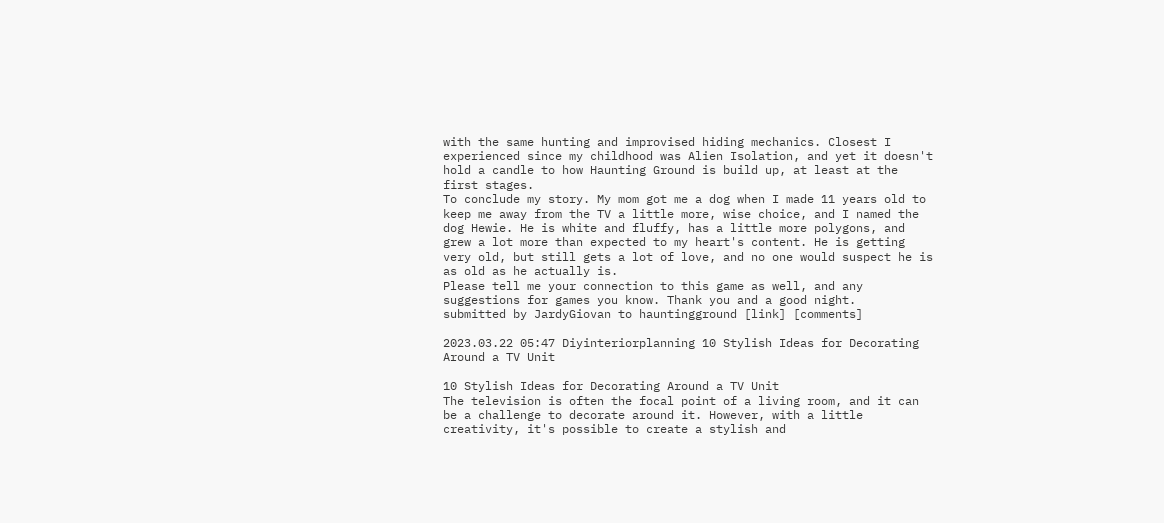with the same hunting and improvised hiding mechanics. Closest I experienced since my childhood was Alien Isolation, and yet it doesn't hold a candle to how Haunting Ground is build up, at least at the first stages.
To conclude my story. My mom got me a dog when I made 11 years old to keep me away from the TV a little more, wise choice, and I named the dog Hewie. He is white and fluffy, has a little more polygons, and grew a lot more than expected to my heart's content. He is getting very old, but still gets a lot of love, and no one would suspect he is as old as he actually is.
Please tell me your connection to this game as well, and any suggestions for games you know. Thank you and a good night.
submitted by JardyGiovan to hauntingground [link] [comments]

2023.03.22 05:47 Diyinteriorplanning 10 Stylish Ideas for Decorating Around a TV Unit

10 Stylish Ideas for Decorating Around a TV Unit
The television is often the focal point of a living room, and it can be a challenge to decorate around it. However, with a little creativity, it's possible to create a stylish and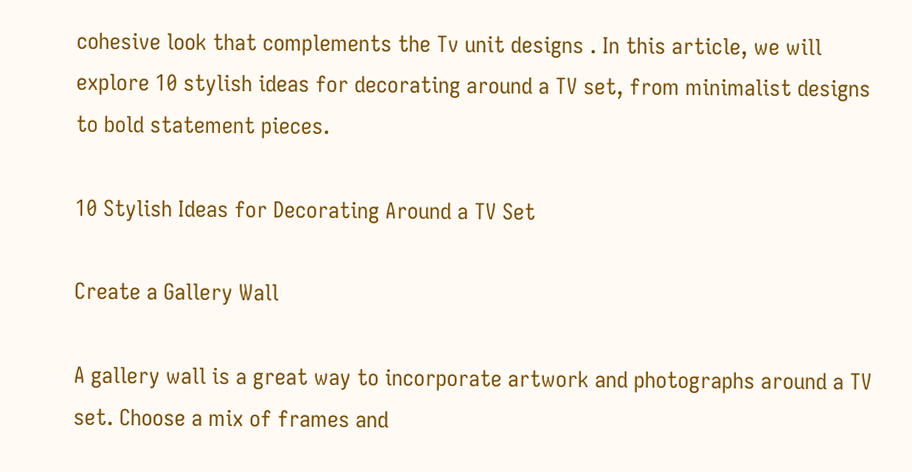cohesive look that complements the Tv unit designs . In this article, we will explore 10 stylish ideas for decorating around a TV set, from minimalist designs to bold statement pieces.

10 Stylish Ideas for Decorating Around a TV Set

Create a Gallery Wall

A gallery wall is a great way to incorporate artwork and photographs around a TV set. Choose a mix of frames and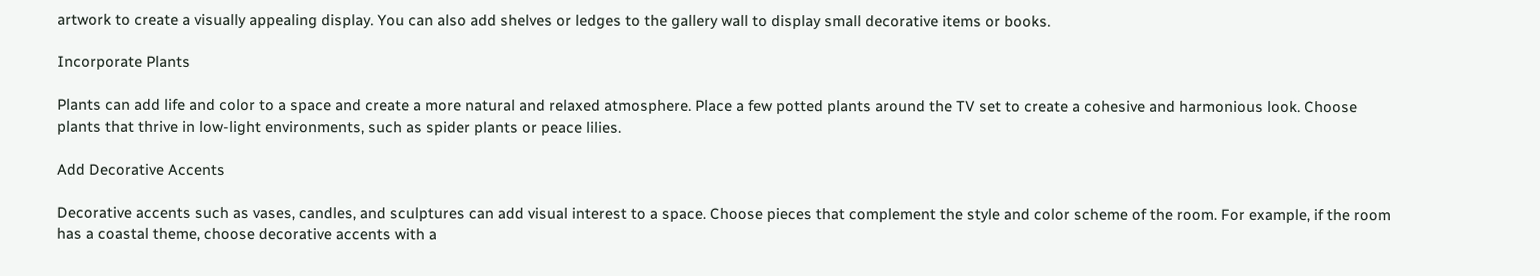artwork to create a visually appealing display. You can also add shelves or ledges to the gallery wall to display small decorative items or books.

Incorporate Plants

Plants can add life and color to a space and create a more natural and relaxed atmosphere. Place a few potted plants around the TV set to create a cohesive and harmonious look. Choose plants that thrive in low-light environments, such as spider plants or peace lilies.

Add Decorative Accents

Decorative accents such as vases, candles, and sculptures can add visual interest to a space. Choose pieces that complement the style and color scheme of the room. For example, if the room has a coastal theme, choose decorative accents with a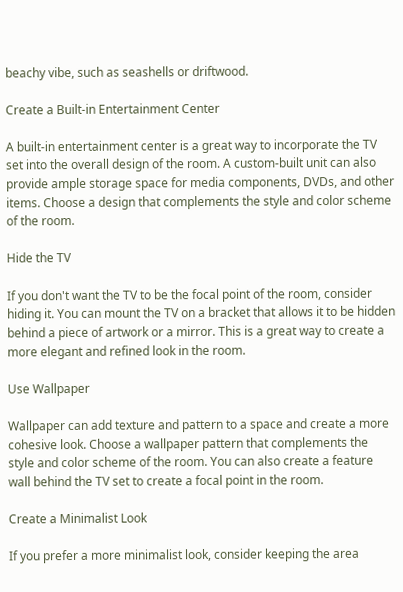beachy vibe, such as seashells or driftwood.

Create a Built-in Entertainment Center

A built-in entertainment center is a great way to incorporate the TV set into the overall design of the room. A custom-built unit can also provide ample storage space for media components, DVDs, and other items. Choose a design that complements the style and color scheme of the room.

Hide the TV

If you don't want the TV to be the focal point of the room, consider hiding it. You can mount the TV on a bracket that allows it to be hidden behind a piece of artwork or a mirror. This is a great way to create a more elegant and refined look in the room.

Use Wallpaper

Wallpaper can add texture and pattern to a space and create a more cohesive look. Choose a wallpaper pattern that complements the style and color scheme of the room. You can also create a feature wall behind the TV set to create a focal point in the room.

Create a Minimalist Look

If you prefer a more minimalist look, consider keeping the area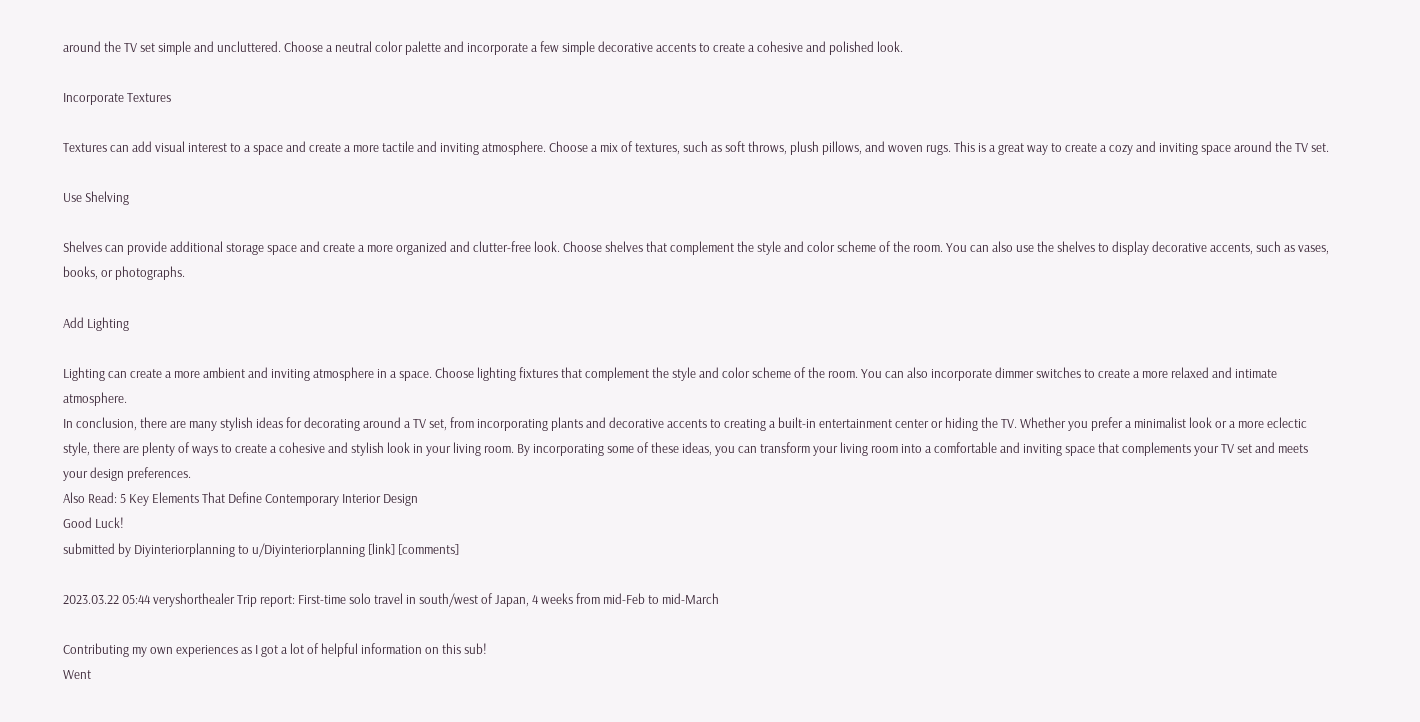around the TV set simple and uncluttered. Choose a neutral color palette and incorporate a few simple decorative accents to create a cohesive and polished look.

Incorporate Textures

Textures can add visual interest to a space and create a more tactile and inviting atmosphere. Choose a mix of textures, such as soft throws, plush pillows, and woven rugs. This is a great way to create a cozy and inviting space around the TV set.

Use Shelving

Shelves can provide additional storage space and create a more organized and clutter-free look. Choose shelves that complement the style and color scheme of the room. You can also use the shelves to display decorative accents, such as vases, books, or photographs.

Add Lighting

Lighting can create a more ambient and inviting atmosphere in a space. Choose lighting fixtures that complement the style and color scheme of the room. You can also incorporate dimmer switches to create a more relaxed and intimate atmosphere.
In conclusion, there are many stylish ideas for decorating around a TV set, from incorporating plants and decorative accents to creating a built-in entertainment center or hiding the TV. Whether you prefer a minimalist look or a more eclectic style, there are plenty of ways to create a cohesive and stylish look in your living room. By incorporating some of these ideas, you can transform your living room into a comfortable and inviting space that complements your TV set and meets your design preferences.
Also Read: 5 Key Elements That Define Contemporary Interior Design
Good Luck!
submitted by Diyinteriorplanning to u/Diyinteriorplanning [link] [comments]

2023.03.22 05:44 veryshorthealer Trip report: First-time solo travel in south/west of Japan, 4 weeks from mid-Feb to mid-March

Contributing my own experiences as I got a lot of helpful information on this sub!
Went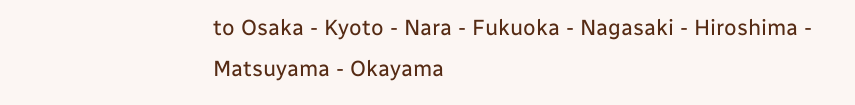to Osaka - Kyoto - Nara - Fukuoka - Nagasaki - Hiroshima - Matsuyama - Okayama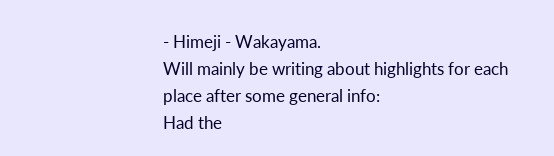- Himeji - Wakayama.
Will mainly be writing about highlights for each place after some general info:
Had the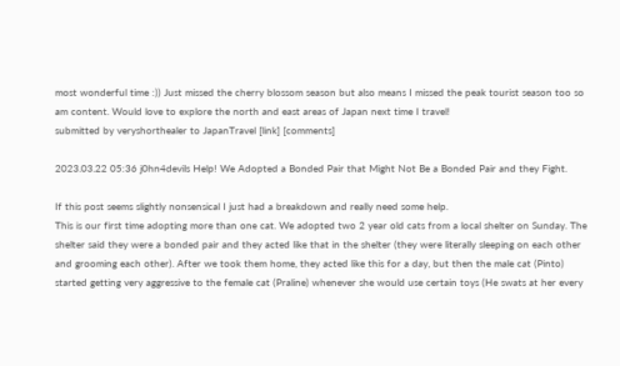most wonderful time :)) Just missed the cherry blossom season but also means I missed the peak tourist season too so am content. Would love to explore the north and east areas of Japan next time I travel!
submitted by veryshorthealer to JapanTravel [link] [comments]

2023.03.22 05:36 j0hn4devils Help! We Adopted a Bonded Pair that Might Not Be a Bonded Pair and they Fight.

If this post seems slightly nonsensical I just had a breakdown and really need some help.
This is our first time adopting more than one cat. We adopted two 2 year old cats from a local shelter on Sunday. The shelter said they were a bonded pair and they acted like that in the shelter (they were literally sleeping on each other and grooming each other). After we took them home, they acted like this for a day, but then the male cat (Pinto) started getting very aggressive to the female cat (Praline) whenever she would use certain toys (He swats at her every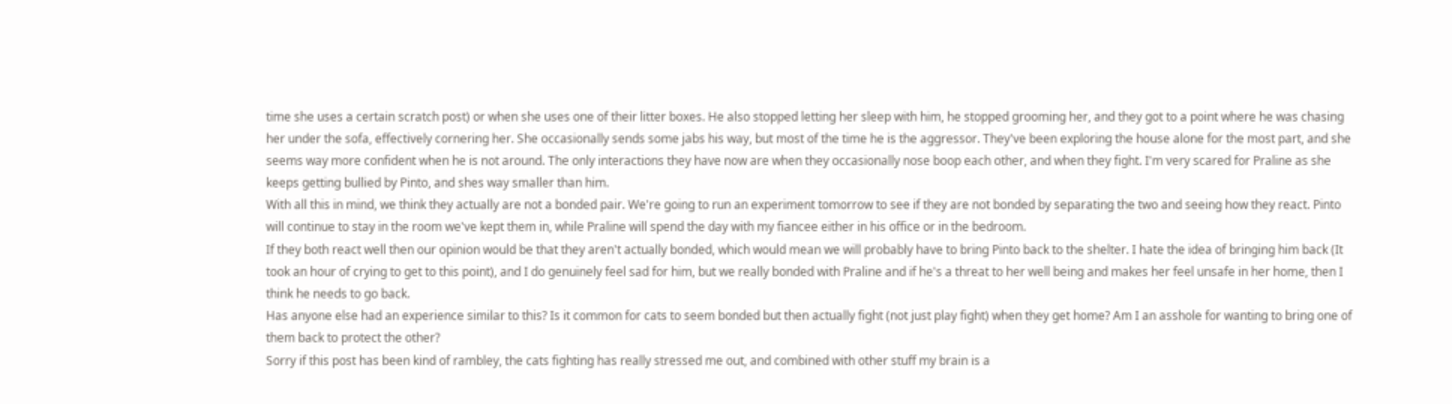time she uses a certain scratch post) or when she uses one of their litter boxes. He also stopped letting her sleep with him, he stopped grooming her, and they got to a point where he was chasing her under the sofa, effectively cornering her. She occasionally sends some jabs his way, but most of the time he is the aggressor. They've been exploring the house alone for the most part, and she seems way more confident when he is not around. The only interactions they have now are when they occasionally nose boop each other, and when they fight. I'm very scared for Praline as she keeps getting bullied by Pinto, and shes way smaller than him.
With all this in mind, we think they actually are not a bonded pair. We're going to run an experiment tomorrow to see if they are not bonded by separating the two and seeing how they react. Pinto will continue to stay in the room we've kept them in, while Praline will spend the day with my fiancee either in his office or in the bedroom.
If they both react well then our opinion would be that they aren't actually bonded, which would mean we will probably have to bring Pinto back to the shelter. I hate the idea of bringing him back (It took an hour of crying to get to this point), and I do genuinely feel sad for him, but we really bonded with Praline and if he's a threat to her well being and makes her feel unsafe in her home, then I think he needs to go back.
Has anyone else had an experience similar to this? Is it common for cats to seem bonded but then actually fight (not just play fight) when they get home? Am I an asshole for wanting to bring one of them back to protect the other?
Sorry if this post has been kind of rambley, the cats fighting has really stressed me out, and combined with other stuff my brain is a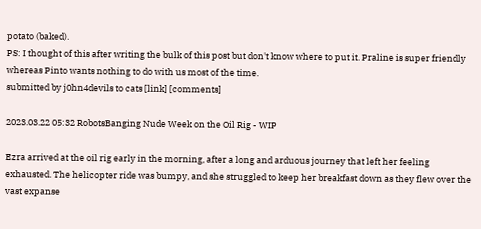potato (baked).
PS: I thought of this after writing the bulk of this post but don't know where to put it. Praline is super friendly whereas Pinto wants nothing to do with us most of the time.
submitted by j0hn4devils to cats [link] [comments]

2023.03.22 05:32 RobotsBanging Nude Week on the Oil Rig - WIP

Ezra arrived at the oil rig early in the morning, after a long and arduous journey that left her feeling exhausted. The helicopter ride was bumpy, and she struggled to keep her breakfast down as they flew over the vast expanse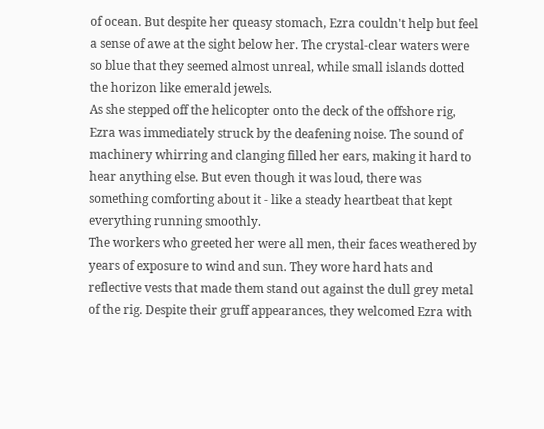of ocean. But despite her queasy stomach, Ezra couldn't help but feel a sense of awe at the sight below her. The crystal-clear waters were so blue that they seemed almost unreal, while small islands dotted the horizon like emerald jewels.
As she stepped off the helicopter onto the deck of the offshore rig, Ezra was immediately struck by the deafening noise. The sound of machinery whirring and clanging filled her ears, making it hard to hear anything else. But even though it was loud, there was something comforting about it - like a steady heartbeat that kept everything running smoothly.
The workers who greeted her were all men, their faces weathered by years of exposure to wind and sun. They wore hard hats and reflective vests that made them stand out against the dull grey metal of the rig. Despite their gruff appearances, they welcomed Ezra with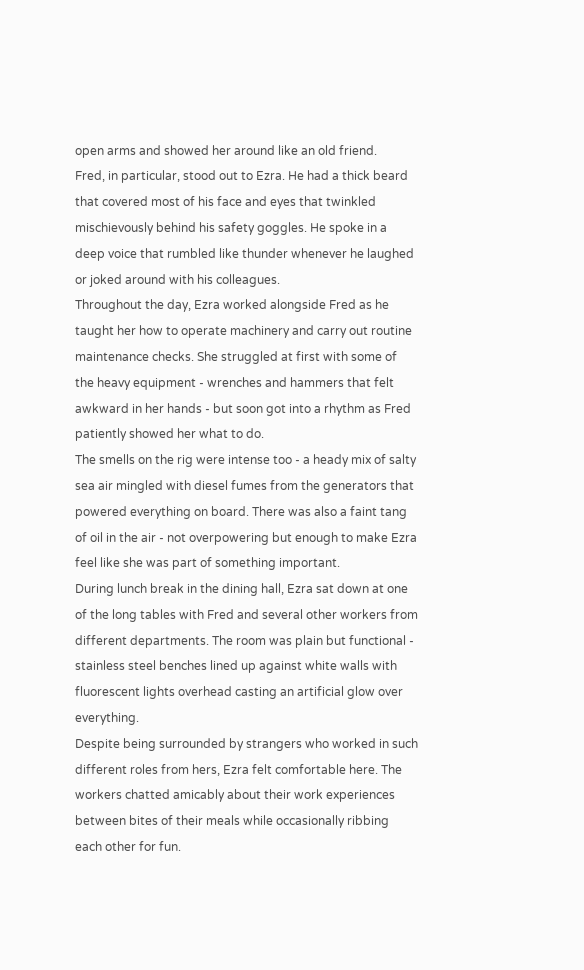open arms and showed her around like an old friend.
Fred, in particular, stood out to Ezra. He had a thick beard that covered most of his face and eyes that twinkled mischievously behind his safety goggles. He spoke in a deep voice that rumbled like thunder whenever he laughed or joked around with his colleagues.
Throughout the day, Ezra worked alongside Fred as he taught her how to operate machinery and carry out routine maintenance checks. She struggled at first with some of the heavy equipment - wrenches and hammers that felt awkward in her hands - but soon got into a rhythm as Fred patiently showed her what to do.
The smells on the rig were intense too - a heady mix of salty sea air mingled with diesel fumes from the generators that powered everything on board. There was also a faint tang of oil in the air - not overpowering but enough to make Ezra feel like she was part of something important.
During lunch break in the dining hall, Ezra sat down at one of the long tables with Fred and several other workers from different departments. The room was plain but functional - stainless steel benches lined up against white walls with fluorescent lights overhead casting an artificial glow over everything.
Despite being surrounded by strangers who worked in such different roles from hers, Ezra felt comfortable here. The workers chatted amicably about their work experiences between bites of their meals while occasionally ribbing each other for fun.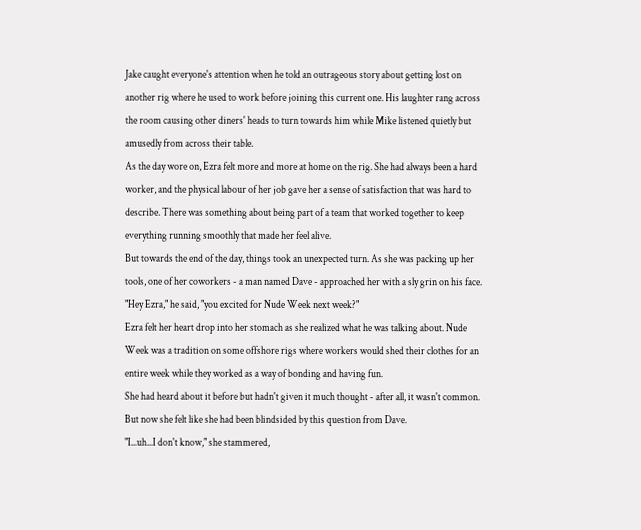Jake caught everyone's attention when he told an outrageous story about getting lost on another rig where he used to work before joining this current one. His laughter rang across the room causing other diners' heads to turn towards him while Mike listened quietly but amusedly from across their table.
As the day wore on, Ezra felt more and more at home on the rig. She had always been a hard worker, and the physical labour of her job gave her a sense of satisfaction that was hard to describe. There was something about being part of a team that worked together to keep everything running smoothly that made her feel alive.
But towards the end of the day, things took an unexpected turn. As she was packing up her tools, one of her coworkers - a man named Dave - approached her with a sly grin on his face.
"Hey Ezra," he said, "you excited for Nude Week next week?"
Ezra felt her heart drop into her stomach as she realized what he was talking about. Nude Week was a tradition on some offshore rigs where workers would shed their clothes for an entire week while they worked as a way of bonding and having fun.
She had heard about it before but hadn't given it much thought - after all, it wasn't common. But now she felt like she had been blindsided by this question from Dave.
"I...uh...I don't know," she stammered,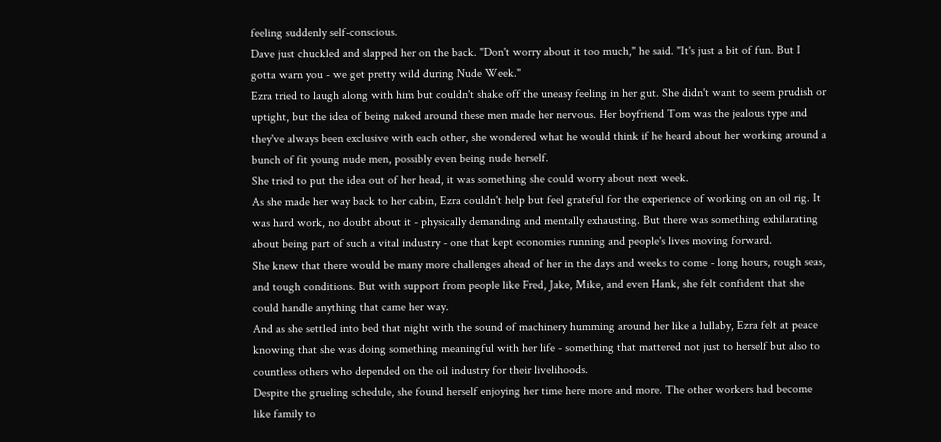feeling suddenly self-conscious.
Dave just chuckled and slapped her on the back. "Don't worry about it too much," he said. "It's just a bit of fun. But I gotta warn you - we get pretty wild during Nude Week."
Ezra tried to laugh along with him but couldn't shake off the uneasy feeling in her gut. She didn't want to seem prudish or uptight, but the idea of being naked around these men made her nervous. Her boyfriend Tom was the jealous type and they've always been exclusive with each other, she wondered what he would think if he heard about her working around a bunch of fit young nude men, possibly even being nude herself.
She tried to put the idea out of her head, it was something she could worry about next week.
As she made her way back to her cabin, Ezra couldn't help but feel grateful for the experience of working on an oil rig. It was hard work, no doubt about it - physically demanding and mentally exhausting. But there was something exhilarating about being part of such a vital industry - one that kept economies running and people's lives moving forward.
She knew that there would be many more challenges ahead of her in the days and weeks to come - long hours, rough seas, and tough conditions. But with support from people like Fred, Jake, Mike, and even Hank, she felt confident that she could handle anything that came her way.
And as she settled into bed that night with the sound of machinery humming around her like a lullaby, Ezra felt at peace knowing that she was doing something meaningful with her life - something that mattered not just to herself but also to countless others who depended on the oil industry for their livelihoods.
Despite the grueling schedule, she found herself enjoying her time here more and more. The other workers had become like family to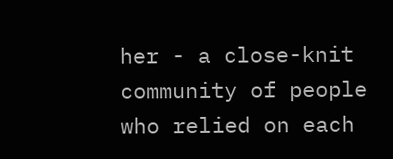her - a close-knit community of people who relied on each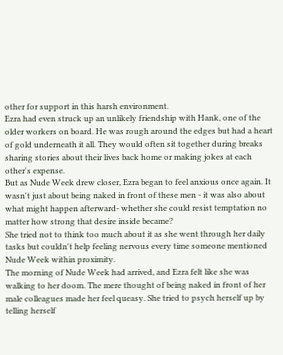other for support in this harsh environment.
Ezra had even struck up an unlikely friendship with Hank, one of the older workers on board. He was rough around the edges but had a heart of gold underneath it all. They would often sit together during breaks sharing stories about their lives back home or making jokes at each other's expense.
But as Nude Week drew closer, Ezra began to feel anxious once again. It wasn't just about being naked in front of these men - it was also about what might happen afterward- whether she could resist temptation no matter how strong that desire inside became?
She tried not to think too much about it as she went through her daily tasks but couldn't help feeling nervous every time someone mentioned Nude Week within proximity.
The morning of Nude Week had arrived, and Ezra felt like she was walking to her doom. The mere thought of being naked in front of her male colleagues made her feel queasy. She tried to psych herself up by telling herself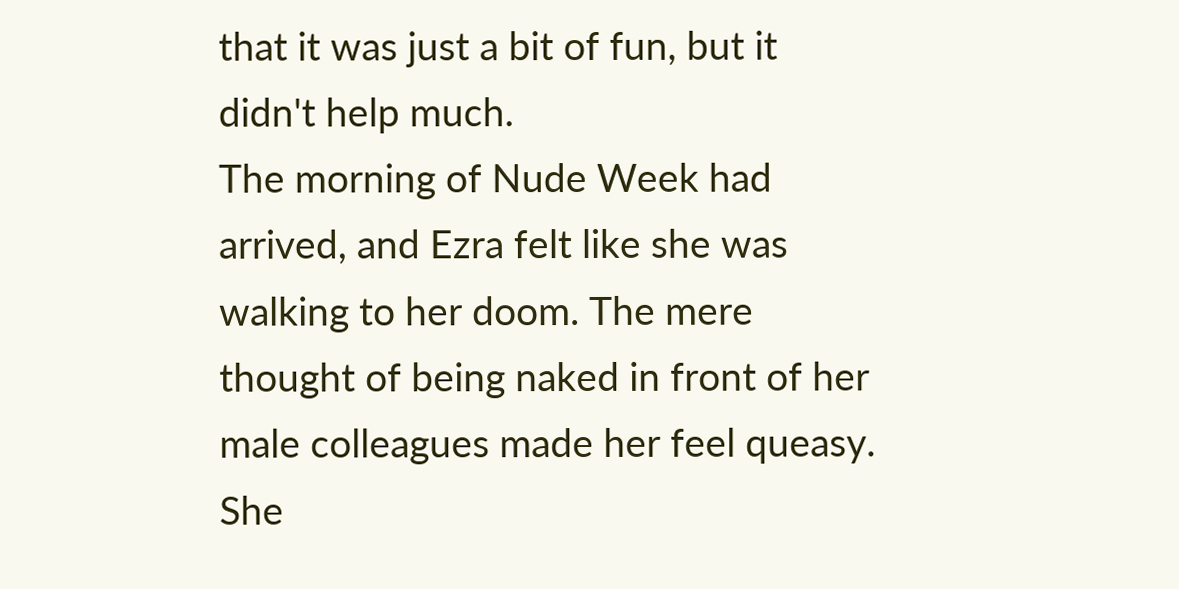that it was just a bit of fun, but it didn't help much.
The morning of Nude Week had arrived, and Ezra felt like she was walking to her doom. The mere thought of being naked in front of her male colleagues made her feel queasy. She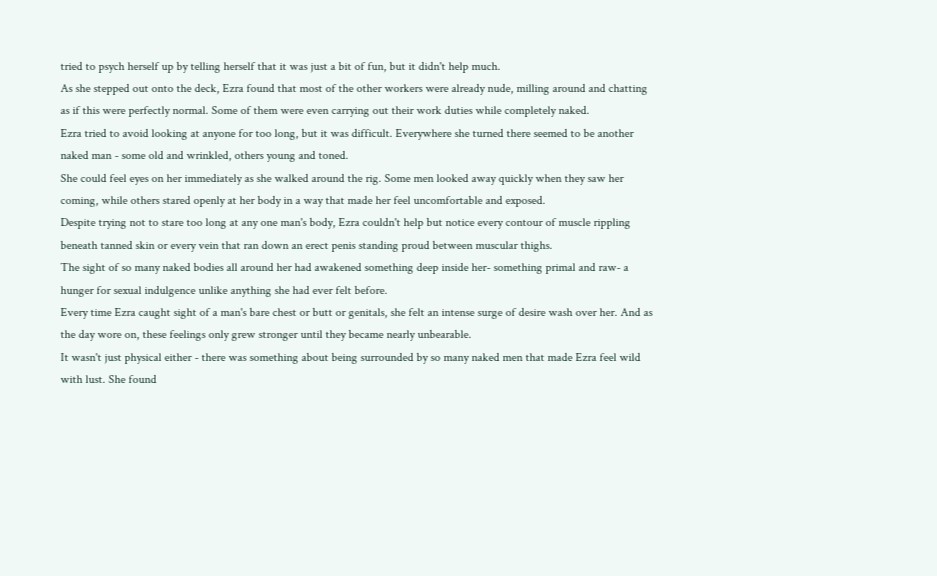tried to psych herself up by telling herself that it was just a bit of fun, but it didn't help much.
As she stepped out onto the deck, Ezra found that most of the other workers were already nude, milling around and chatting as if this were perfectly normal. Some of them were even carrying out their work duties while completely naked.
Ezra tried to avoid looking at anyone for too long, but it was difficult. Everywhere she turned there seemed to be another naked man - some old and wrinkled, others young and toned.
She could feel eyes on her immediately as she walked around the rig. Some men looked away quickly when they saw her coming, while others stared openly at her body in a way that made her feel uncomfortable and exposed.
Despite trying not to stare too long at any one man's body, Ezra couldn't help but notice every contour of muscle rippling beneath tanned skin or every vein that ran down an erect penis standing proud between muscular thighs.
The sight of so many naked bodies all around her had awakened something deep inside her- something primal and raw- a hunger for sexual indulgence unlike anything she had ever felt before.
Every time Ezra caught sight of a man's bare chest or butt or genitals, she felt an intense surge of desire wash over her. And as the day wore on, these feelings only grew stronger until they became nearly unbearable.
It wasn't just physical either - there was something about being surrounded by so many naked men that made Ezra feel wild with lust. She found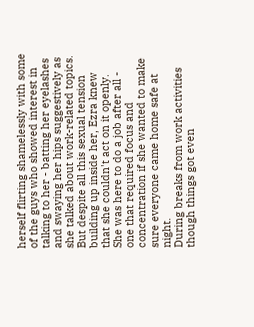herself flirting shamelessly with some of the guys who showed interest in talking to her - batting her eyelashes and swaying her hips suggestively as she talked about work-related topics.
But despite all this sexual tension building up inside her, Ezra knew that she couldn't act on it openly. She was here to do a job after all - one that required focus and concentration if she wanted to make sure everyone came home safe at night.
During breaks from work activities though things got even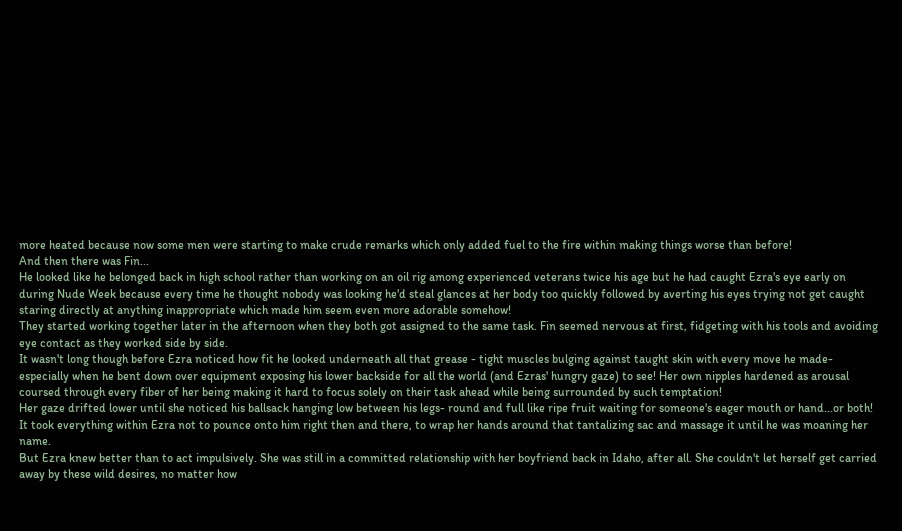more heated because now some men were starting to make crude remarks which only added fuel to the fire within making things worse than before!
And then there was Fin...
He looked like he belonged back in high school rather than working on an oil rig among experienced veterans twice his age but he had caught Ezra's eye early on during Nude Week because every time he thought nobody was looking he'd steal glances at her body too quickly followed by averting his eyes trying not get caught staring directly at anything inappropriate which made him seem even more adorable somehow!
They started working together later in the afternoon when they both got assigned to the same task. Fin seemed nervous at first, fidgeting with his tools and avoiding eye contact as they worked side by side.
It wasn't long though before Ezra noticed how fit he looked underneath all that grease - tight muscles bulging against taught skin with every move he made- especially when he bent down over equipment exposing his lower backside for all the world (and Ezras' hungry gaze) to see! Her own nipples hardened as arousal coursed through every fiber of her being making it hard to focus solely on their task ahead while being surrounded by such temptation!
Her gaze drifted lower until she noticed his ballsack hanging low between his legs- round and full like ripe fruit waiting for someone's eager mouth or hand...or both! It took everything within Ezra not to pounce onto him right then and there, to wrap her hands around that tantalizing sac and massage it until he was moaning her name.
But Ezra knew better than to act impulsively. She was still in a committed relationship with her boyfriend back in Idaho, after all. She couldn't let herself get carried away by these wild desires, no matter how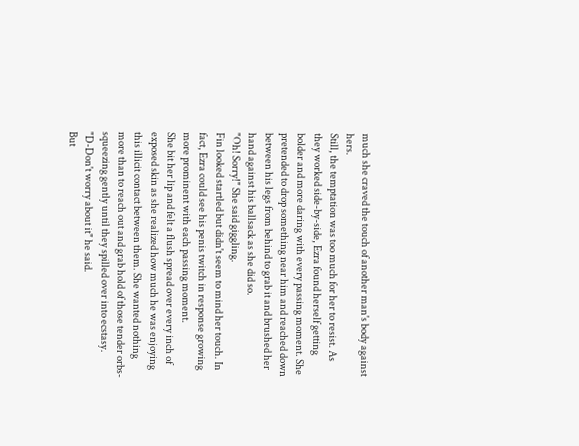much she craved the touch of another man's body against hers.
Still, the temptation was too much for her to resist. As they worked side-by-side, Ezra found herself getting bolder and more daring with every passing moment. She pretended to drop something near him and reached down between his legs from behind to grab it and brushed her hand against his ballsack as she did so.
"Oh! Sorry!" She said giggling.
Fin looked startled but didn't seem to mind her touch. In fact, Ezra could see his penis twitch in response growing more prominent with each passing moment.
She bit her lip and felt a flush spread over every inch of exposed skin as she realized how much he was enjoying this illicit contact between them. She wanted nothing more than to reach out and grab hold of those tender orbs- squeezing gently until they spilled over into ecstasy.
"D-Don't worry about it" he said.
But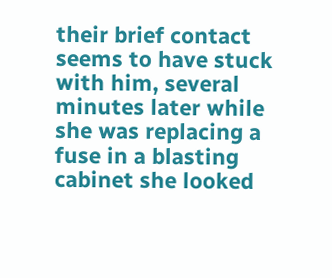their brief contact seems to have stuck with him, several minutes later while she was replacing a fuse in a blasting cabinet she looked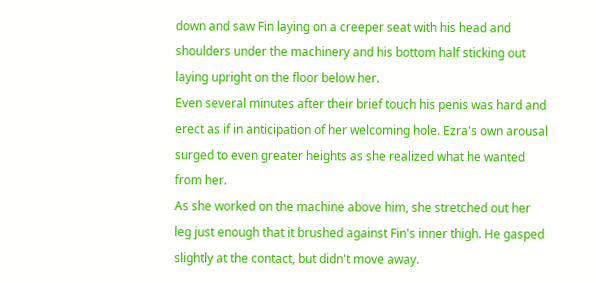down and saw Fin laying on a creeper seat with his head and shoulders under the machinery and his bottom half sticking out laying upright on the floor below her.
Even several minutes after their brief touch his penis was hard and erect as if in anticipation of her welcoming hole. Ezra's own arousal surged to even greater heights as she realized what he wanted from her.
As she worked on the machine above him, she stretched out her leg just enough that it brushed against Fin's inner thigh. He gasped slightly at the contact, but didn't move away.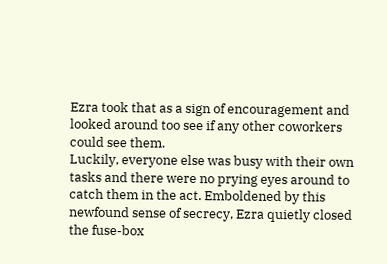Ezra took that as a sign of encouragement and looked around too see if any other coworkers could see them.
Luckily, everyone else was busy with their own tasks and there were no prying eyes around to catch them in the act. Emboldened by this newfound sense of secrecy, Ezra quietly closed the fuse-box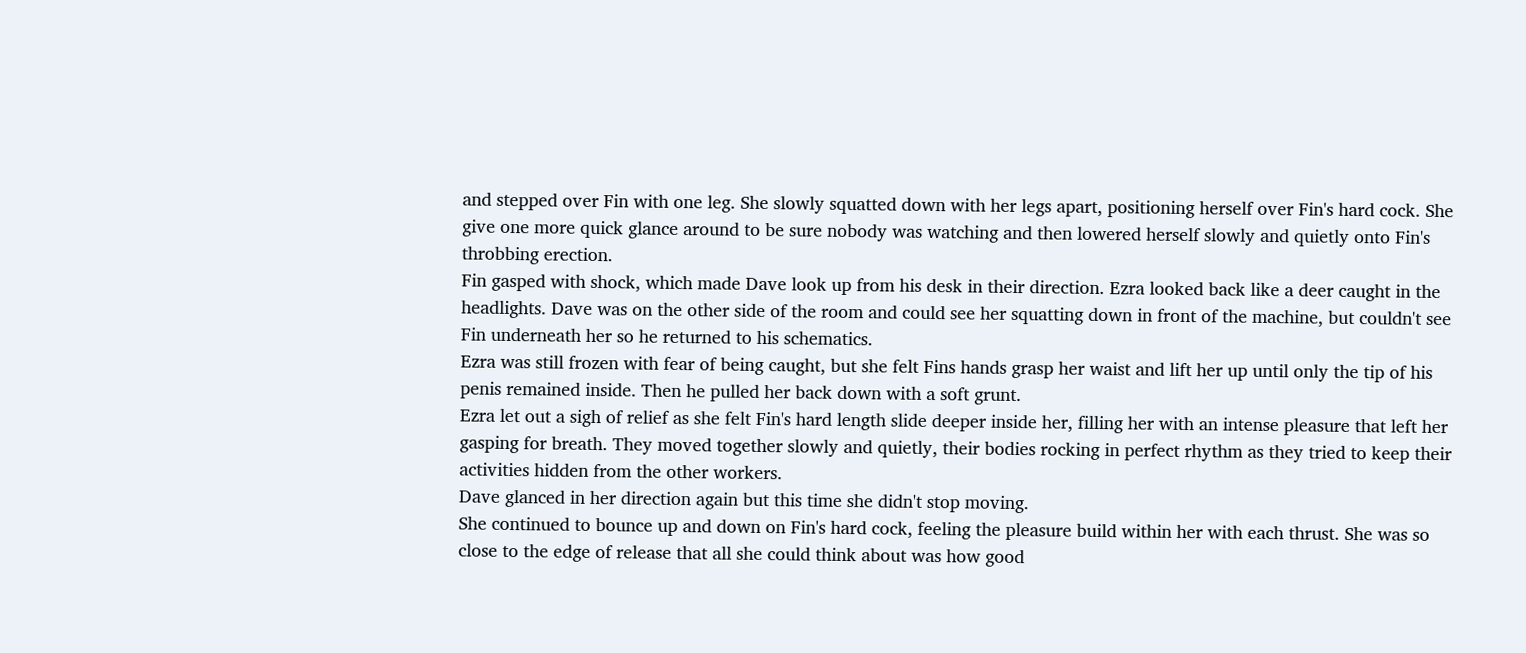and stepped over Fin with one leg. She slowly squatted down with her legs apart, positioning herself over Fin's hard cock. She give one more quick glance around to be sure nobody was watching and then lowered herself slowly and quietly onto Fin's throbbing erection.
Fin gasped with shock, which made Dave look up from his desk in their direction. Ezra looked back like a deer caught in the headlights. Dave was on the other side of the room and could see her squatting down in front of the machine, but couldn't see Fin underneath her so he returned to his schematics.
Ezra was still frozen with fear of being caught, but she felt Fins hands grasp her waist and lift her up until only the tip of his penis remained inside. Then he pulled her back down with a soft grunt.
Ezra let out a sigh of relief as she felt Fin's hard length slide deeper inside her, filling her with an intense pleasure that left her gasping for breath. They moved together slowly and quietly, their bodies rocking in perfect rhythm as they tried to keep their activities hidden from the other workers.
Dave glanced in her direction again but this time she didn't stop moving.
She continued to bounce up and down on Fin's hard cock, feeling the pleasure build within her with each thrust. She was so close to the edge of release that all she could think about was how good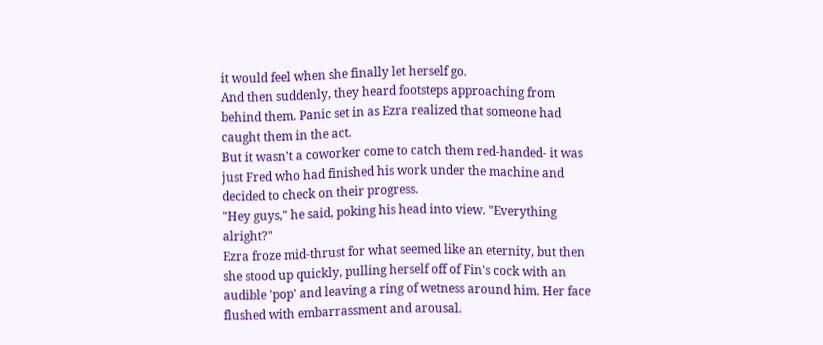it would feel when she finally let herself go.
And then suddenly, they heard footsteps approaching from behind them. Panic set in as Ezra realized that someone had caught them in the act.
But it wasn't a coworker come to catch them red-handed- it was just Fred who had finished his work under the machine and decided to check on their progress.
"Hey guys," he said, poking his head into view. "Everything alright?"
Ezra froze mid-thrust for what seemed like an eternity, but then she stood up quickly, pulling herself off of Fin's cock with an audible 'pop' and leaving a ring of wetness around him. Her face flushed with embarrassment and arousal.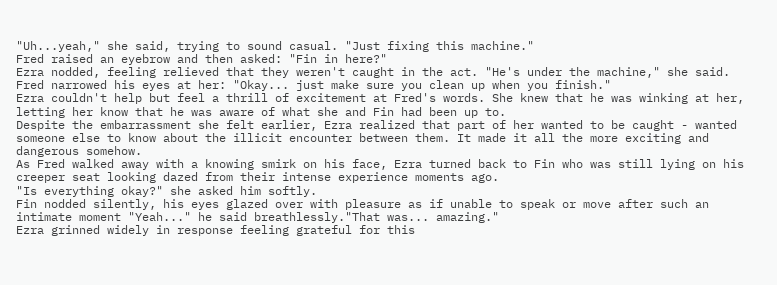"Uh...yeah," she said, trying to sound casual. "Just fixing this machine."
Fred raised an eyebrow and then asked: "Fin in here?"
Ezra nodded, feeling relieved that they weren't caught in the act. "He's under the machine," she said.
Fred narrowed his eyes at her: "Okay... just make sure you clean up when you finish."
Ezra couldn't help but feel a thrill of excitement at Fred's words. She knew that he was winking at her, letting her know that he was aware of what she and Fin had been up to.
Despite the embarrassment she felt earlier, Ezra realized that part of her wanted to be caught - wanted someone else to know about the illicit encounter between them. It made it all the more exciting and dangerous somehow.
As Fred walked away with a knowing smirk on his face, Ezra turned back to Fin who was still lying on his creeper seat looking dazed from their intense experience moments ago.
"Is everything okay?" she asked him softly.
Fin nodded silently, his eyes glazed over with pleasure as if unable to speak or move after such an intimate moment "Yeah..." he said breathlessly."That was... amazing."
Ezra grinned widely in response feeling grateful for this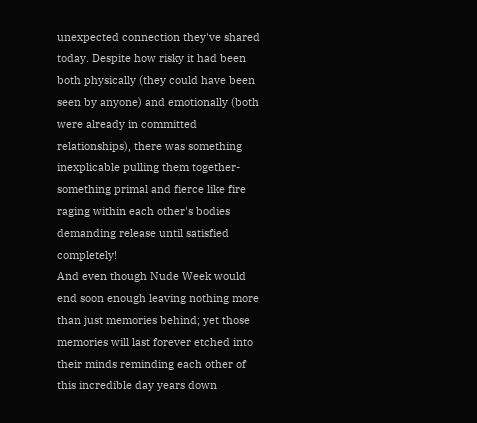unexpected connection they've shared today. Despite how risky it had been both physically (they could have been seen by anyone) and emotionally (both were already in committed relationships), there was something inexplicable pulling them together- something primal and fierce like fire raging within each other's bodies demanding release until satisfied completely!
And even though Nude Week would end soon enough leaving nothing more than just memories behind; yet those memories will last forever etched into their minds reminding each other of this incredible day years down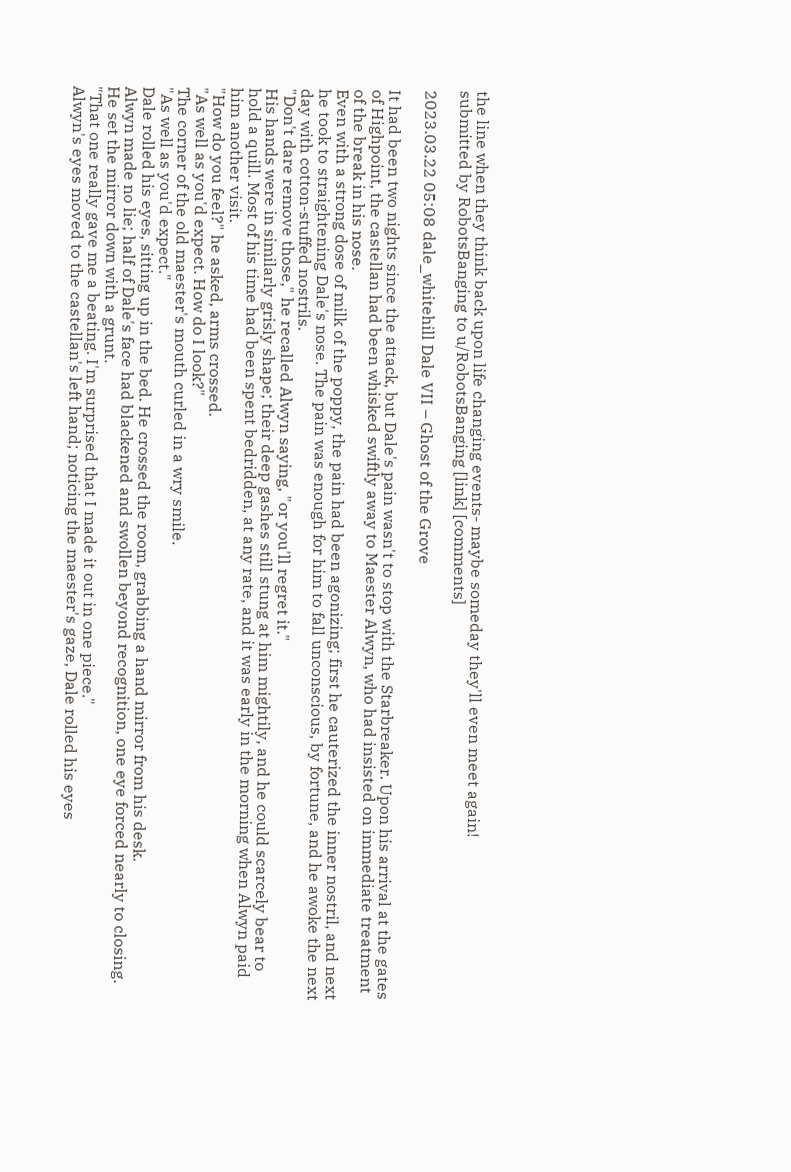the line when they think back upon life changing events- maybe someday they'll even meet again!
submitted by RobotsBanging to u/RobotsBanging [link] [comments]

2023.03.22 05:08 dale_whitehill Dale VII – Ghost of the Grove

It had been two nights since the attack, but Dale's pain wasn't to stop with the Starbreaker. Upon his arrival at the gates of Highpoint, the castellan had been whisked swiftly away to Maester Alwyn, who had insisted on immediate treatment of the break in his nose.
Even with a strong dose of milk of the poppy, the pain had been agonizing; first he cauterized the inner nostril, and next he took to straightening Dale's nose. The pain was enough for him to fall unconscious, by fortune, and he awoke the next day with cotton-stuffed nostrils.
"Don't dare remove those," he recalled Alwyn saying, "or you'll regret it."
His hands were in similarly grisly shape; their deep gashes still stung at him mightily, and he could scarcely bear to hold a quill. Most of his time had been spent bedridden, at any rate, and it was early in the morning when Alwyn paid him another visit.
"How do you feel?" he asked, arms crossed.
"As well as you'd expect. How do I look?"
The corner of the old maester's mouth curled in a wry smile.
"As well as you'd expect."
Dale rolled his eyes, sitting up in the bed. He crossed the room, grabbing a hand mirror from his desk.
Alwyn made no lie; half of Dale's face had blackened and swollen beyond recognition, one eye forced nearly to closing. He set the mirror down with a grunt.
"That one really gave me a beating. I'm surprised that I made it out in one piece."
Alwyn's eyes moved to the castellan's left hand; noticing the maester's gaze, Dale rolled his eyes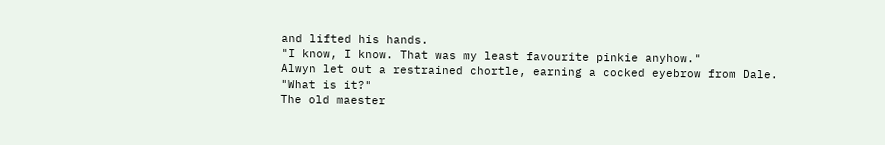and lifted his hands.
"I know, I know. That was my least favourite pinkie anyhow."
Alwyn let out a restrained chortle, earning a cocked eyebrow from Dale.
"What is it?"
The old maester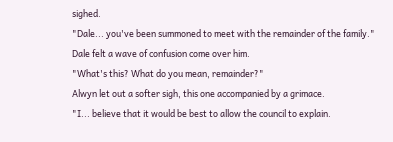sighed.
"Dale... you've been summoned to meet with the remainder of the family."
Dale felt a wave of confusion come over him.
"What's this? What do you mean, remainder?"
Alwyn let out a softer sigh, this one accompanied by a grimace.
"I... believe that it would be best to allow the council to explain.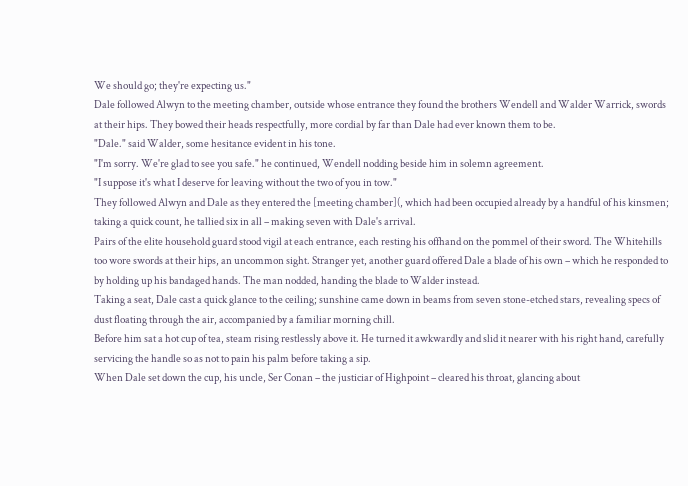We should go; they're expecting us."
Dale followed Alwyn to the meeting chamber, outside whose entrance they found the brothers Wendell and Walder Warrick, swords at their hips. They bowed their heads respectfully, more cordial by far than Dale had ever known them to be.
"Dale." said Walder, some hesitance evident in his tone.
"I'm sorry. We're glad to see you safe." he continued, Wendell nodding beside him in solemn agreement.
"I suppose it's what I deserve for leaving without the two of you in tow."
They followed Alwyn and Dale as they entered the [meeting chamber](, which had been occupied already by a handful of his kinsmen; taking a quick count, he tallied six in all – making seven with Dale's arrival.
Pairs of the elite household guard stood vigil at each entrance, each resting his offhand on the pommel of their sword. The Whitehills too wore swords at their hips, an uncommon sight. Stranger yet, another guard offered Dale a blade of his own – which he responded to by holding up his bandaged hands. The man nodded, handing the blade to Walder instead.
Taking a seat, Dale cast a quick glance to the ceiling; sunshine came down in beams from seven stone-etched stars, revealing specs of dust floating through the air, accompanied by a familiar morning chill.
Before him sat a hot cup of tea, steam rising restlessly above it. He turned it awkwardly and slid it nearer with his right hand, carefully servicing the handle so as not to pain his palm before taking a sip.
When Dale set down the cup, his uncle, Ser Conan – the justiciar of Highpoint – cleared his throat, glancing about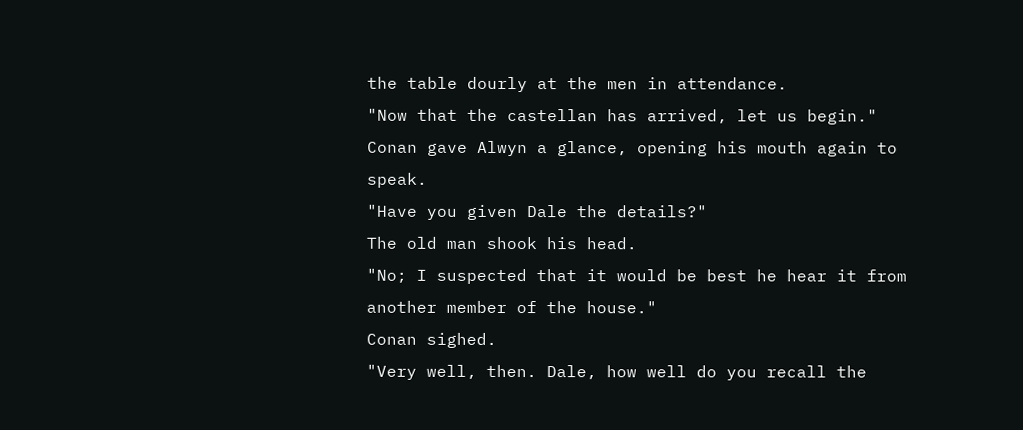the table dourly at the men in attendance.
"Now that the castellan has arrived, let us begin."
Conan gave Alwyn a glance, opening his mouth again to speak.
"Have you given Dale the details?"
The old man shook his head.
"No; I suspected that it would be best he hear it from another member of the house."
Conan sighed.
"Very well, then. Dale, how well do you recall the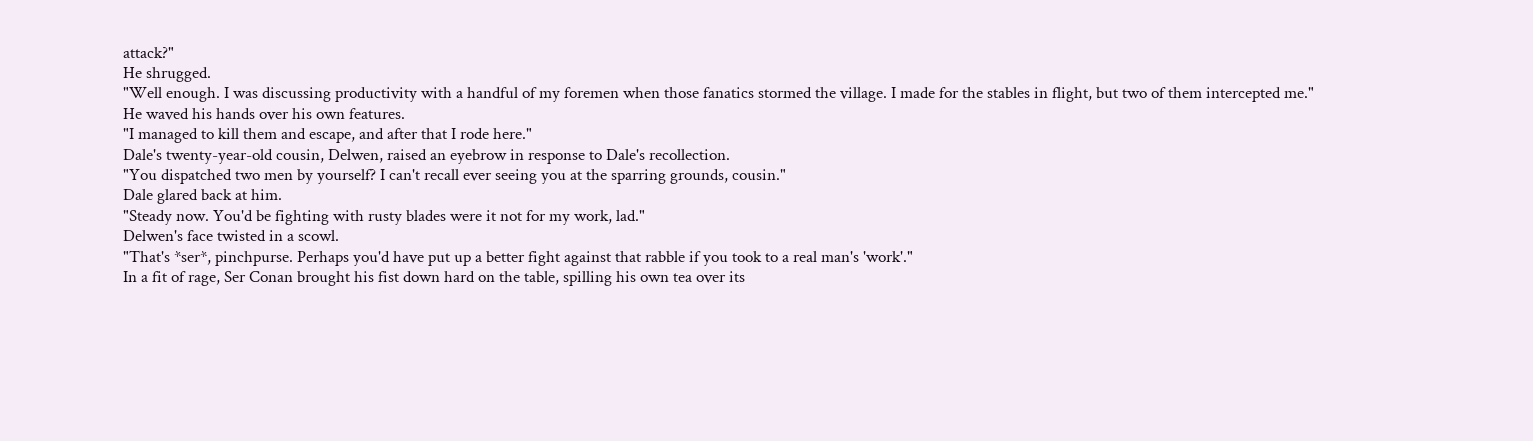attack?"
He shrugged.
"Well enough. I was discussing productivity with a handful of my foremen when those fanatics stormed the village. I made for the stables in flight, but two of them intercepted me."
He waved his hands over his own features.
"I managed to kill them and escape, and after that I rode here."
Dale's twenty-year-old cousin, Delwen, raised an eyebrow in response to Dale's recollection.
"You dispatched two men by yourself? I can't recall ever seeing you at the sparring grounds, cousin."
Dale glared back at him.
"Steady now. You'd be fighting with rusty blades were it not for my work, lad."
Delwen's face twisted in a scowl.
"That's *ser*, pinchpurse. Perhaps you'd have put up a better fight against that rabble if you took to a real man's 'work'."
In a fit of rage, Ser Conan brought his fist down hard on the table, spilling his own tea over its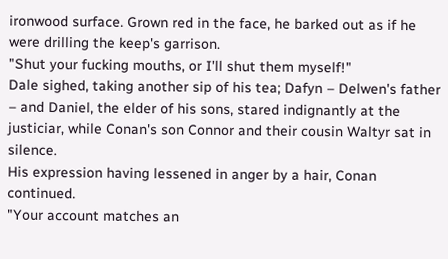ironwood surface. Grown red in the face, he barked out as if he were drilling the keep's garrison.
"Shut your fucking mouths, or I'll shut them myself!"
Dale sighed, taking another sip of his tea; Dafyn – Delwen's father – and Daniel, the elder of his sons, stared indignantly at the justiciar, while Conan's son Connor and their cousin Waltyr sat in silence.
His expression having lessened in anger by a hair, Conan continued.
"Your account matches an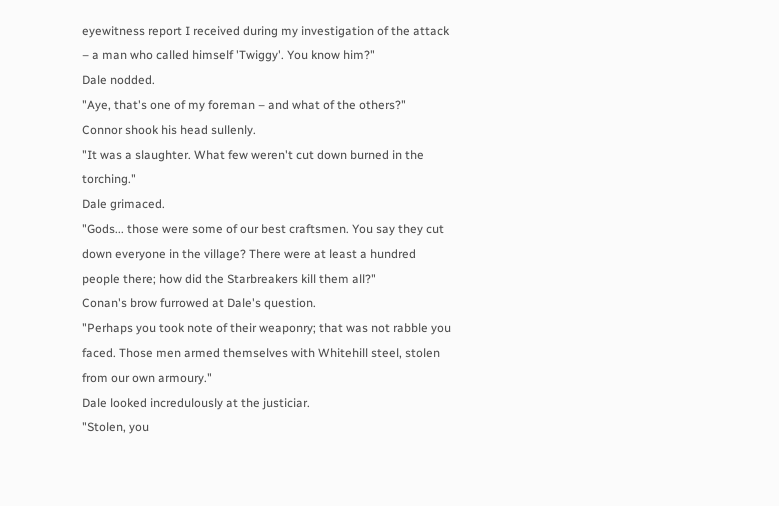eyewitness report I received during my investigation of the attack – a man who called himself 'Twiggy'. You know him?"
Dale nodded.
"Aye, that's one of my foreman – and what of the others?"
Connor shook his head sullenly.
"It was a slaughter. What few weren't cut down burned in the torching."
Dale grimaced.
"Gods... those were some of our best craftsmen. You say they cut down everyone in the village? There were at least a hundred people there; how did the Starbreakers kill them all?"
Conan's brow furrowed at Dale's question.
"Perhaps you took note of their weaponry; that was not rabble you faced. Those men armed themselves with Whitehill steel, stolen from our own armoury."
Dale looked incredulously at the justiciar.
"Stolen, you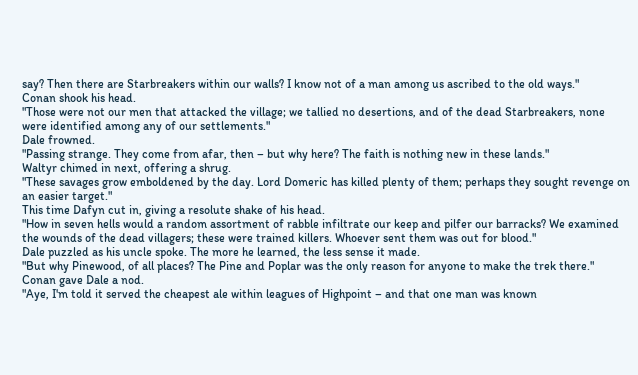say? Then there are Starbreakers within our walls? I know not of a man among us ascribed to the old ways."
Conan shook his head.
"Those were not our men that attacked the village; we tallied no desertions, and of the dead Starbreakers, none were identified among any of our settlements."
Dale frowned.
"Passing strange. They come from afar, then – but why here? The faith is nothing new in these lands."
Waltyr chimed in next, offering a shrug.
"These savages grow emboldened by the day. Lord Domeric has killed plenty of them; perhaps they sought revenge on an easier target."
This time Dafyn cut in, giving a resolute shake of his head.
"How in seven hells would a random assortment of rabble infiltrate our keep and pilfer our barracks? We examined the wounds of the dead villagers; these were trained killers. Whoever sent them was out for blood."
Dale puzzled as his uncle spoke. The more he learned, the less sense it made.
"But why Pinewood, of all places? The Pine and Poplar was the only reason for anyone to make the trek there."
Conan gave Dale a nod.
"Aye, I'm told it served the cheapest ale within leagues of Highpoint – and that one man was known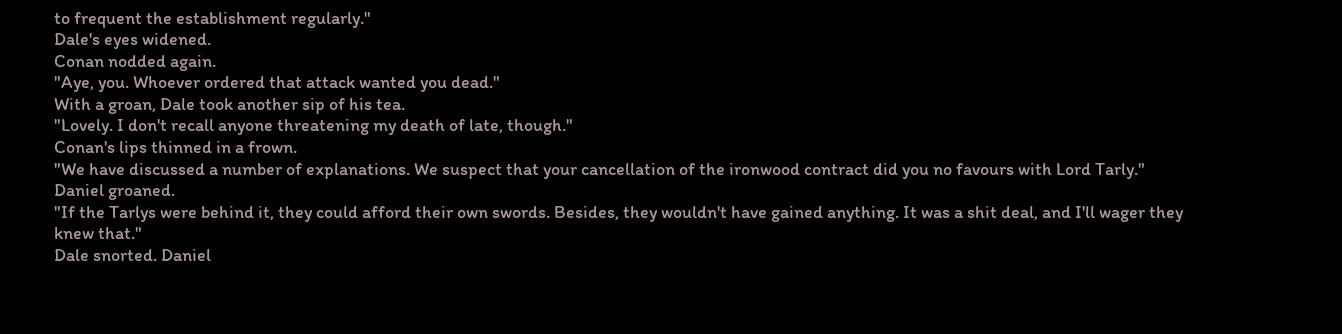to frequent the establishment regularly."
Dale's eyes widened.
Conan nodded again.
"Aye, you. Whoever ordered that attack wanted you dead."
With a groan, Dale took another sip of his tea.
"Lovely. I don't recall anyone threatening my death of late, though."
Conan's lips thinned in a frown.
"We have discussed a number of explanations. We suspect that your cancellation of the ironwood contract did you no favours with Lord Tarly."
Daniel groaned.
"If the Tarlys were behind it, they could afford their own swords. Besides, they wouldn't have gained anything. It was a shit deal, and I'll wager they knew that."
Dale snorted. Daniel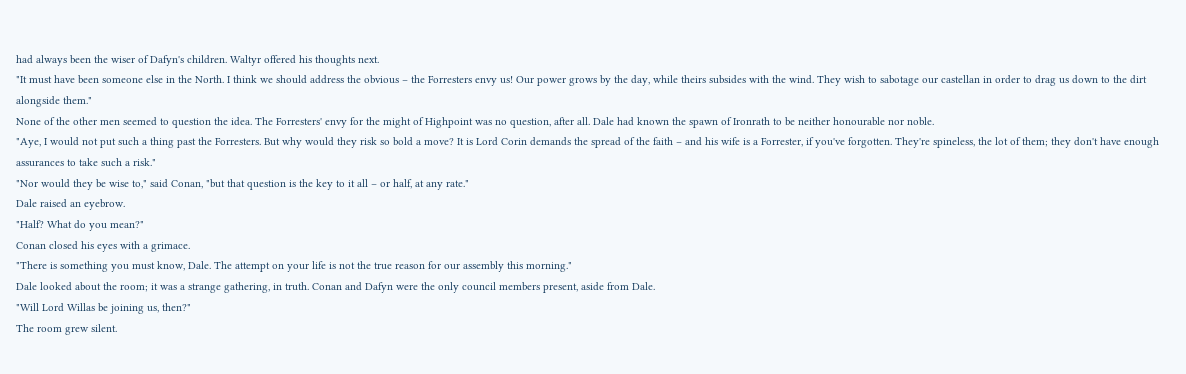had always been the wiser of Dafyn's children. Waltyr offered his thoughts next.
"It must have been someone else in the North. I think we should address the obvious – the Forresters envy us! Our power grows by the day, while theirs subsides with the wind. They wish to sabotage our castellan in order to drag us down to the dirt alongside them."
None of the other men seemed to question the idea. The Forresters' envy for the might of Highpoint was no question, after all. Dale had known the spawn of Ironrath to be neither honourable nor noble.
"Aye, I would not put such a thing past the Forresters. But why would they risk so bold a move? It is Lord Corin demands the spread of the faith – and his wife is a Forrester, if you've forgotten. They're spineless, the lot of them; they don't have enough assurances to take such a risk."
"Nor would they be wise to," said Conan, "but that question is the key to it all – or half, at any rate."
Dale raised an eyebrow.
"Half? What do you mean?"
Conan closed his eyes with a grimace.
"There is something you must know, Dale. The attempt on your life is not the true reason for our assembly this morning."
Dale looked about the room; it was a strange gathering, in truth. Conan and Dafyn were the only council members present, aside from Dale.
"Will Lord Willas be joining us, then?"
The room grew silent.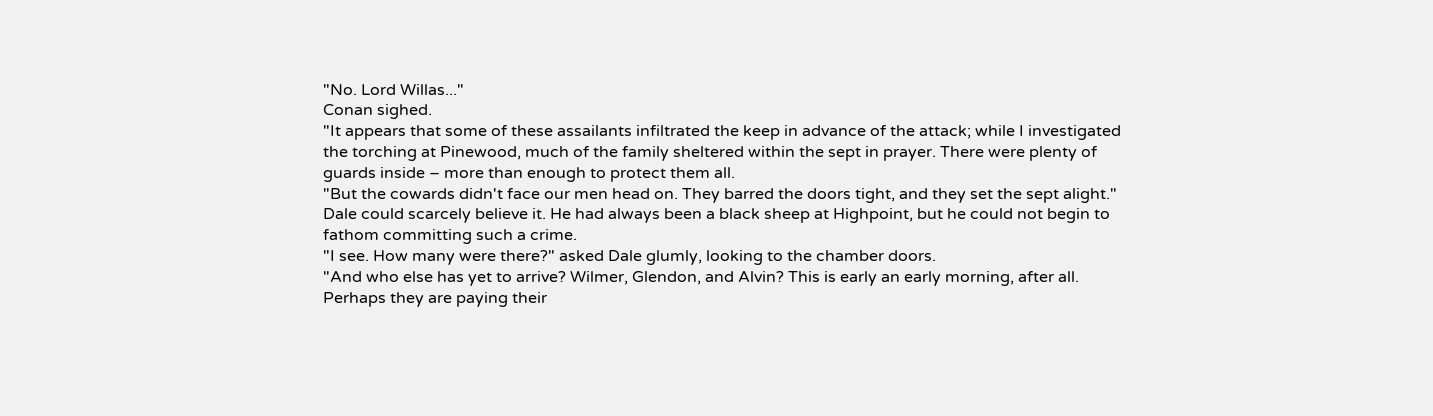"No. Lord Willas..."
Conan sighed.
"It appears that some of these assailants infiltrated the keep in advance of the attack; while I investigated the torching at Pinewood, much of the family sheltered within the sept in prayer. There were plenty of guards inside – more than enough to protect them all.
"But the cowards didn't face our men head on. They barred the doors tight, and they set the sept alight."
Dale could scarcely believe it. He had always been a black sheep at Highpoint, but he could not begin to fathom committing such a crime.
"I see. How many were there?" asked Dale glumly, looking to the chamber doors.
"And who else has yet to arrive? Wilmer, Glendon, and Alvin? This is early an early morning, after all. Perhaps they are paying their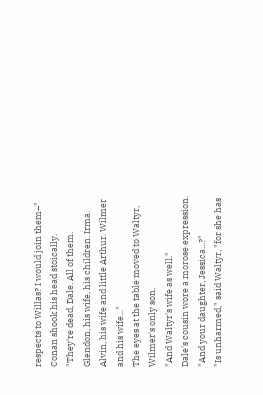respects to Willas? I would join them–"
Conan shook his head stoically.
"They're dead, Dale. All of them. Glendon, his wife, his children. Irma. Alvin, his wife and little Arthur. Wilmer and his wife..."
The eyes at the table moved to Waltyr, Wilmer's only son.
"And Waltyr's wife as well."
Dale's cousin wore a morose expression.
"And your daughter, Jessica...?"
"Is unharmed," said Waltyr, "for she has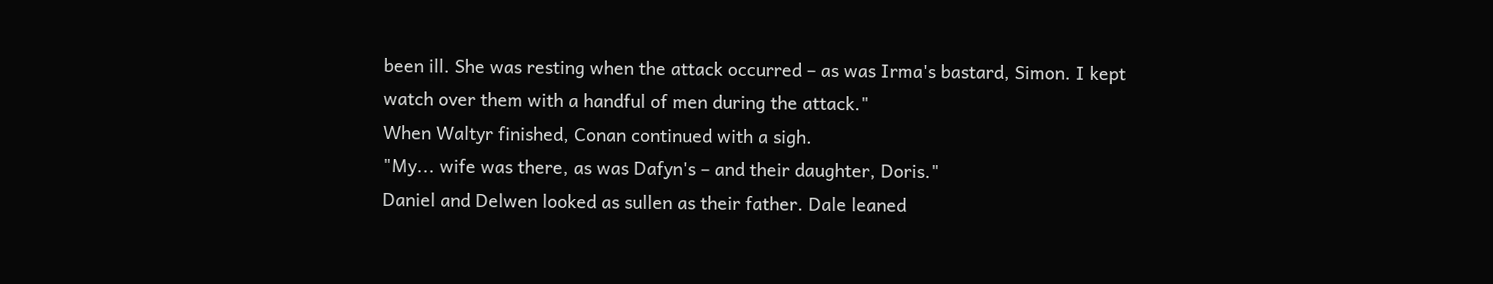been ill. She was resting when the attack occurred – as was Irma's bastard, Simon. I kept watch over them with a handful of men during the attack."
When Waltyr finished, Conan continued with a sigh.
"My... wife was there, as was Dafyn's – and their daughter, Doris."
Daniel and Delwen looked as sullen as their father. Dale leaned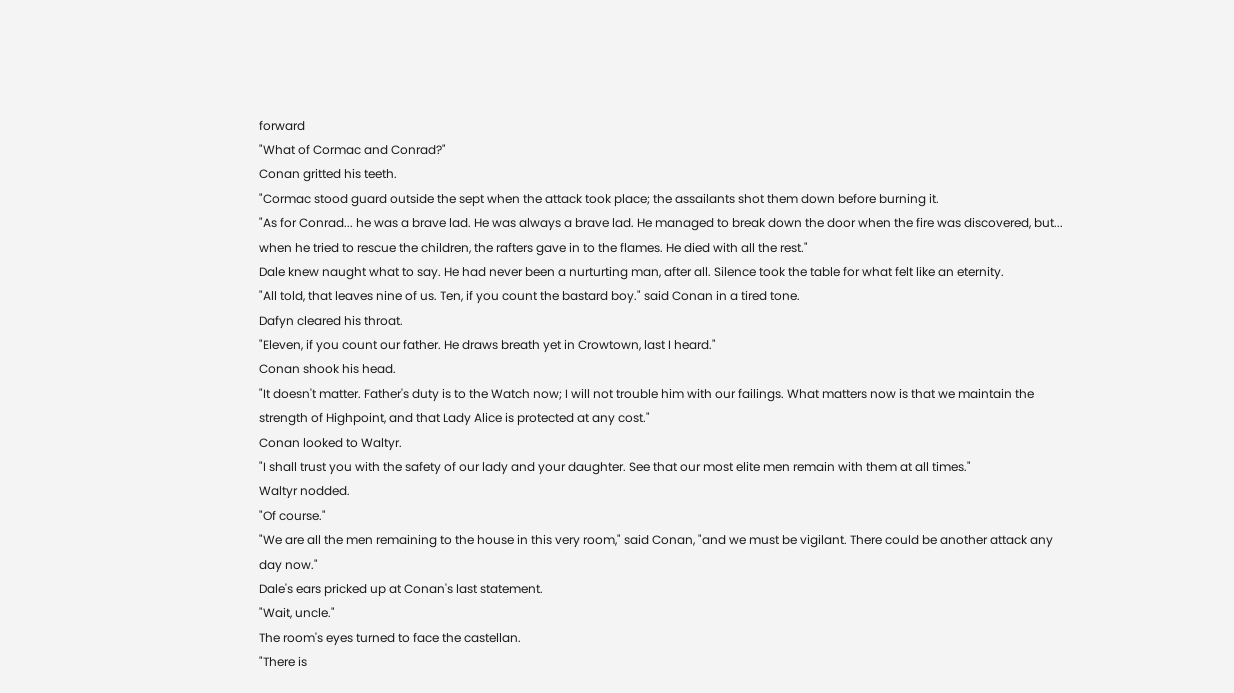forward
"What of Cormac and Conrad?"
Conan gritted his teeth.
"Cormac stood guard outside the sept when the attack took place; the assailants shot them down before burning it.
"As for Conrad... he was a brave lad. He was always a brave lad. He managed to break down the door when the fire was discovered, but... when he tried to rescue the children, the rafters gave in to the flames. He died with all the rest."
Dale knew naught what to say. He had never been a nurturting man, after all. Silence took the table for what felt like an eternity.
"All told, that leaves nine of us. Ten, if you count the bastard boy." said Conan in a tired tone.
Dafyn cleared his throat.
"Eleven, if you count our father. He draws breath yet in Crowtown, last I heard."
Conan shook his head.
"It doesn't matter. Father's duty is to the Watch now; I will not trouble him with our failings. What matters now is that we maintain the strength of Highpoint, and that Lady Alice is protected at any cost."
Conan looked to Waltyr.
"I shall trust you with the safety of our lady and your daughter. See that our most elite men remain with them at all times."
Waltyr nodded.
"Of course."
"We are all the men remaining to the house in this very room," said Conan, "and we must be vigilant. There could be another attack any day now."
Dale's ears pricked up at Conan's last statement.
"Wait, uncle."
The room's eyes turned to face the castellan.
"There is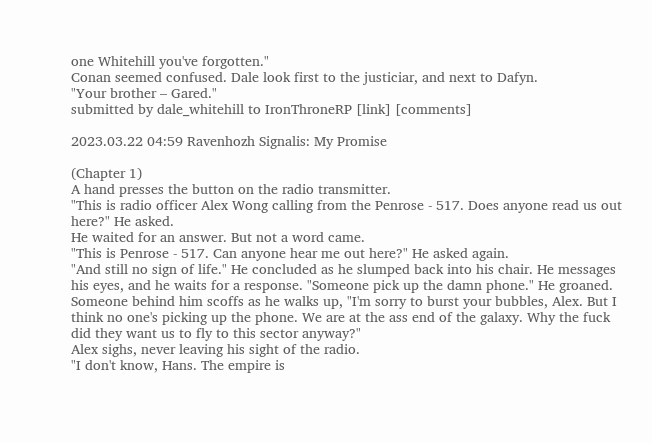one Whitehill you've forgotten."
Conan seemed confused. Dale look first to the justiciar, and next to Dafyn.
"Your brother – Gared."
submitted by dale_whitehill to IronThroneRP [link] [comments]

2023.03.22 04:59 Ravenhozh Signalis: My Promise

(Chapter 1)
A hand presses the button on the radio transmitter.
"This is radio officer Alex Wong calling from the Penrose - 517. Does anyone read us out here?" He asked.
He waited for an answer. But not a word came.
"This is Penrose - 517. Can anyone hear me out here?" He asked again.
"And still no sign of life." He concluded as he slumped back into his chair. He messages his eyes, and he waits for a response. "Someone pick up the damn phone." He groaned.
Someone behind him scoffs as he walks up, "I'm sorry to burst your bubbles, Alex. But I think no one's picking up the phone. We are at the ass end of the galaxy. Why the fuck did they want us to fly to this sector anyway?"
Alex sighs, never leaving his sight of the radio.
"I don't know, Hans. The empire is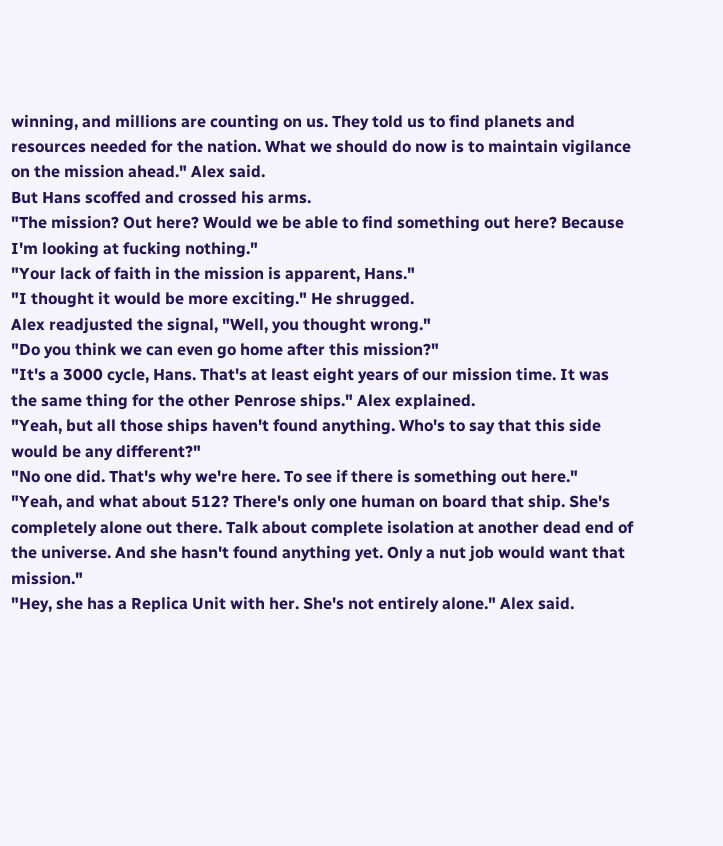winning, and millions are counting on us. They told us to find planets and resources needed for the nation. What we should do now is to maintain vigilance on the mission ahead." Alex said.
But Hans scoffed and crossed his arms.
"The mission? Out here? Would we be able to find something out here? Because I'm looking at fucking nothing."
"Your lack of faith in the mission is apparent, Hans."
"I thought it would be more exciting." He shrugged.
Alex readjusted the signal, "Well, you thought wrong."
"Do you think we can even go home after this mission?"
"It's a 3000 cycle, Hans. That's at least eight years of our mission time. It was the same thing for the other Penrose ships." Alex explained.
"Yeah, but all those ships haven't found anything. Who's to say that this side would be any different?"
"No one did. That's why we're here. To see if there is something out here."
"Yeah, and what about 512? There's only one human on board that ship. She's completely alone out there. Talk about complete isolation at another dead end of the universe. And she hasn't found anything yet. Only a nut job would want that mission."
"Hey, she has a Replica Unit with her. She's not entirely alone." Alex said.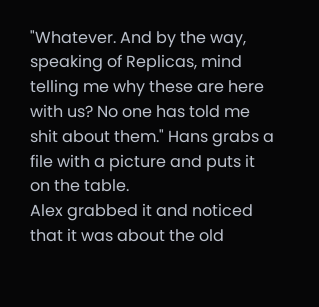"Whatever. And by the way, speaking of Replicas, mind telling me why these are here with us? No one has told me shit about them." Hans grabs a file with a picture and puts it on the table.
Alex grabbed it and noticed that it was about the old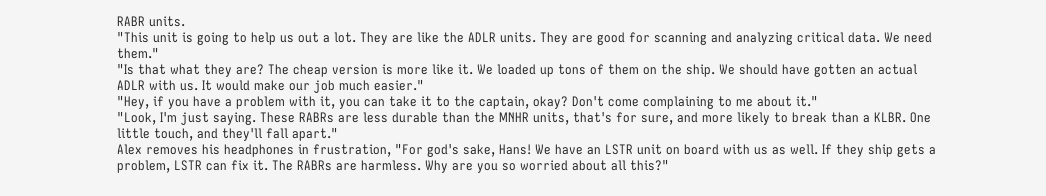RABR units.
"This unit is going to help us out a lot. They are like the ADLR units. They are good for scanning and analyzing critical data. We need them."
"Is that what they are? The cheap version is more like it. We loaded up tons of them on the ship. We should have gotten an actual ADLR with us. It would make our job much easier."
"Hey, if you have a problem with it, you can take it to the captain, okay? Don't come complaining to me about it."
"Look, I'm just saying. These RABRs are less durable than the MNHR units, that's for sure, and more likely to break than a KLBR. One little touch, and they'll fall apart."
Alex removes his headphones in frustration, "For god's sake, Hans! We have an LSTR unit on board with us as well. If they ship gets a problem, LSTR can fix it. The RABRs are harmless. Why are you so worried about all this?"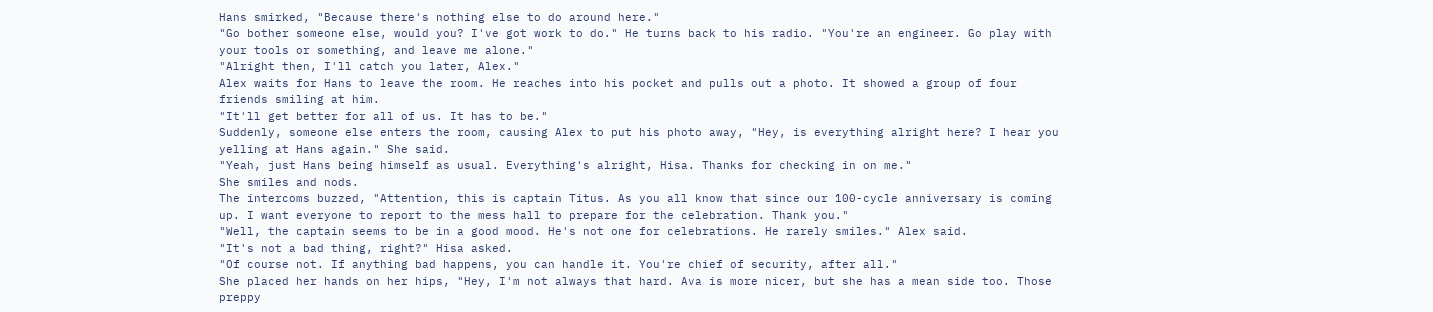Hans smirked, "Because there's nothing else to do around here."
"Go bother someone else, would you? I've got work to do." He turns back to his radio. "You're an engineer. Go play with your tools or something, and leave me alone."
"Alright then, I'll catch you later, Alex."
Alex waits for Hans to leave the room. He reaches into his pocket and pulls out a photo. It showed a group of four friends smiling at him.
"It'll get better for all of us. It has to be."
Suddenly, someone else enters the room, causing Alex to put his photo away, "Hey, is everything alright here? I hear you yelling at Hans again." She said.
"Yeah, just Hans being himself as usual. Everything's alright, Hisa. Thanks for checking in on me."
She smiles and nods.
The intercoms buzzed, "Attention, this is captain Titus. As you all know that since our 100-cycle anniversary is coming up. I want everyone to report to the mess hall to prepare for the celebration. Thank you."
"Well, the captain seems to be in a good mood. He's not one for celebrations. He rarely smiles." Alex said.
"It's not a bad thing, right?" Hisa asked.
"Of course not. If anything bad happens, you can handle it. You're chief of security, after all."
She placed her hands on her hips, "Hey, I'm not always that hard. Ava is more nicer, but she has a mean side too. Those preppy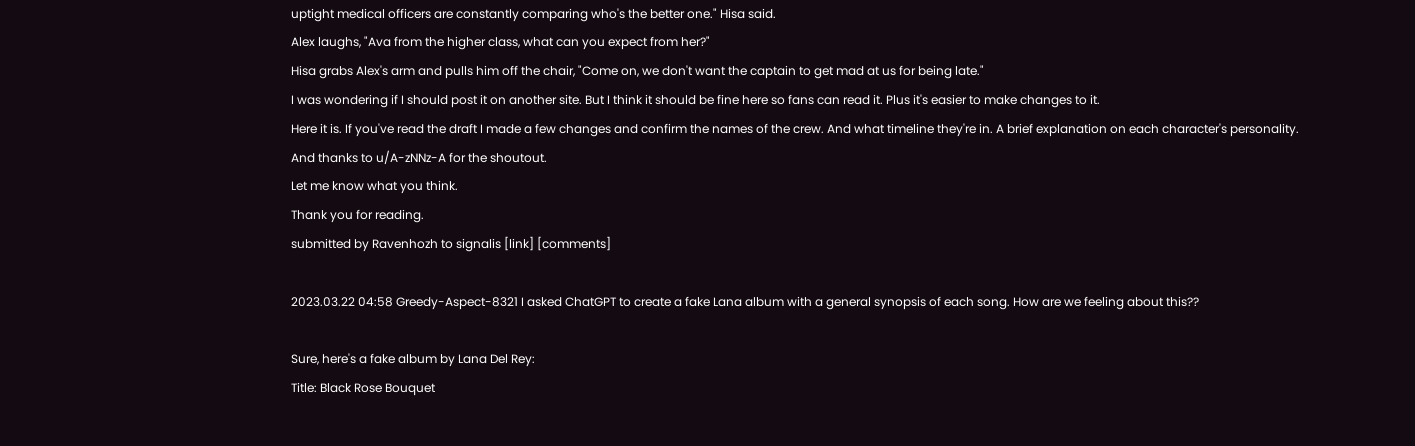uptight medical officers are constantly comparing who's the better one." Hisa said.
Alex laughs, "Ava from the higher class, what can you expect from her?"
Hisa grabs Alex's arm and pulls him off the chair, "Come on, we don't want the captain to get mad at us for being late."
I was wondering if I should post it on another site. But I think it should be fine here so fans can read it. Plus it's easier to make changes to it.
Here it is. If you've read the draft I made a few changes and confirm the names of the crew. And what timeline they're in. A brief explanation on each character's personality.
And thanks to u/A-zNNz-A for the shoutout.
Let me know what you think.
Thank you for reading.
submitted by Ravenhozh to signalis [link] [comments]

2023.03.22 04:58 Greedy-Aspect-8321 I asked ChatGPT to create a fake Lana album with a general synopsis of each song. How are we feeling about this??

Sure, here's a fake album by Lana Del Rey:
Title: Black Rose Bouquet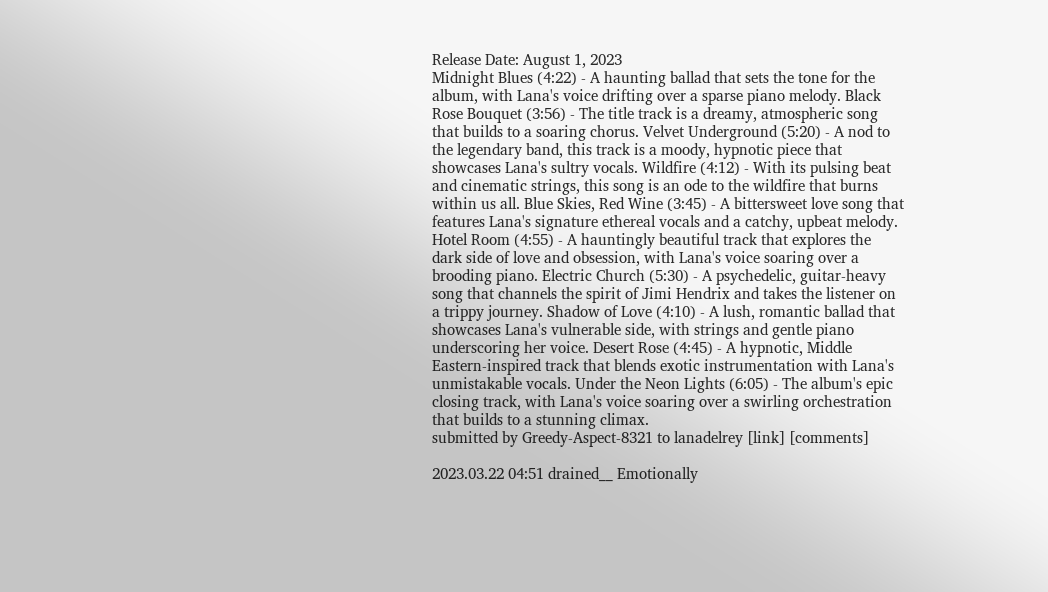Release Date: August 1, 2023
Midnight Blues (4:22) - A haunting ballad that sets the tone for the album, with Lana's voice drifting over a sparse piano melody. Black Rose Bouquet (3:56) - The title track is a dreamy, atmospheric song that builds to a soaring chorus. Velvet Underground (5:20) - A nod to the legendary band, this track is a moody, hypnotic piece that showcases Lana's sultry vocals. Wildfire (4:12) - With its pulsing beat and cinematic strings, this song is an ode to the wildfire that burns within us all. Blue Skies, Red Wine (3:45) - A bittersweet love song that features Lana's signature ethereal vocals and a catchy, upbeat melody. Hotel Room (4:55) - A hauntingly beautiful track that explores the dark side of love and obsession, with Lana's voice soaring over a brooding piano. Electric Church (5:30) - A psychedelic, guitar-heavy song that channels the spirit of Jimi Hendrix and takes the listener on a trippy journey. Shadow of Love (4:10) - A lush, romantic ballad that showcases Lana's vulnerable side, with strings and gentle piano underscoring her voice. Desert Rose (4:45) - A hypnotic, Middle Eastern-inspired track that blends exotic instrumentation with Lana's unmistakable vocals. Under the Neon Lights (6:05) - The album's epic closing track, with Lana's voice soaring over a swirling orchestration that builds to a stunning climax.
submitted by Greedy-Aspect-8321 to lanadelrey [link] [comments]

2023.03.22 04:51 drained__ Emotionally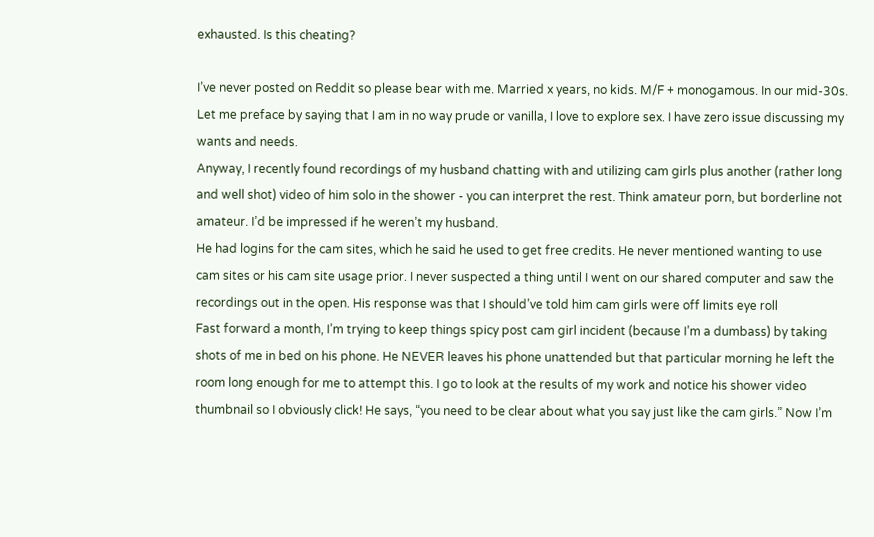exhausted. Is this cheating?

I’ve never posted on Reddit so please bear with me. Married x years, no kids. M/F + monogamous. In our mid-30s. Let me preface by saying that I am in no way prude or vanilla, I love to explore sex. I have zero issue discussing my wants and needs.
Anyway, I recently found recordings of my husband chatting with and utilizing cam girls plus another (rather long and well shot) video of him solo in the shower - you can interpret the rest. Think amateur porn, but borderline not amateur. I’d be impressed if he weren’t my husband.
He had logins for the cam sites, which he said he used to get free credits. He never mentioned wanting to use cam sites or his cam site usage prior. I never suspected a thing until I went on our shared computer and saw the recordings out in the open. His response was that I should’ve told him cam girls were off limits eye roll
Fast forward a month, I’m trying to keep things spicy post cam girl incident (because I’m a dumbass) by taking shots of me in bed on his phone. He NEVER leaves his phone unattended but that particular morning he left the room long enough for me to attempt this. I go to look at the results of my work and notice his shower video thumbnail so I obviously click! He says, “you need to be clear about what you say just like the cam girls.” Now I’m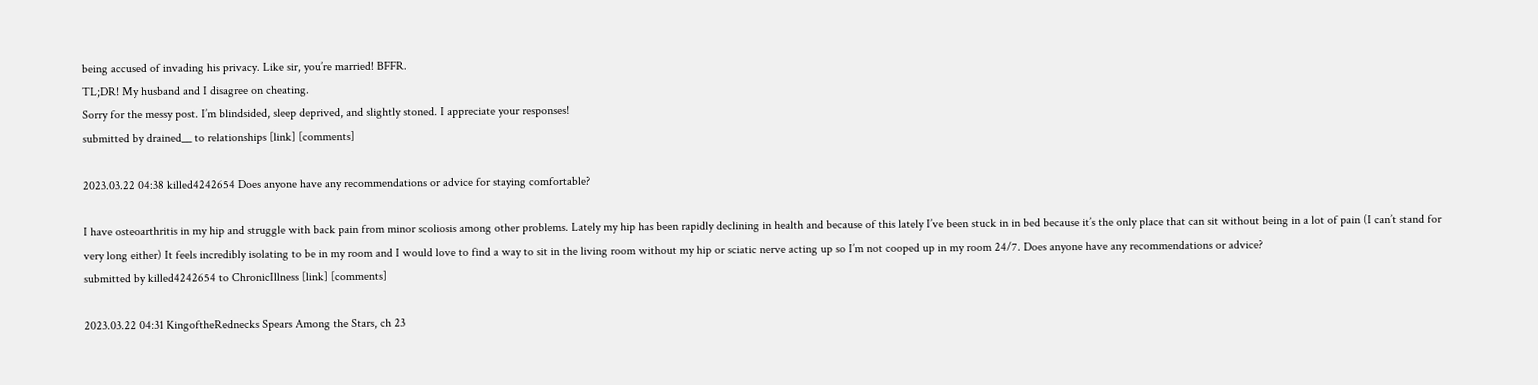being accused of invading his privacy. Like sir, you’re married! BFFR.
TL;DR! My husband and I disagree on cheating.
Sorry for the messy post. I’m blindsided, sleep deprived, and slightly stoned. I appreciate your responses!
submitted by drained__ to relationships [link] [comments]

2023.03.22 04:38 killed4242654 Does anyone have any recommendations or advice for staying comfortable?

I have osteoarthritis in my hip and struggle with back pain from minor scoliosis among other problems. Lately my hip has been rapidly declining in health and because of this lately I’ve been stuck in in bed because it’s the only place that can sit without being in a lot of pain (I can’t stand for very long either) It feels incredibly isolating to be in my room and I would love to find a way to sit in the living room without my hip or sciatic nerve acting up so I’m not cooped up in my room 24/7. Does anyone have any recommendations or advice?
submitted by killed4242654 to ChronicIllness [link] [comments]

2023.03.22 04:31 KingoftheRednecks Spears Among the Stars, ch 23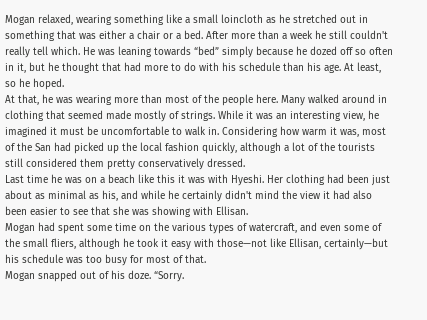Mogan relaxed, wearing something like a small loincloth as he stretched out in something that was either a chair or a bed. After more than a week he still couldn't really tell which. He was leaning towards “bed” simply because he dozed off so often in it, but he thought that had more to do with his schedule than his age. At least, so he hoped.
At that, he was wearing more than most of the people here. Many walked around in clothing that seemed made mostly of strings. While it was an interesting view, he imagined it must be uncomfortable to walk in. Considering how warm it was, most of the San had picked up the local fashion quickly, although a lot of the tourists still considered them pretty conservatively dressed.
Last time he was on a beach like this it was with Hyeshi. Her clothing had been just about as minimal as his, and while he certainly didn't mind the view it had also been easier to see that she was showing with Ellisan.
Mogan had spent some time on the various types of watercraft, and even some of the small fliers, although he took it easy with those—not like Ellisan, certainly—but his schedule was too busy for most of that.
Mogan snapped out of his doze. “Sorry.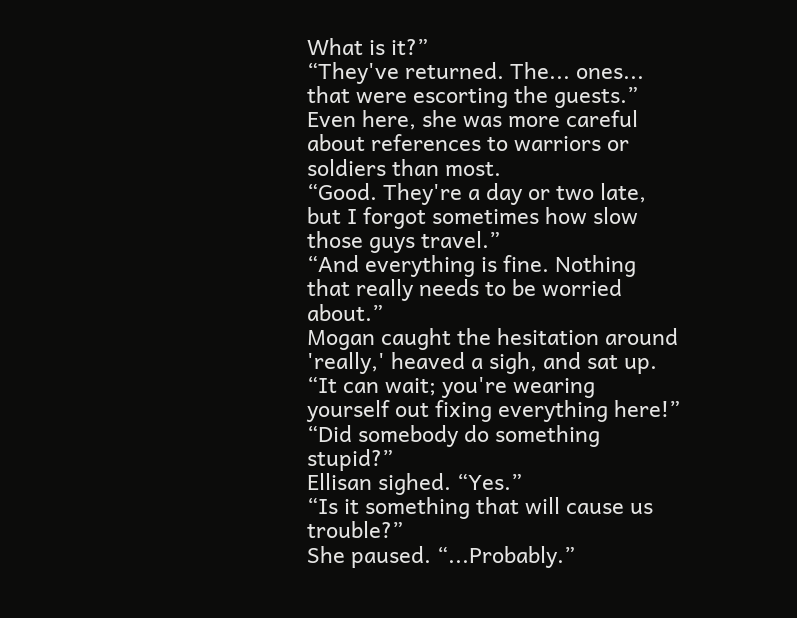What is it?”
“They've returned. The... ones... that were escorting the guests.” Even here, she was more careful about references to warriors or soldiers than most.
“Good. They're a day or two late, but I forgot sometimes how slow those guys travel.”
“And everything is fine. Nothing that really needs to be worried about.”
Mogan caught the hesitation around 'really,' heaved a sigh, and sat up.
“It can wait; you're wearing yourself out fixing everything here!”
“Did somebody do something stupid?”
Ellisan sighed. “Yes.”
“Is it something that will cause us trouble?”
She paused. “...Probably.”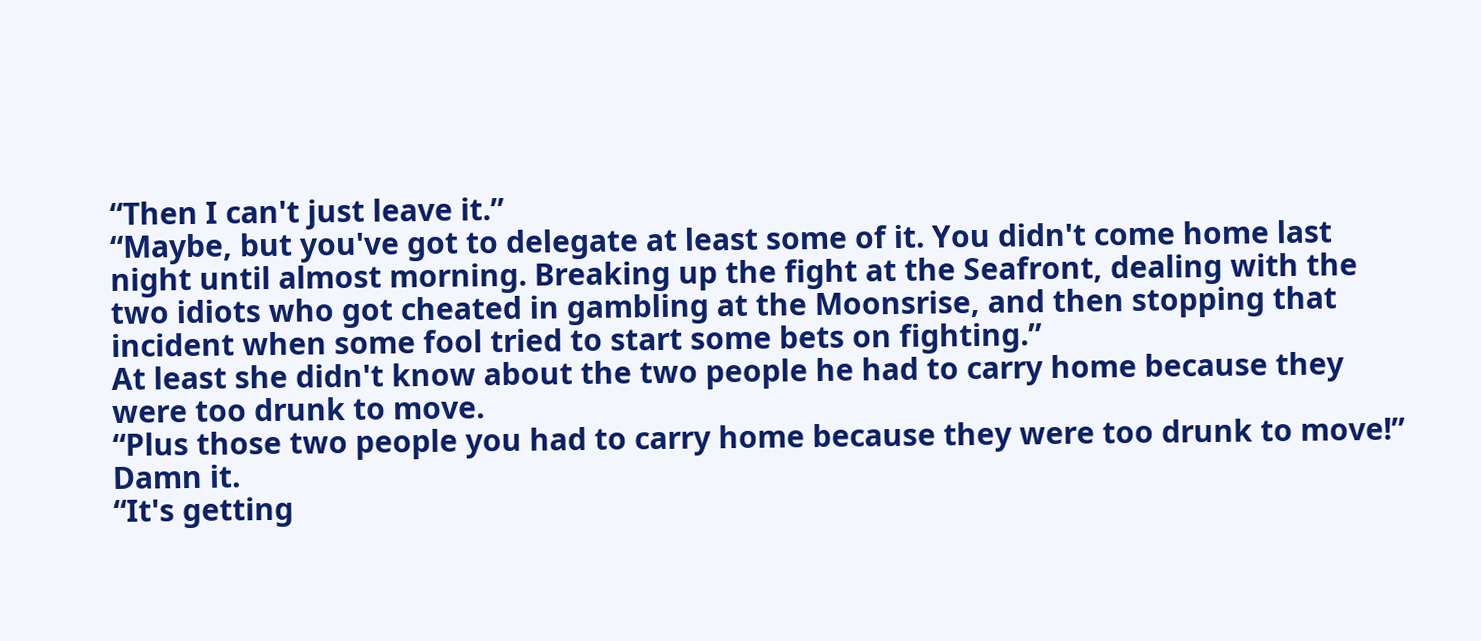“Then I can't just leave it.”
“Maybe, but you've got to delegate at least some of it. You didn't come home last night until almost morning. Breaking up the fight at the Seafront, dealing with the two idiots who got cheated in gambling at the Moonsrise, and then stopping that incident when some fool tried to start some bets on fighting.”
At least she didn't know about the two people he had to carry home because they were too drunk to move.
“Plus those two people you had to carry home because they were too drunk to move!”
Damn it.
“It's getting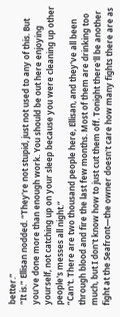better.”
“It is.” Ellisan nodded. “They're not stupid, just not used to any of this. But you've done more than enough work. You should be out here enjoying yourself, not catching up on your sleep because you were cleaning up other people's messes all night.”
“Can't. There are two thousand people here, Ellisan, and they've all been through blood and fire the last few months. Most of them are drinking too much, but I don't know how to just cut them off. Tonight there'll be another fight at the Seafront—the owner doesn't care how many fights there are as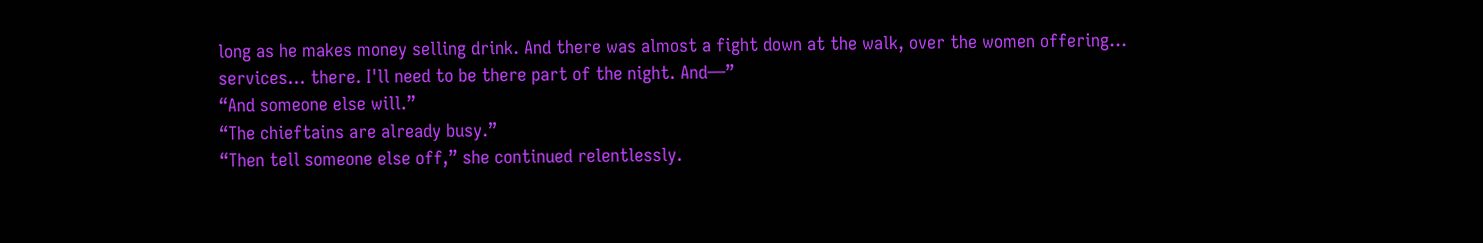long as he makes money selling drink. And there was almost a fight down at the walk, over the women offering... services... there. I'll need to be there part of the night. And—”
“And someone else will.”
“The chieftains are already busy.”
“Then tell someone else off,” she continued relentlessly.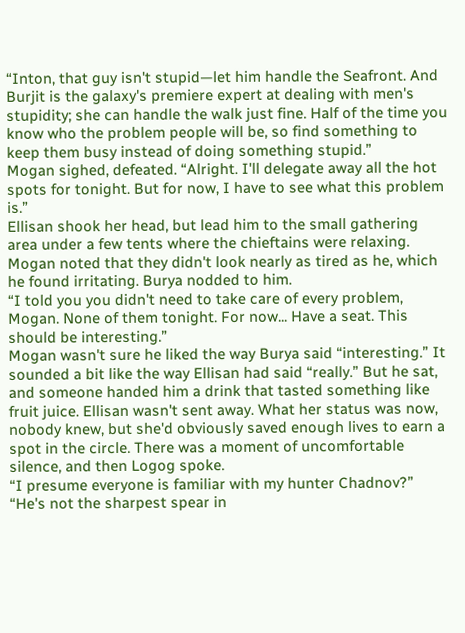“Inton, that guy isn't stupid—let him handle the Seafront. And Burjit is the galaxy's premiere expert at dealing with men's stupidity; she can handle the walk just fine. Half of the time you know who the problem people will be, so find something to keep them busy instead of doing something stupid.”
Mogan sighed, defeated. “Alright. I'll delegate away all the hot spots for tonight. But for now, I have to see what this problem is.”
Ellisan shook her head, but lead him to the small gathering area under a few tents where the chieftains were relaxing. Mogan noted that they didn't look nearly as tired as he, which he found irritating. Burya nodded to him.
“I told you you didn't need to take care of every problem, Mogan. None of them tonight. For now... Have a seat. This should be interesting.”
Mogan wasn't sure he liked the way Burya said “interesting.” It sounded a bit like the way Ellisan had said “really.” But he sat, and someone handed him a drink that tasted something like fruit juice. Ellisan wasn't sent away. What her status was now, nobody knew, but she'd obviously saved enough lives to earn a spot in the circle. There was a moment of uncomfortable silence, and then Logog spoke.
“I presume everyone is familiar with my hunter Chadnov?”
“He's not the sharpest spear in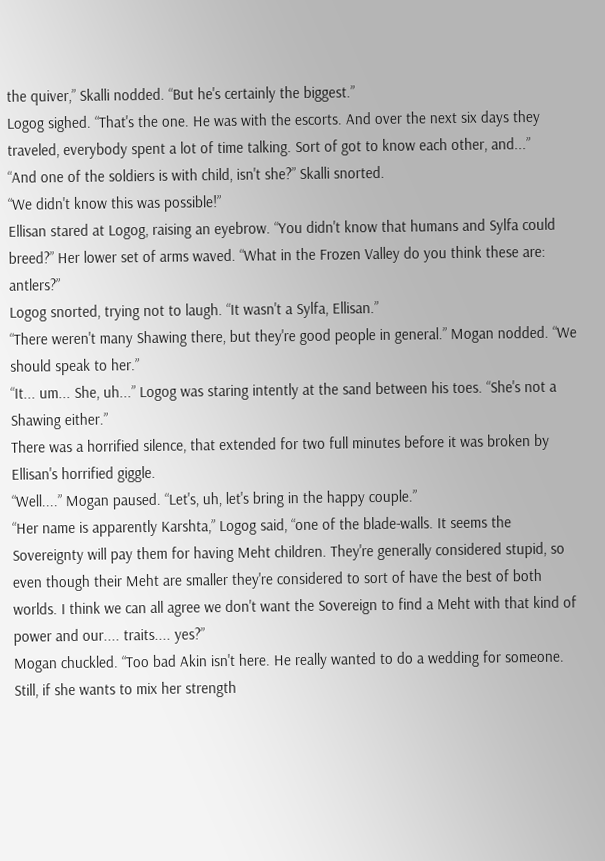the quiver,” Skalli nodded. “But he's certainly the biggest.”
Logog sighed. “That's the one. He was with the escorts. And over the next six days they traveled, everybody spent a lot of time talking. Sort of got to know each other, and...”
“And one of the soldiers is with child, isn't she?” Skalli snorted.
“We didn't know this was possible!”
Ellisan stared at Logog, raising an eyebrow. “You didn't know that humans and Sylfa could breed?” Her lower set of arms waved. “What in the Frozen Valley do you think these are: antlers?”
Logog snorted, trying not to laugh. “It wasn't a Sylfa, Ellisan.”
“There weren't many Shawing there, but they're good people in general.” Mogan nodded. “We should speak to her.”
“It... um... She, uh...” Logog was staring intently at the sand between his toes. “She's not a Shawing either.”
There was a horrified silence, that extended for two full minutes before it was broken by Ellisan's horrified giggle.
“Well....” Mogan paused. “Let's, uh, let's bring in the happy couple.”
“Her name is apparently Karshta,” Logog said, “one of the blade-walls. It seems the Sovereignty will pay them for having Meht children. They're generally considered stupid, so even though their Meht are smaller they're considered to sort of have the best of both worlds. I think we can all agree we don't want the Sovereign to find a Meht with that kind of power and our.... traits.... yes?”
Mogan chuckled. “Too bad Akin isn't here. He really wanted to do a wedding for someone. Still, if she wants to mix her strength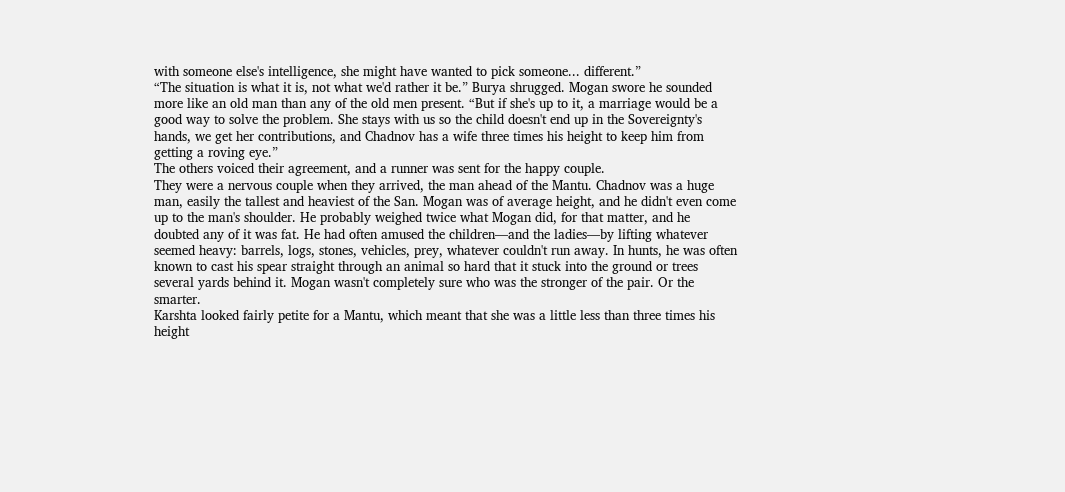with someone else's intelligence, she might have wanted to pick someone... different.”
“The situation is what it is, not what we'd rather it be.” Burya shrugged. Mogan swore he sounded more like an old man than any of the old men present. “But if she's up to it, a marriage would be a good way to solve the problem. She stays with us so the child doesn't end up in the Sovereignty's hands, we get her contributions, and Chadnov has a wife three times his height to keep him from getting a roving eye.”
The others voiced their agreement, and a runner was sent for the happy couple.
They were a nervous couple when they arrived, the man ahead of the Mantu. Chadnov was a huge man, easily the tallest and heaviest of the San. Mogan was of average height, and he didn't even come up to the man's shoulder. He probably weighed twice what Mogan did, for that matter, and he doubted any of it was fat. He had often amused the children—and the ladies—by lifting whatever seemed heavy: barrels, logs, stones, vehicles, prey, whatever couldn't run away. In hunts, he was often known to cast his spear straight through an animal so hard that it stuck into the ground or trees several yards behind it. Mogan wasn't completely sure who was the stronger of the pair. Or the smarter.
Karshta looked fairly petite for a Mantu, which meant that she was a little less than three times his height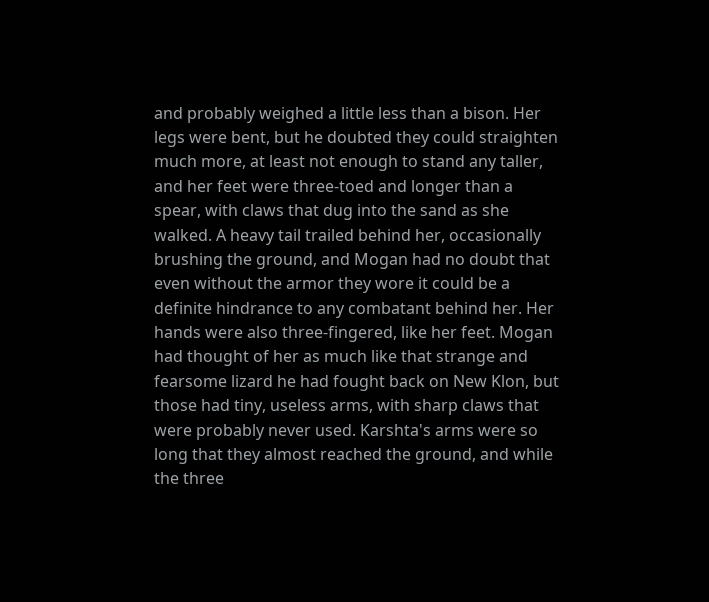and probably weighed a little less than a bison. Her legs were bent, but he doubted they could straighten much more, at least not enough to stand any taller, and her feet were three-toed and longer than a spear, with claws that dug into the sand as she walked. A heavy tail trailed behind her, occasionally brushing the ground, and Mogan had no doubt that even without the armor they wore it could be a definite hindrance to any combatant behind her. Her hands were also three-fingered, like her feet. Mogan had thought of her as much like that strange and fearsome lizard he had fought back on New Klon, but those had tiny, useless arms, with sharp claws that were probably never used. Karshta's arms were so long that they almost reached the ground, and while the three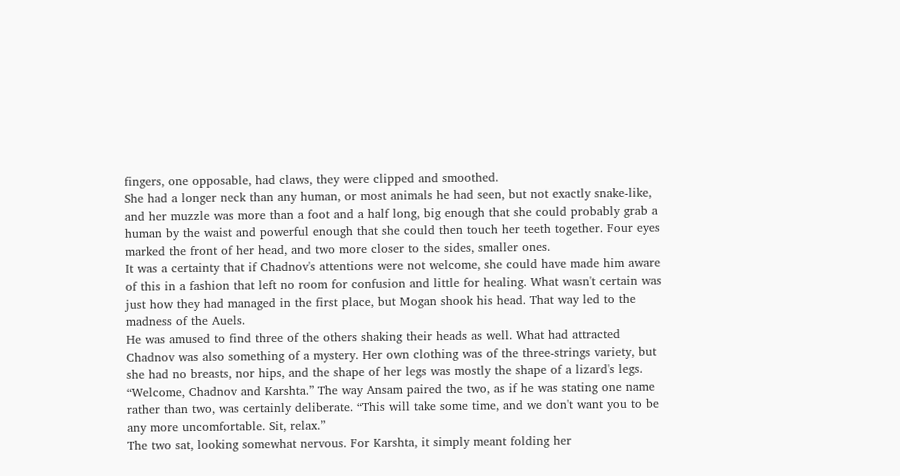fingers, one opposable, had claws, they were clipped and smoothed.
She had a longer neck than any human, or most animals he had seen, but not exactly snake-like, and her muzzle was more than a foot and a half long, big enough that she could probably grab a human by the waist and powerful enough that she could then touch her teeth together. Four eyes marked the front of her head, and two more closer to the sides, smaller ones.
It was a certainty that if Chadnov's attentions were not welcome, she could have made him aware of this in a fashion that left no room for confusion and little for healing. What wasn't certain was just how they had managed in the first place, but Mogan shook his head. That way led to the madness of the Auels.
He was amused to find three of the others shaking their heads as well. What had attracted Chadnov was also something of a mystery. Her own clothing was of the three-strings variety, but she had no breasts, nor hips, and the shape of her legs was mostly the shape of a lizard's legs.
“Welcome, Chadnov and Karshta.” The way Ansam paired the two, as if he was stating one name rather than two, was certainly deliberate. “This will take some time, and we don't want you to be any more uncomfortable. Sit, relax.”
The two sat, looking somewhat nervous. For Karshta, it simply meant folding her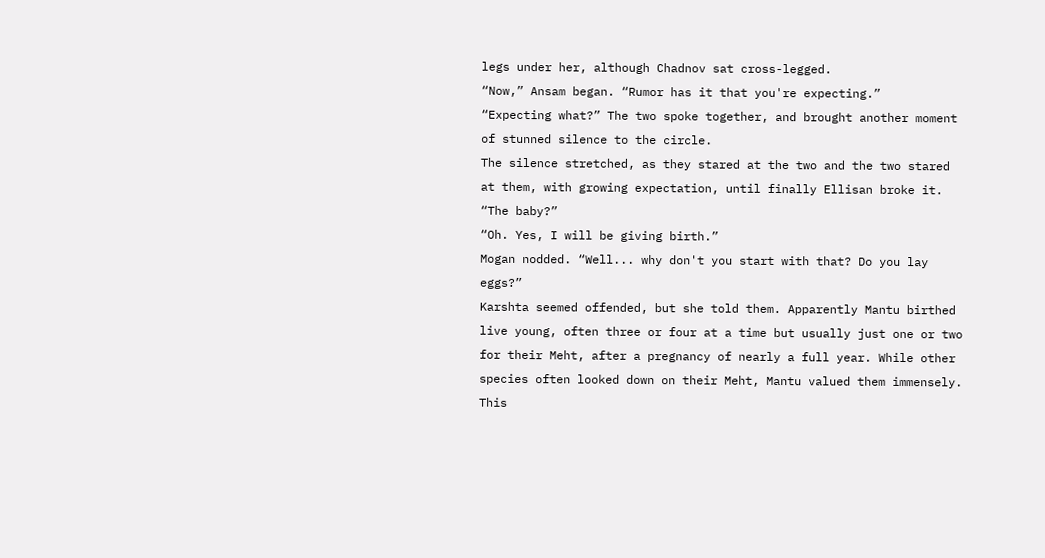legs under her, although Chadnov sat cross-legged.
“Now,” Ansam began. “Rumor has it that you're expecting.”
“Expecting what?” The two spoke together, and brought another moment of stunned silence to the circle.
The silence stretched, as they stared at the two and the two stared at them, with growing expectation, until finally Ellisan broke it.
“The baby?”
“Oh. Yes, I will be giving birth.”
Mogan nodded. “Well... why don't you start with that? Do you lay eggs?”
Karshta seemed offended, but she told them. Apparently Mantu birthed live young, often three or four at a time but usually just one or two for their Meht, after a pregnancy of nearly a full year. While other species often looked down on their Meht, Mantu valued them immensely. This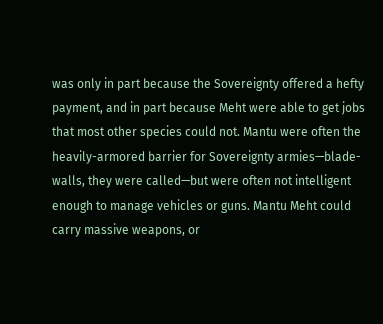was only in part because the Sovereignty offered a hefty payment, and in part because Meht were able to get jobs that most other species could not. Mantu were often the heavily-armored barrier for Sovereignty armies—blade-walls, they were called—but were often not intelligent enough to manage vehicles or guns. Mantu Meht could carry massive weapons, or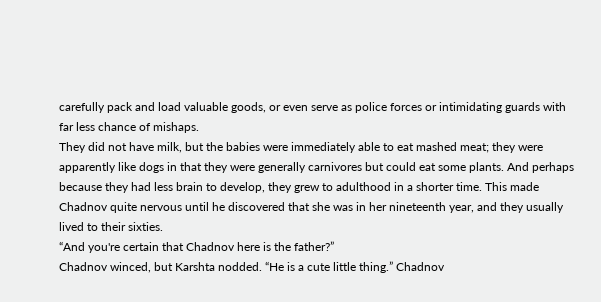carefully pack and load valuable goods, or even serve as police forces or intimidating guards with far less chance of mishaps.
They did not have milk, but the babies were immediately able to eat mashed meat; they were apparently like dogs in that they were generally carnivores but could eat some plants. And perhaps because they had less brain to develop, they grew to adulthood in a shorter time. This made Chadnov quite nervous until he discovered that she was in her nineteenth year, and they usually lived to their sixties.
“And you're certain that Chadnov here is the father?”
Chadnov winced, but Karshta nodded. “He is a cute little thing.” Chadnov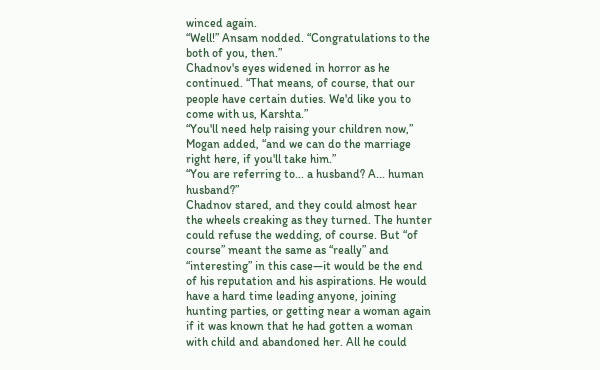winced again.
“Well!” Ansam nodded. “Congratulations to the both of you, then.”
Chadnov's eyes widened in horror as he continued. “That means, of course, that our people have certain duties. We'd like you to come with us, Karshta.”
“You'll need help raising your children now,” Mogan added, “and we can do the marriage right here, if you'll take him.”
“You are referring to... a husband? A... human husband?”
Chadnov stared, and they could almost hear the wheels creaking as they turned. The hunter could refuse the wedding, of course. But “of course” meant the same as “really” and “interesting” in this case—it would be the end of his reputation and his aspirations. He would have a hard time leading anyone, joining hunting parties, or getting near a woman again if it was known that he had gotten a woman with child and abandoned her. All he could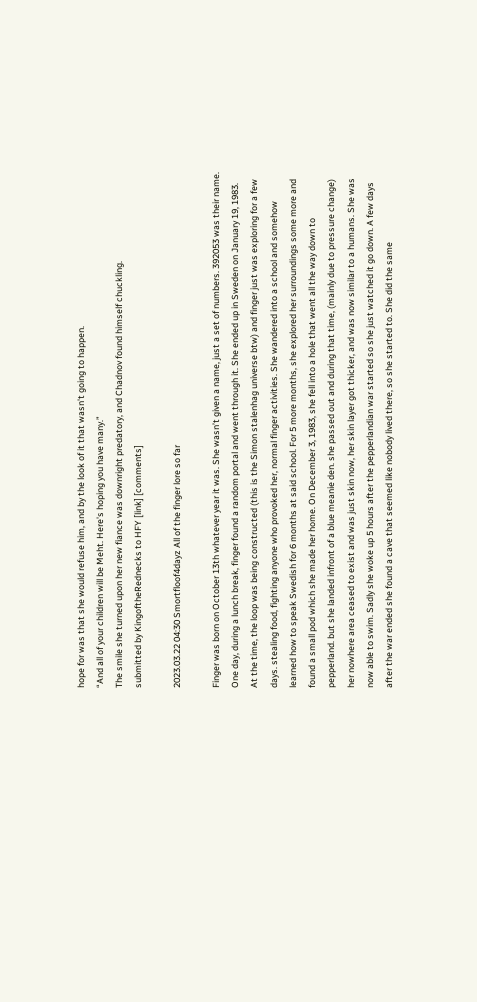hope for was that she would refuse him, and by the look of it that wasn't going to happen.
“And all of your children will be Meht. Here's hoping you have many.”
The smile she turned upon her new fiance was downright predatory, and Chadnov found himself chuckling.
submitted by KingoftheRednecks to HFY [link] [comments]

2023.03.22 04:30 Smortfloof4dayz All of the finger lore so far

Finger was born on October 13th whatever year it was. She wasn’t given a name, just a set of numbers. 392053 was their name. One day, during a lunch break, finger found a random portal and went through it. She ended up in Sweden on January 19, 1983. At the time, the loop was being constructed (this is the Simon stalenhag universe btw) and finger just was exploring for a few days. stealing food, fighting anyone who provoked her, normal finger activities. She wandered into a school and somehow learned how to speak Swedish for 6 months at said school. For 5 more months, she explored her surroundings some more and found a small pod which she made her home. On December 3, 1983, she fell into a hole that went all the way down to pepperland. but she landed infront of a blue meanie den. she passed out and during that time, (mainly due to pressure change) her nowhere area ceased to exist and was just skin now, her skin layer got thicker, and was now similar to a humans. She was now able to swim. Sadly she woke up 5 hours after the pepperlandian war started so she just watched it go down. A few days after the war ended she found a cave that seemed like nobody lived there, so she started to. She did the same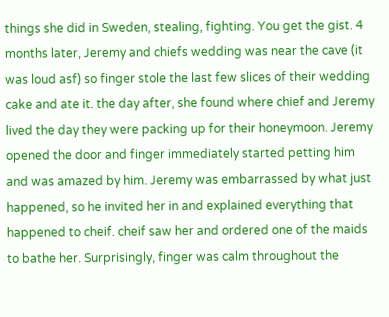things she did in Sweden, stealing, fighting. You get the gist. 4 months later, Jeremy and chiefs wedding was near the cave (it was loud asf) so finger stole the last few slices of their wedding cake and ate it. the day after, she found where chief and Jeremy lived the day they were packing up for their honeymoon. Jeremy opened the door and finger immediately started petting him and was amazed by him. Jeremy was embarrassed by what just happened, so he invited her in and explained everything that happened to cheif. cheif saw her and ordered one of the maids to bathe her. Surprisingly, finger was calm throughout the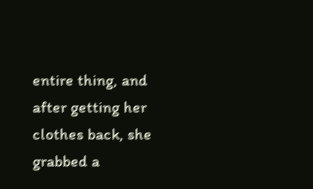entire thing, and after getting her clothes back, she grabbed a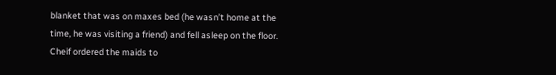blanket that was on maxes bed (he wasn’t home at the time, he was visiting a friend) and fell asleep on the floor. Cheif ordered the maids to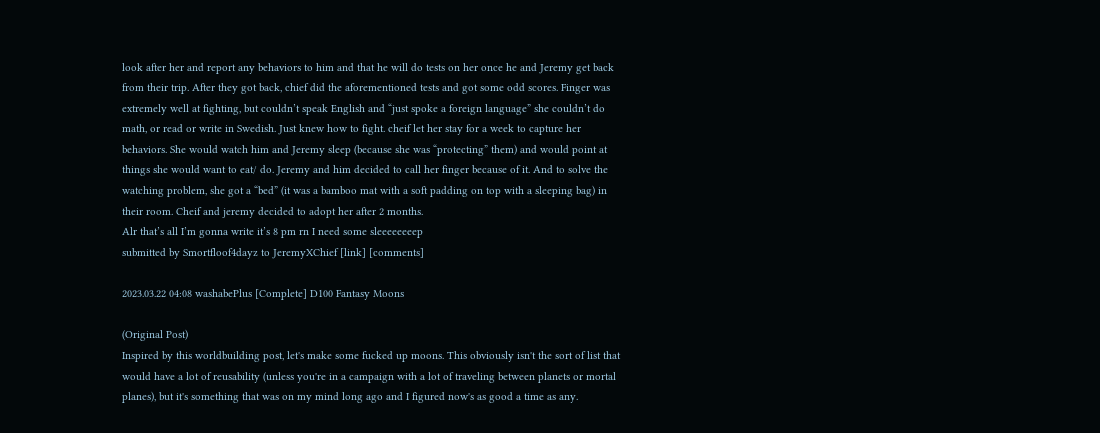look after her and report any behaviors to him and that he will do tests on her once he and Jeremy get back from their trip. After they got back, chief did the aforementioned tests and got some odd scores. Finger was extremely well at fighting, but couldn’t speak English and “just spoke a foreign language” she couldn’t do math, or read or write in Swedish. Just knew how to fight. cheif let her stay for a week to capture her behaviors. She would watch him and Jeremy sleep (because she was “protecting” them) and would point at things she would want to eat/ do. Jeremy and him decided to call her finger because of it. And to solve the watching problem, she got a “bed” (it was a bamboo mat with a soft padding on top with a sleeping bag) in their room. Cheif and jeremy decided to adopt her after 2 months.
Alr that’s all I’m gonna write it’s 8 pm rn I need some sleeeeeeeep
submitted by Smortfloof4dayz to JeremyXChief [link] [comments]

2023.03.22 04:08 washabePlus [Complete] D100 Fantasy Moons

(Original Post)
Inspired by this worldbuilding post, let's make some fucked up moons. This obviously isn't the sort of list that would have a lot of reusability (unless you're in a campaign with a lot of traveling between planets or mortal planes), but it's something that was on my mind long ago and I figured now's as good a time as any.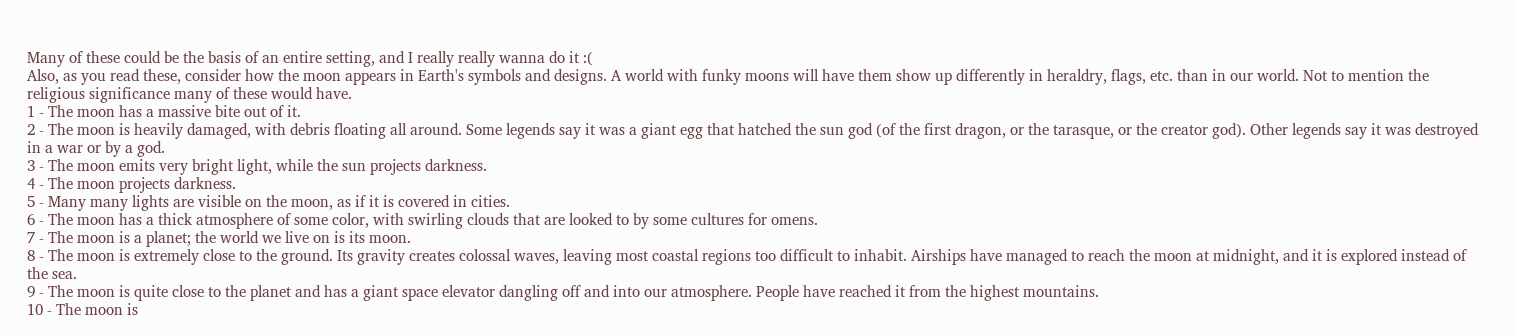Many of these could be the basis of an entire setting, and I really really wanna do it :(
Also, as you read these, consider how the moon appears in Earth's symbols and designs. A world with funky moons will have them show up differently in heraldry, flags, etc. than in our world. Not to mention the religious significance many of these would have.
1 - The moon has a massive bite out of it.
2 - The moon is heavily damaged, with debris floating all around. Some legends say it was a giant egg that hatched the sun god (of the first dragon, or the tarasque, or the creator god). Other legends say it was destroyed in a war or by a god.
3 - The moon emits very bright light, while the sun projects darkness.
4 - The moon projects darkness.
5 - Many many lights are visible on the moon, as if it is covered in cities.
6 - The moon has a thick atmosphere of some color, with swirling clouds that are looked to by some cultures for omens.
7 - The moon is a planet; the world we live on is its moon.
8 - The moon is extremely close to the ground. Its gravity creates colossal waves, leaving most coastal regions too difficult to inhabit. Airships have managed to reach the moon at midnight, and it is explored instead of the sea.
9 - The moon is quite close to the planet and has a giant space elevator dangling off and into our atmosphere. People have reached it from the highest mountains.
10 - The moon is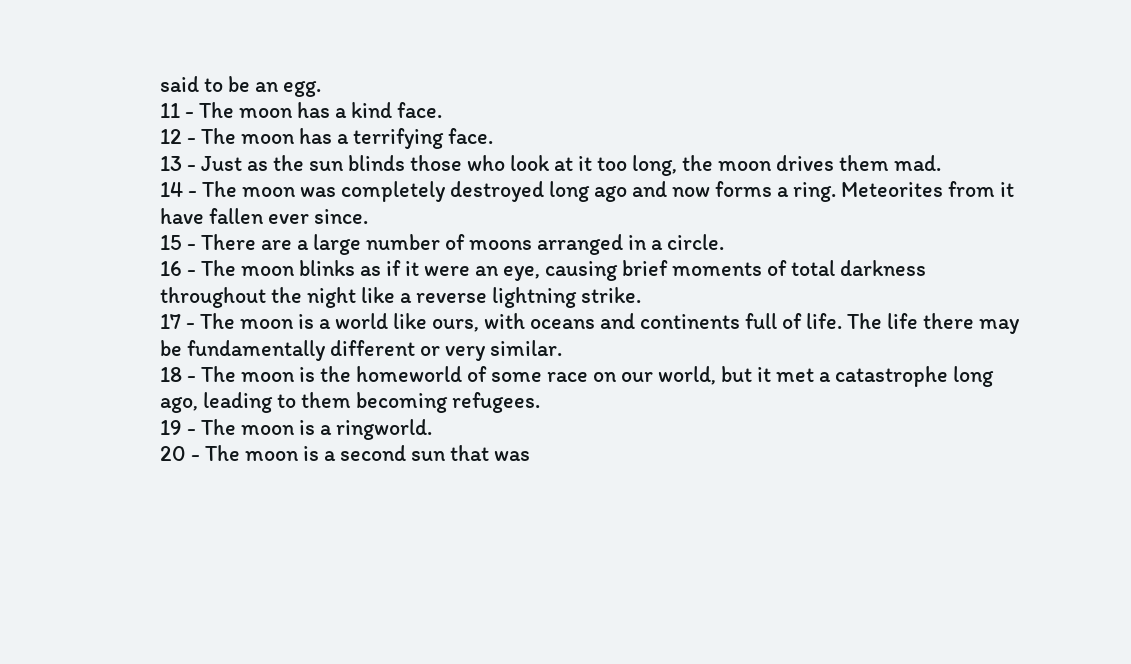said to be an egg.
11 - The moon has a kind face.
12 - The moon has a terrifying face.
13 - Just as the sun blinds those who look at it too long, the moon drives them mad.
14 - The moon was completely destroyed long ago and now forms a ring. Meteorites from it have fallen ever since.
15 - There are a large number of moons arranged in a circle.
16 - The moon blinks as if it were an eye, causing brief moments of total darkness throughout the night like a reverse lightning strike.
17 - The moon is a world like ours, with oceans and continents full of life. The life there may be fundamentally different or very similar.
18 - The moon is the homeworld of some race on our world, but it met a catastrophe long ago, leading to them becoming refugees.
19 - The moon is a ringworld.
20 - The moon is a second sun that was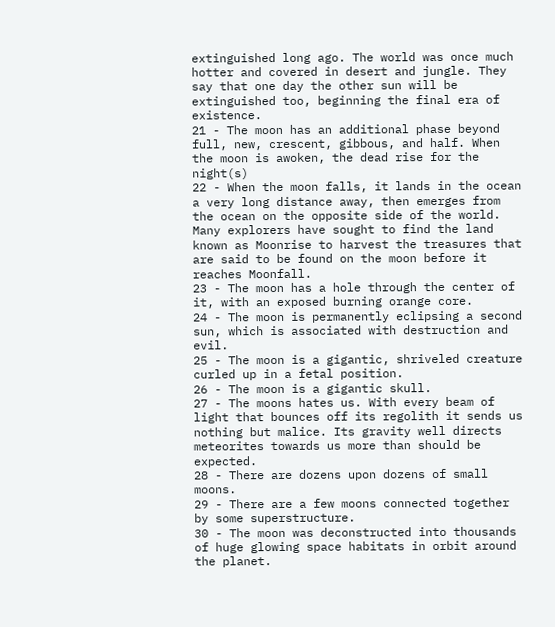extinguished long ago. The world was once much hotter and covered in desert and jungle. They say that one day the other sun will be extinguished too, beginning the final era of existence.
21 - The moon has an additional phase beyond full, new, crescent, gibbous, and half. When the moon is awoken, the dead rise for the night(s)
22 - When the moon falls, it lands in the ocean a very long distance away, then emerges from the ocean on the opposite side of the world. Many explorers have sought to find the land known as Moonrise to harvest the treasures that are said to be found on the moon before it reaches Moonfall.
23 - The moon has a hole through the center of it, with an exposed burning orange core.
24 - The moon is permanently eclipsing a second sun, which is associated with destruction and evil.
25 - The moon is a gigantic, shriveled creature curled up in a fetal position.
26 - The moon is a gigantic skull.
27 - The moons hates us. With every beam of light that bounces off its regolith it sends us nothing but malice. Its gravity well directs meteorites towards us more than should be expected.
28 - There are dozens upon dozens of small moons.
29 - There are a few moons connected together by some superstructure.
30 - The moon was deconstructed into thousands of huge glowing space habitats in orbit around the planet.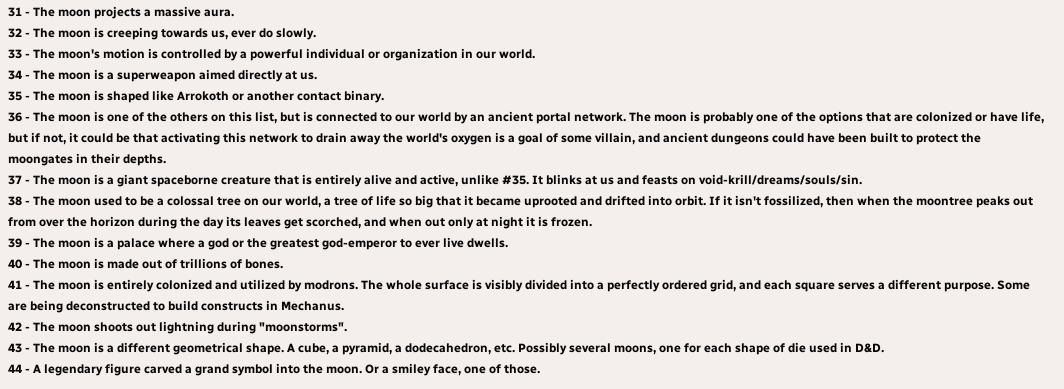31 - The moon projects a massive aura.
32 - The moon is creeping towards us, ever do slowly.
33 - The moon's motion is controlled by a powerful individual or organization in our world.
34 - The moon is a superweapon aimed directly at us.
35 - The moon is shaped like Arrokoth or another contact binary.
36 - The moon is one of the others on this list, but is connected to our world by an ancient portal network. The moon is probably one of the options that are colonized or have life, but if not, it could be that activating this network to drain away the world's oxygen is a goal of some villain, and ancient dungeons could have been built to protect the moongates in their depths.
37 - The moon is a giant spaceborne creature that is entirely alive and active, unlike #35. It blinks at us and feasts on void-krill/dreams/souls/sin.
38 - The moon used to be a colossal tree on our world, a tree of life so big that it became uprooted and drifted into orbit. If it isn't fossilized, then when the moontree peaks out from over the horizon during the day its leaves get scorched, and when out only at night it is frozen.
39 - The moon is a palace where a god or the greatest god-emperor to ever live dwells.
40 - The moon is made out of trillions of bones.
41 - The moon is entirely colonized and utilized by modrons. The whole surface is visibly divided into a perfectly ordered grid, and each square serves a different purpose. Some are being deconstructed to build constructs in Mechanus.
42 - The moon shoots out lightning during "moonstorms".
43 - The moon is a different geometrical shape. A cube, a pyramid, a dodecahedron, etc. Possibly several moons, one for each shape of die used in D&D.
44 - A legendary figure carved a grand symbol into the moon. Or a smiley face, one of those.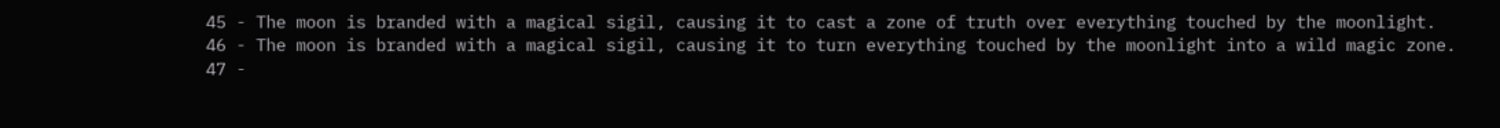45 - The moon is branded with a magical sigil, causing it to cast a zone of truth over everything touched by the moonlight.
46 - The moon is branded with a magical sigil, causing it to turn everything touched by the moonlight into a wild magic zone.
47 -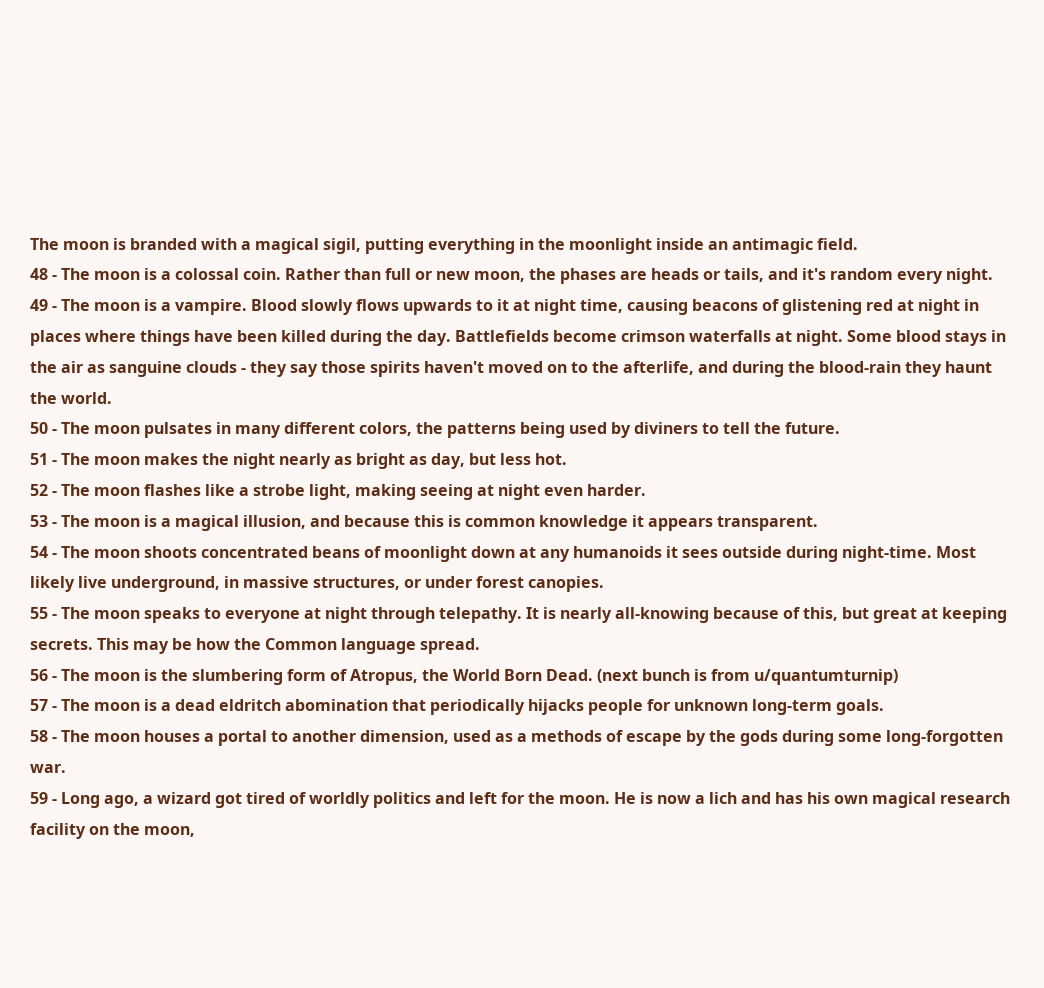The moon is branded with a magical sigil, putting everything in the moonlight inside an antimagic field.
48 - The moon is a colossal coin. Rather than full or new moon, the phases are heads or tails, and it's random every night.
49 - The moon is a vampire. Blood slowly flows upwards to it at night time, causing beacons of glistening red at night in places where things have been killed during the day. Battlefields become crimson waterfalls at night. Some blood stays in the air as sanguine clouds - they say those spirits haven't moved on to the afterlife, and during the blood-rain they haunt the world.
50 - The moon pulsates in many different colors, the patterns being used by diviners to tell the future.
51 - The moon makes the night nearly as bright as day, but less hot.
52 - The moon flashes like a strobe light, making seeing at night even harder.
53 - The moon is a magical illusion, and because this is common knowledge it appears transparent.
54 - The moon shoots concentrated beans of moonlight down at any humanoids it sees outside during night-time. Most likely live underground, in massive structures, or under forest canopies.
55 - The moon speaks to everyone at night through telepathy. It is nearly all-knowing because of this, but great at keeping secrets. This may be how the Common language spread.
56 - The moon is the slumbering form of Atropus, the World Born Dead. (next bunch is from u/quantumturnip)
57 - The moon is a dead eldritch abomination that periodically hijacks people for unknown long-term goals.
58 - The moon houses a portal to another dimension, used as a methods of escape by the gods during some long-forgotten war.
59 - Long ago, a wizard got tired of worldly politics and left for the moon. He is now a lich and has his own magical research facility on the moon,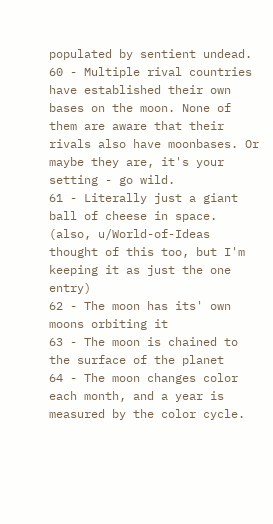populated by sentient undead.
60 - Multiple rival countries have established their own bases on the moon. None of them are aware that their rivals also have moonbases. Or maybe they are, it's your setting - go wild.
61 - Literally just a giant ball of cheese in space. (also, u/World-of-Ideas thought of this too, but I'm keeping it as just the one entry)
62 - The moon has its' own moons orbiting it
63 - The moon is chained to the surface of the planet
64 - The moon changes color each month, and a year is measured by the color cycle.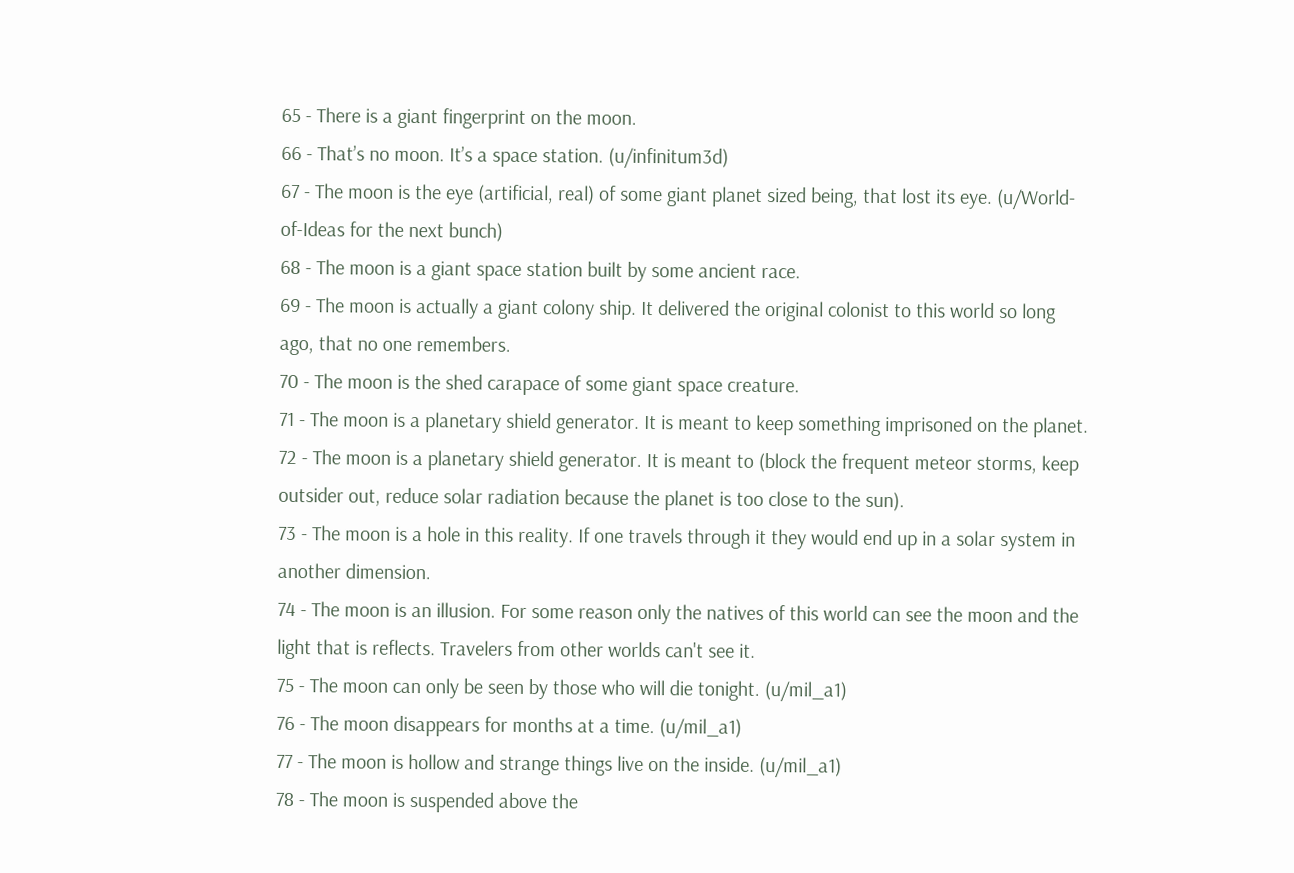65 - There is a giant fingerprint on the moon.
66 - That’s no moon. It’s a space station. (u/infinitum3d)
67 - The moon is the eye (artificial, real) of some giant planet sized being, that lost its eye. (u/World-of-Ideas for the next bunch)
68 - The moon is a giant space station built by some ancient race.
69 - The moon is actually a giant colony ship. It delivered the original colonist to this world so long ago, that no one remembers.
70 - The moon is the shed carapace of some giant space creature.
71 - The moon is a planetary shield generator. It is meant to keep something imprisoned on the planet.
72 - The moon is a planetary shield generator. It is meant to (block the frequent meteor storms, keep outsider out, reduce solar radiation because the planet is too close to the sun).
73 - The moon is a hole in this reality. If one travels through it they would end up in a solar system in another dimension.
74 - The moon is an illusion. For some reason only the natives of this world can see the moon and the light that is reflects. Travelers from other worlds can't see it.
75 - The moon can only be seen by those who will die tonight. (u/mil_a1)
76 - The moon disappears for months at a time. (u/mil_a1)
77 - The moon is hollow and strange things live on the inside. (u/mil_a1)
78 - The moon is suspended above the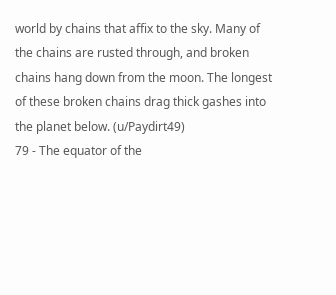world by chains that affix to the sky. Many of the chains are rusted through, and broken chains hang down from the moon. The longest of these broken chains drag thick gashes into the planet below. (u/Paydirt49)
79 - The equator of the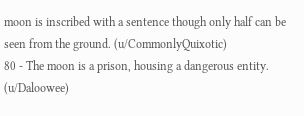moon is inscribed with a sentence though only half can be seen from the ground. (u/CommonlyQuixotic)
80 - The moon is a prison, housing a dangerous entity. (u/Daloowee)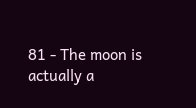81 - The moon is actually a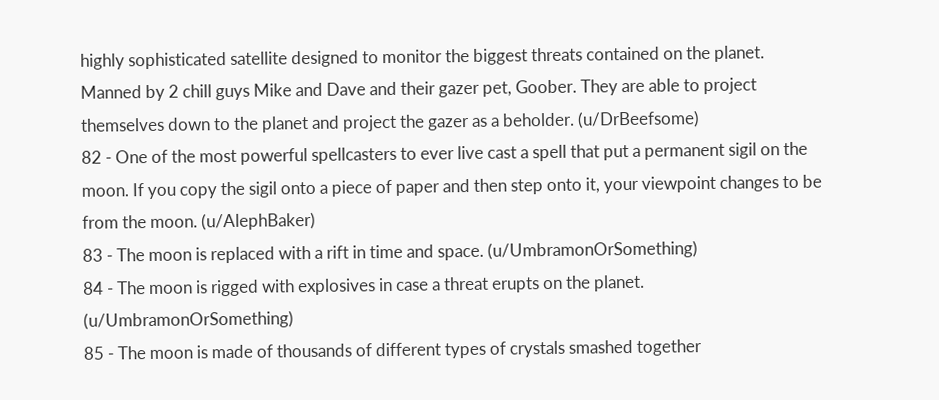highly sophisticated satellite designed to monitor the biggest threats contained on the planet. Manned by 2 chill guys Mike and Dave and their gazer pet, Goober. They are able to project themselves down to the planet and project the gazer as a beholder. (u/DrBeefsome)
82 - One of the most powerful spellcasters to ever live cast a spell that put a permanent sigil on the moon. If you copy the sigil onto a piece of paper and then step onto it, your viewpoint changes to be from the moon. (u/AlephBaker)
83 - The moon is replaced with a rift in time and space. (u/UmbramonOrSomething)
84 - The moon is rigged with explosives in case a threat erupts on the planet. (u/UmbramonOrSomething)
85 - The moon is made of thousands of different types of crystals smashed together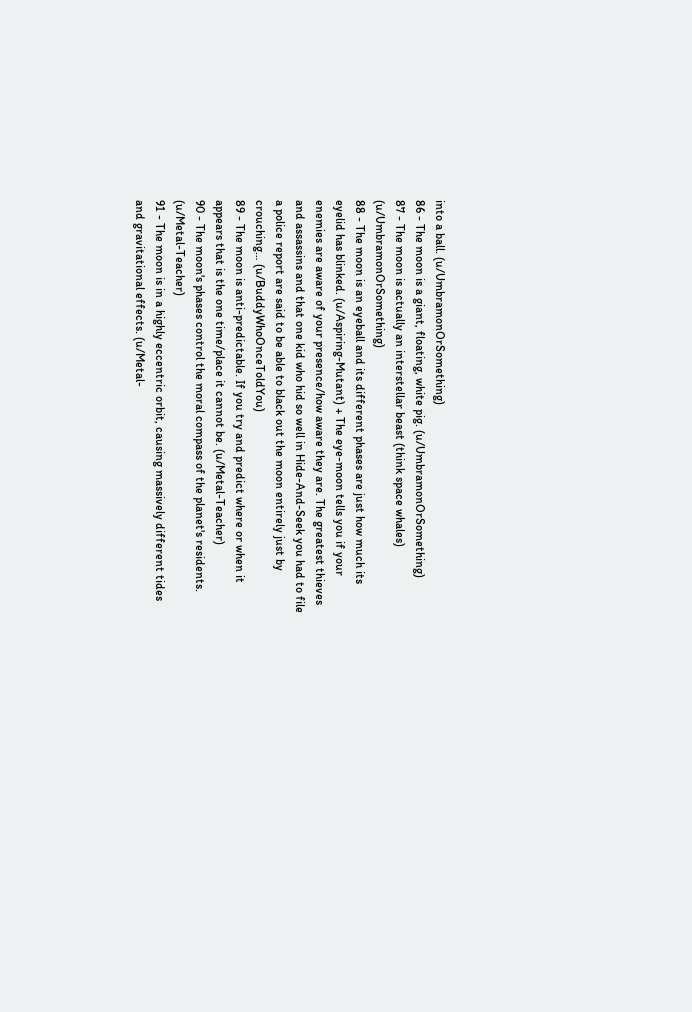into a ball. (u/UmbramonOrSomething)
86 - The moon is a giant, floating, white pig. (u/UmbramonOrSomething)
87 - The moon is actually an interstellar beast (think space whales) (u/UmbramonOrSomething)
88 - The moon is an eyeball and its different phases are just how much its eyelid has blinked. (u/Aspiring-Mutant) + The eye-moon tells you if your enemies are aware of your presence/how aware they are. The greatest thieves and assassins and that one kid who hid so well in Hide-And-Seek you had to file a police report are said to be able to black out the moon entirely just by crouching… (u/BuddyWhoOnceToldYou)
89 - The moon is anti-predictable. If you try and predict where or when it appears that is the one time/place it cannot be. (u/Metal-Teacher)
90 - The moon's phases control the moral compass of the planet's residents. (u/Metal-Teacher)
91 - The moon is in a highly eccentric orbit, causing massively different tides and gravitational effects. (u/Metal-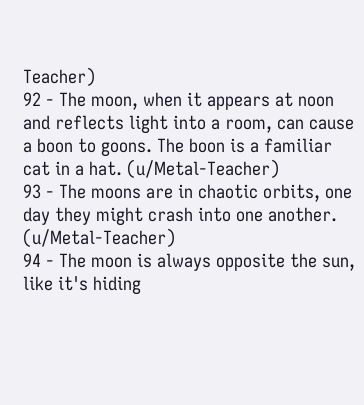Teacher)
92 - The moon, when it appears at noon and reflects light into a room, can cause a boon to goons. The boon is a familiar cat in a hat. (u/Metal-Teacher)
93 - The moons are in chaotic orbits, one day they might crash into one another. (u/Metal-Teacher)
94 - The moon is always opposite the sun, like it's hiding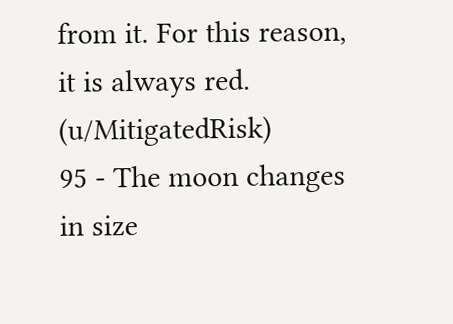from it. For this reason, it is always red. (u/MitigatedRisk)
95 - The moon changes in size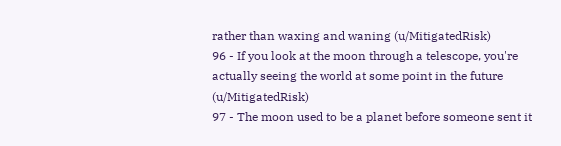rather than waxing and waning (u/MitigatedRisk)
96 - If you look at the moon through a telescope, you're actually seeing the world at some point in the future (u/MitigatedRisk)
97 - The moon used to be a planet before someone sent it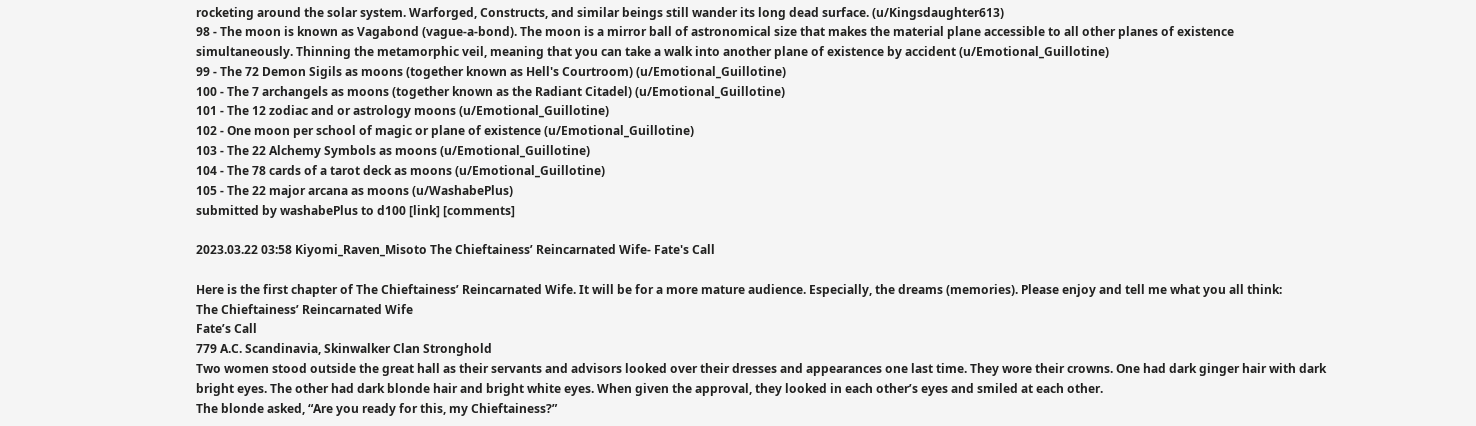rocketing around the solar system. Warforged, Constructs, and similar beings still wander its long dead surface. (u/Kingsdaughter613)
98 - The moon is known as Vagabond (vague-a-bond). The moon is a mirror ball of astronomical size that makes the material plane accessible to all other planes of existence simultaneously. Thinning the metamorphic veil, meaning that you can take a walk into another plane of existence by accident (u/Emotional_Guillotine)
99 - The 72 Demon Sigils as moons (together known as Hell's Courtroom) (u/Emotional_Guillotine)
100 - The 7 archangels as moons (together known as the Radiant Citadel) (u/Emotional_Guillotine)
101 - The 12 zodiac and or astrology moons (u/Emotional_Guillotine)
102 - One moon per school of magic or plane of existence (u/Emotional_Guillotine)
103 - The 22 Alchemy Symbols as moons (u/Emotional_Guillotine)
104 - The 78 cards of a tarot deck as moons (u/Emotional_Guillotine)
105 - The 22 major arcana as moons (u/WashabePlus)
submitted by washabePlus to d100 [link] [comments]

2023.03.22 03:58 Kiyomi_Raven_Misoto The Chieftainess’ Reincarnated Wife- Fate's Call

Here is the first chapter of The Chieftainess’ Reincarnated Wife. It will be for a more mature audience. Especially, the dreams (memories). Please enjoy and tell me what you all think:
The Chieftainess’ Reincarnated Wife
Fate’s Call
779 A.C. Scandinavia, Skinwalker Clan Stronghold
Two women stood outside the great hall as their servants and advisors looked over their dresses and appearances one last time. They wore their crowns. One had dark ginger hair with dark bright eyes. The other had dark blonde hair and bright white eyes. When given the approval, they looked in each other’s eyes and smiled at each other.
The blonde asked, “Are you ready for this, my Chieftainess?”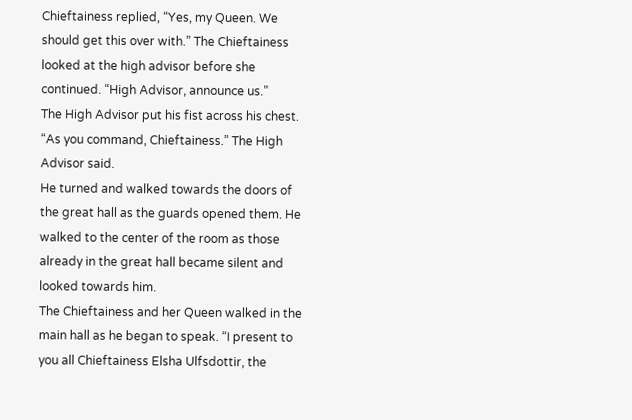Chieftainess replied, “Yes, my Queen. We should get this over with.” The Chieftainess looked at the high advisor before she continued. “High Advisor, announce us.”
The High Advisor put his fist across his chest. “As you command, Chieftainess.” The High Advisor said.
He turned and walked towards the doors of the great hall as the guards opened them. He walked to the center of the room as those already in the great hall became silent and looked towards him.
The Chieftainess and her Queen walked in the main hall as he began to speak. “I present to you all Chieftainess Elsha Ulfsdottir, the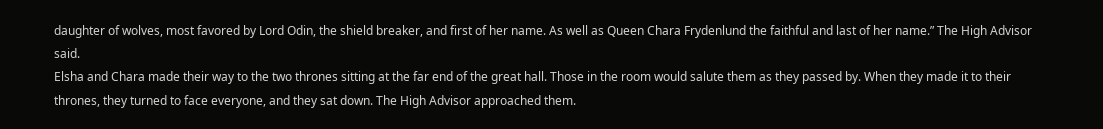daughter of wolves, most favored by Lord Odin, the shield breaker, and first of her name. As well as Queen Chara Frydenlund the faithful and last of her name.” The High Advisor said.
Elsha and Chara made their way to the two thrones sitting at the far end of the great hall. Those in the room would salute them as they passed by. When they made it to their thrones, they turned to face everyone, and they sat down. The High Advisor approached them.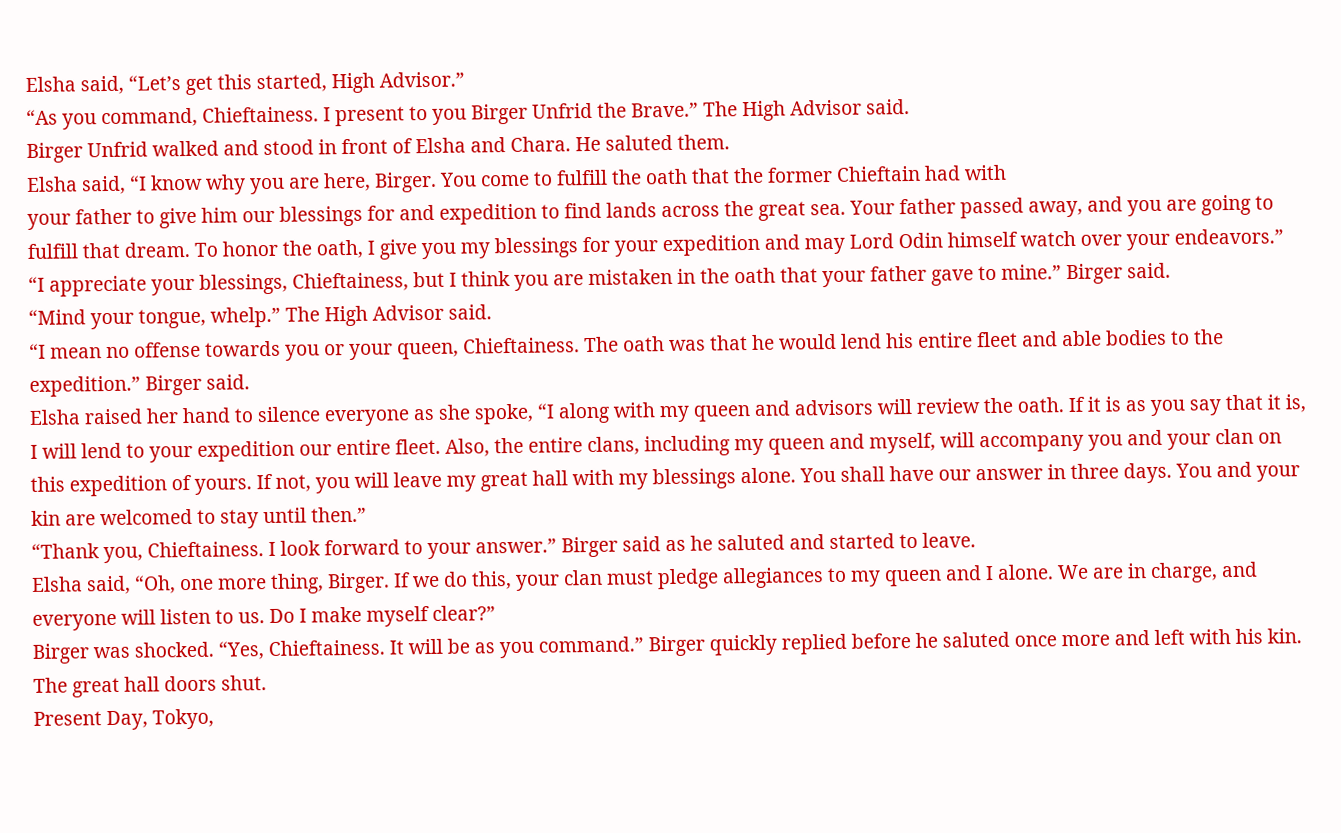Elsha said, “Let’s get this started, High Advisor.”
“As you command, Chieftainess. I present to you Birger Unfrid the Brave.” The High Advisor said.
Birger Unfrid walked and stood in front of Elsha and Chara. He saluted them.
Elsha said, “I know why you are here, Birger. You come to fulfill the oath that the former Chieftain had with
your father to give him our blessings for and expedition to find lands across the great sea. Your father passed away, and you are going to fulfill that dream. To honor the oath, I give you my blessings for your expedition and may Lord Odin himself watch over your endeavors.”
“I appreciate your blessings, Chieftainess, but I think you are mistaken in the oath that your father gave to mine.” Birger said.
“Mind your tongue, whelp.” The High Advisor said.
“I mean no offense towards you or your queen, Chieftainess. The oath was that he would lend his entire fleet and able bodies to the expedition.” Birger said.
Elsha raised her hand to silence everyone as she spoke, “I along with my queen and advisors will review the oath. If it is as you say that it is, I will lend to your expedition our entire fleet. Also, the entire clans, including my queen and myself, will accompany you and your clan on this expedition of yours. If not, you will leave my great hall with my blessings alone. You shall have our answer in three days. You and your kin are welcomed to stay until then.”
“Thank you, Chieftainess. I look forward to your answer.” Birger said as he saluted and started to leave.
Elsha said, “Oh, one more thing, Birger. If we do this, your clan must pledge allegiances to my queen and I alone. We are in charge, and everyone will listen to us. Do I make myself clear?”
Birger was shocked. “Yes, Chieftainess. It will be as you command.” Birger quickly replied before he saluted once more and left with his kin.
The great hall doors shut.
Present Day, Tokyo,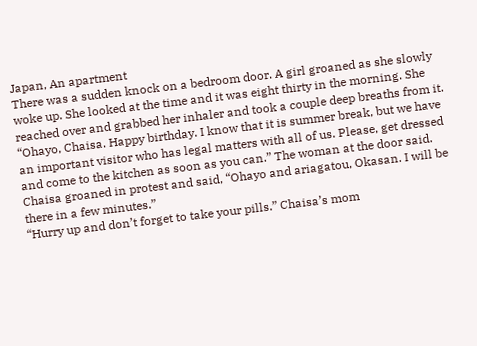Japan, An apartment
There was a sudden knock on a bedroom door. A girl groaned as she slowly woke up. She looked at the time and it was eight thirty in the morning. She reached over and grabbed her inhaler and took a couple deep breaths from it.
“Ohayo, Chaisa. Happy birthday. I know that it is summer break, but we have an important visitor who has legal matters with all of us. Please, get dressed and come to the kitchen as soon as you can.” The woman at the door said.
Chaisa groaned in protest and said, “Ohayo and ariagatou, Okasan. I will be there in a few minutes.”
“Hurry up and don’t forget to take your pills.” Chaisa’s mom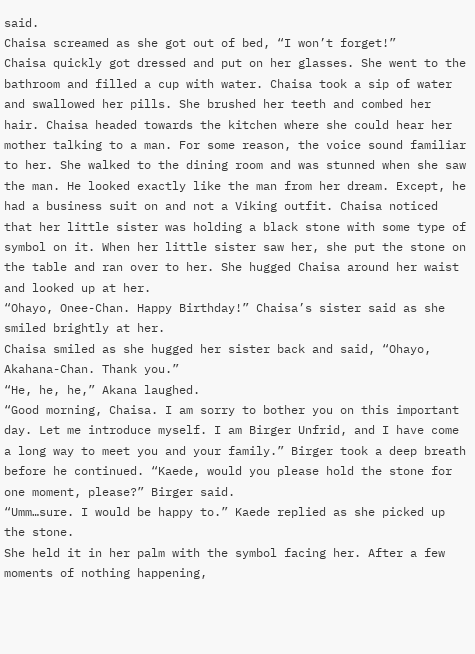said.
Chaisa screamed as she got out of bed, “I won’t forget!”
Chaisa quickly got dressed and put on her glasses. She went to the bathroom and filled a cup with water. Chaisa took a sip of water and swallowed her pills. She brushed her teeth and combed her hair. Chaisa headed towards the kitchen where she could hear her mother talking to a man. For some reason, the voice sound familiar to her. She walked to the dining room and was stunned when she saw the man. He looked exactly like the man from her dream. Except, he had a business suit on and not a Viking outfit. Chaisa noticed that her little sister was holding a black stone with some type of symbol on it. When her little sister saw her, she put the stone on the table and ran over to her. She hugged Chaisa around her waist and looked up at her.
“Ohayo, Onee-Chan. Happy Birthday!” Chaisa’s sister said as she smiled brightly at her.
Chaisa smiled as she hugged her sister back and said, “Ohayo, Akahana-Chan. Thank you.”
“He, he, he,” Akana laughed.
“Good morning, Chaisa. I am sorry to bother you on this important day. Let me introduce myself. I am Birger Unfrid, and I have come a long way to meet you and your family.” Birger took a deep breath before he continued. “Kaede, would you please hold the stone for one moment, please?” Birger said.
“Umm…sure. I would be happy to.” Kaede replied as she picked up the stone.
She held it in her palm with the symbol facing her. After a few moments of nothing happening,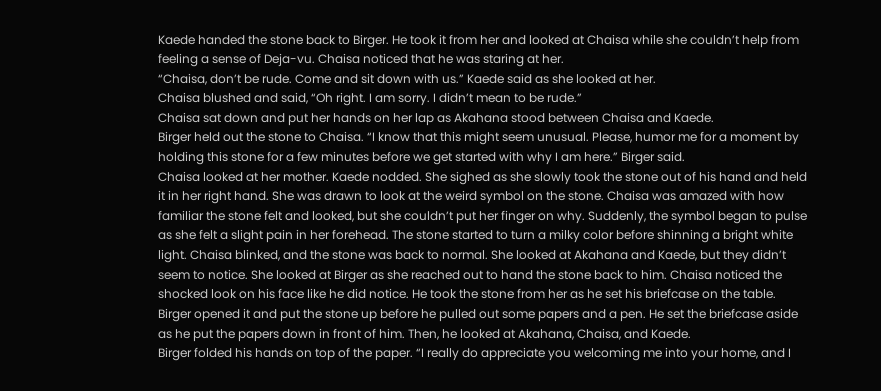Kaede handed the stone back to Birger. He took it from her and looked at Chaisa while she couldn’t help from feeling a sense of Deja-vu. Chaisa noticed that he was staring at her.
“Chaisa, don’t be rude. Come and sit down with us.” Kaede said as she looked at her.
Chaisa blushed and said, “Oh right. I am sorry. I didn’t mean to be rude.”
Chaisa sat down and put her hands on her lap as Akahana stood between Chaisa and Kaede.
Birger held out the stone to Chaisa. “I know that this might seem unusual. Please, humor me for a moment by holding this stone for a few minutes before we get started with why I am here.” Birger said.
Chaisa looked at her mother. Kaede nodded. She sighed as she slowly took the stone out of his hand and held it in her right hand. She was drawn to look at the weird symbol on the stone. Chaisa was amazed with how familiar the stone felt and looked, but she couldn’t put her finger on why. Suddenly, the symbol began to pulse as she felt a slight pain in her forehead. The stone started to turn a milky color before shinning a bright white light. Chaisa blinked, and the stone was back to normal. She looked at Akahana and Kaede, but they didn’t seem to notice. She looked at Birger as she reached out to hand the stone back to him. Chaisa noticed the shocked look on his face like he did notice. He took the stone from her as he set his briefcase on the table. Birger opened it and put the stone up before he pulled out some papers and a pen. He set the briefcase aside as he put the papers down in front of him. Then, he looked at Akahana, Chaisa, and Kaede.
Birger folded his hands on top of the paper. “I really do appreciate you welcoming me into your home, and I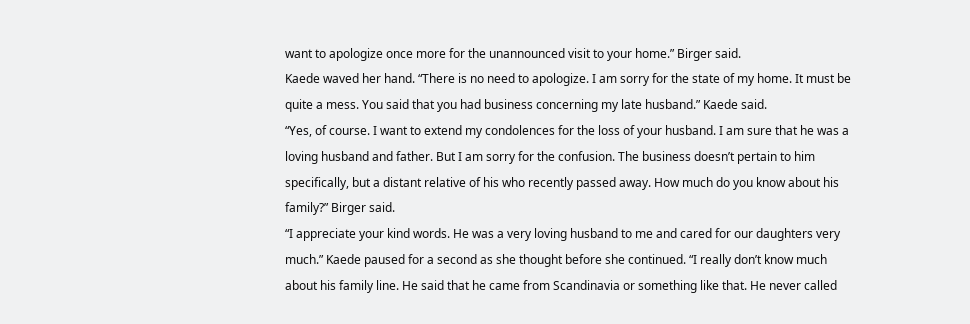want to apologize once more for the unannounced visit to your home.” Birger said.
Kaede waved her hand. “There is no need to apologize. I am sorry for the state of my home. It must be quite a mess. You said that you had business concerning my late husband.” Kaede said.
“Yes, of course. I want to extend my condolences for the loss of your husband. I am sure that he was a loving husband and father. But I am sorry for the confusion. The business doesn’t pertain to him specifically, but a distant relative of his who recently passed away. How much do you know about his family?” Birger said.
“I appreciate your kind words. He was a very loving husband to me and cared for our daughters very much.” Kaede paused for a second as she thought before she continued. “I really don’t know much about his family line. He said that he came from Scandinavia or something like that. He never called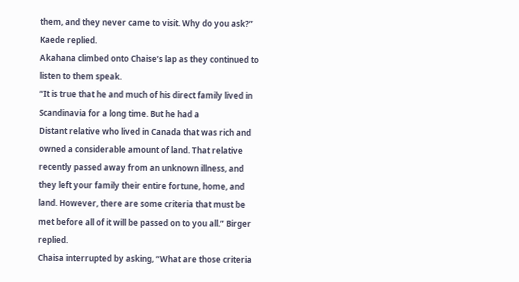them, and they never came to visit. Why do you ask?” Kaede replied.
Akahana climbed onto Chaise’s lap as they continued to listen to them speak.
“It is true that he and much of his direct family lived in Scandinavia for a long time. But he had a
Distant relative who lived in Canada that was rich and owned a considerable amount of land. That relative recently passed away from an unknown illness, and they left your family their entire fortune, home, and land. However, there are some criteria that must be met before all of it will be passed on to you all.” Birger replied.
Chaisa interrupted by asking, “What are those criteria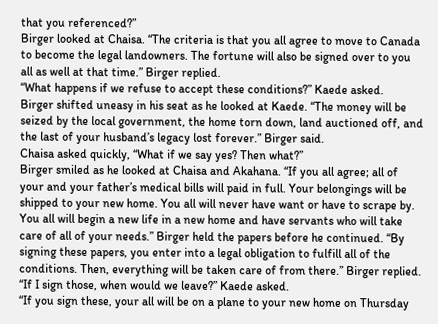that you referenced?”
Birger looked at Chaisa. “The criteria is that you all agree to move to Canada to become the legal landowners. The fortune will also be signed over to you all as well at that time.” Birger replied.
“What happens if we refuse to accept these conditions?” Kaede asked.
Birger shifted uneasy in his seat as he looked at Kaede. “The money will be seized by the local government, the home torn down, land auctioned off, and the last of your husband’s legacy lost forever.” Birger said.
Chaisa asked quickly, “What if we say yes? Then what?”
Birger smiled as he looked at Chaisa and Akahana. “If you all agree; all of your and your father’s medical bills will paid in full. Your belongings will be shipped to your new home. You all will never have want or have to scrape by. You all will begin a new life in a new home and have servants who will take care of all of your needs.” Birger held the papers before he continued. “By signing these papers, you enter into a legal obligation to fulfill all of the conditions. Then, everything will be taken care of from there.” Birger replied.
“If I sign those, when would we leave?” Kaede asked.
“If you sign these, your all will be on a plane to your new home on Thursday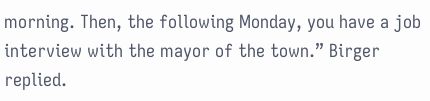morning. Then, the following Monday, you have a job interview with the mayor of the town.” Birger replied.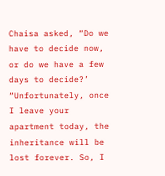Chaisa asked, “Do we have to decide now, or do we have a few days to decide?’ “Unfortunately, once I leave your apartment today, the inheritance will be lost forever. So, I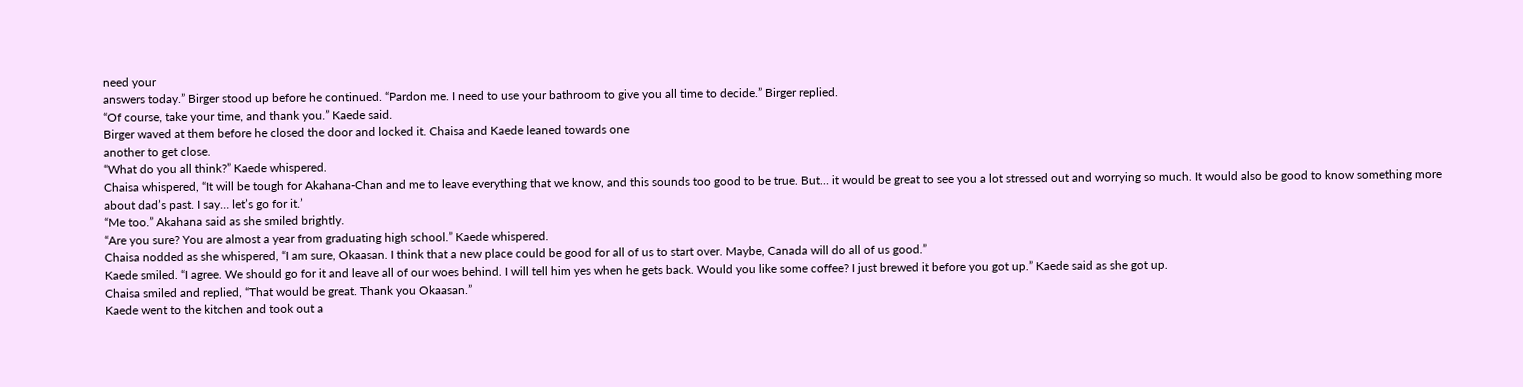need your
answers today.” Birger stood up before he continued. “Pardon me. I need to use your bathroom to give you all time to decide.” Birger replied.
“Of course, take your time, and thank you.” Kaede said.
Birger waved at them before he closed the door and locked it. Chaisa and Kaede leaned towards one
another to get close.
“What do you all think?” Kaede whispered.
Chaisa whispered, “It will be tough for Akahana-Chan and me to leave everything that we know, and this sounds too good to be true. But… it would be great to see you a lot stressed out and worrying so much. It would also be good to know something more about dad’s past. I say… let’s go for it.’
“Me too.” Akahana said as she smiled brightly.
“Are you sure? You are almost a year from graduating high school.” Kaede whispered.
Chaisa nodded as she whispered, “I am sure, Okaasan. I think that a new place could be good for all of us to start over. Maybe, Canada will do all of us good.”
Kaede smiled. “I agree. We should go for it and leave all of our woes behind. I will tell him yes when he gets back. Would you like some coffee? I just brewed it before you got up.” Kaede said as she got up.
Chaisa smiled and replied, “That would be great. Thank you Okaasan.”
Kaede went to the kitchen and took out a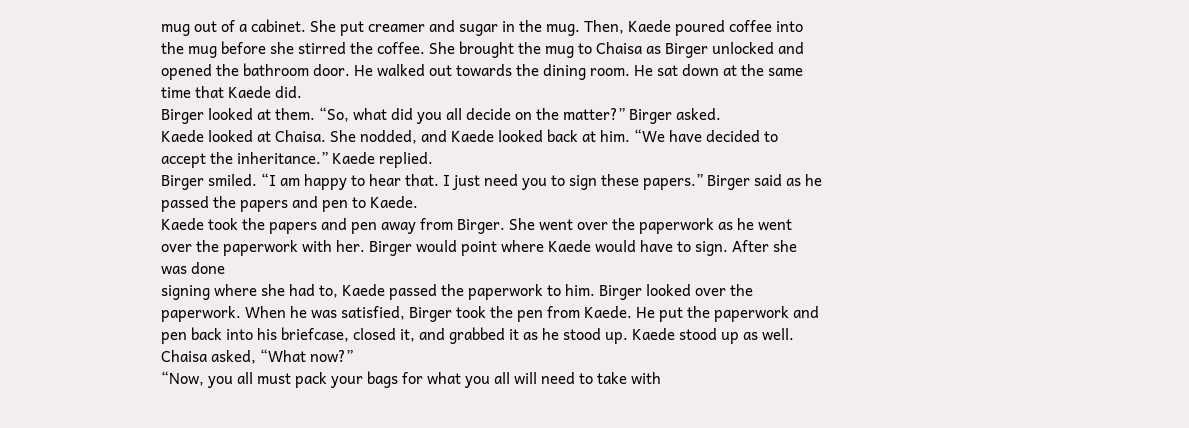mug out of a cabinet. She put creamer and sugar in the mug. Then, Kaede poured coffee into the mug before she stirred the coffee. She brought the mug to Chaisa as Birger unlocked and opened the bathroom door. He walked out towards the dining room. He sat down at the same time that Kaede did.
Birger looked at them. “So, what did you all decide on the matter?” Birger asked.
Kaede looked at Chaisa. She nodded, and Kaede looked back at him. “We have decided to accept the inheritance.” Kaede replied.
Birger smiled. “I am happy to hear that. I just need you to sign these papers.” Birger said as he passed the papers and pen to Kaede.
Kaede took the papers and pen away from Birger. She went over the paperwork as he went over the paperwork with her. Birger would point where Kaede would have to sign. After she was done
signing where she had to, Kaede passed the paperwork to him. Birger looked over the paperwork. When he was satisfied, Birger took the pen from Kaede. He put the paperwork and pen back into his briefcase, closed it, and grabbed it as he stood up. Kaede stood up as well.
Chaisa asked, “What now?”
“Now, you all must pack your bags for what you all will need to take with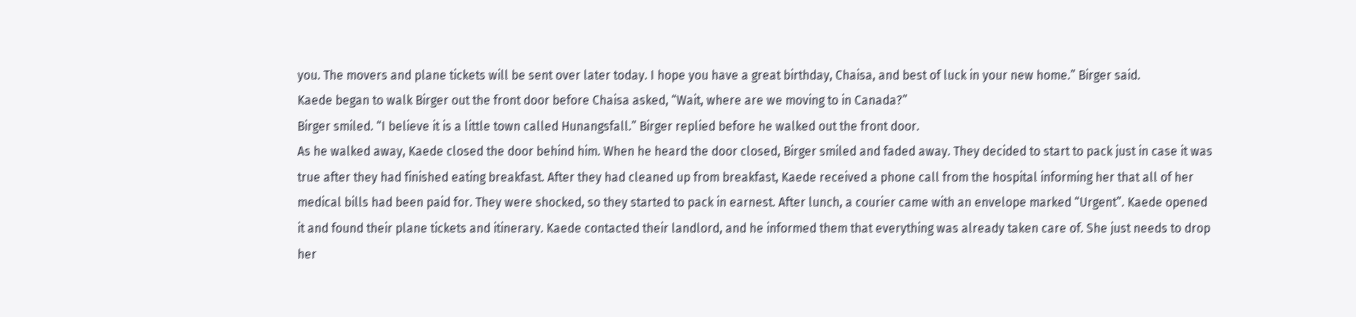you. The movers and plane tickets will be sent over later today. I hope you have a great birthday, Chaisa, and best of luck in your new home.” Birger said.
Kaede began to walk Birger out the front door before Chaisa asked, “Wait, where are we moving to in Canada?”
Birger smiled. “I believe it is a little town called Hunangsfall.” Birger replied before he walked out the front door.
As he walked away, Kaede closed the door behind him. When he heard the door closed, Birger smiled and faded away. They decided to start to pack just in case it was true after they had finished eating breakfast. After they had cleaned up from breakfast, Kaede received a phone call from the hospital informing her that all of her medical bills had been paid for. They were shocked, so they started to pack in earnest. After lunch, a courier came with an envelope marked “Urgent”. Kaede opened it and found their plane tickets and itinerary. Kaede contacted their landlord, and he informed them that everything was already taken care of. She just needs to drop her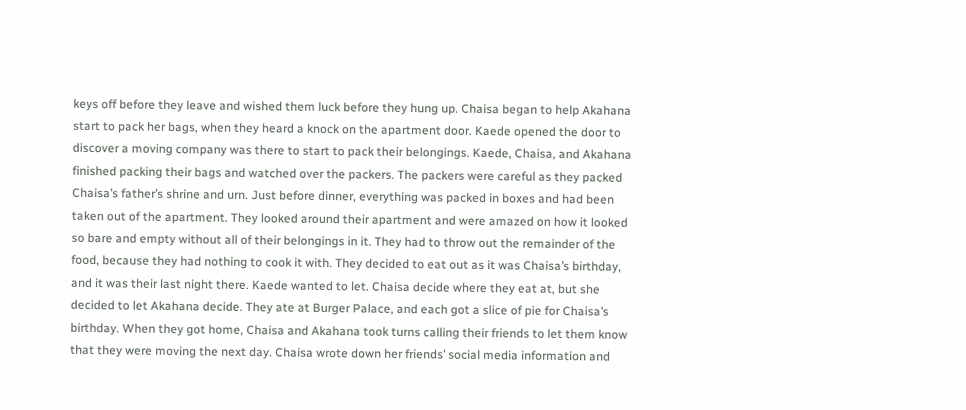keys off before they leave and wished them luck before they hung up. Chaisa began to help Akahana start to pack her bags, when they heard a knock on the apartment door. Kaede opened the door to discover a moving company was there to start to pack their belongings. Kaede, Chaisa, and Akahana finished packing their bags and watched over the packers. The packers were careful as they packed Chaisa’s father’s shrine and urn. Just before dinner, everything was packed in boxes and had been taken out of the apartment. They looked around their apartment and were amazed on how it looked so bare and empty without all of their belongings in it. They had to throw out the remainder of the food, because they had nothing to cook it with. They decided to eat out as it was Chaisa’s birthday, and it was their last night there. Kaede wanted to let. Chaisa decide where they eat at, but she decided to let Akahana decide. They ate at Burger Palace, and each got a slice of pie for Chaisa’s birthday. When they got home, Chaisa and Akahana took turns calling their friends to let them know that they were moving the next day. Chaisa wrote down her friends’ social media information and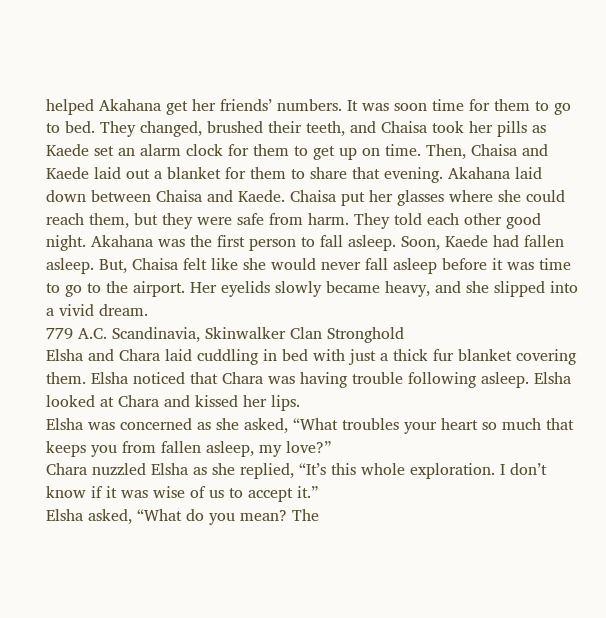helped Akahana get her friends’ numbers. It was soon time for them to go to bed. They changed, brushed their teeth, and Chaisa took her pills as Kaede set an alarm clock for them to get up on time. Then, Chaisa and Kaede laid out a blanket for them to share that evening. Akahana laid down between Chaisa and Kaede. Chaisa put her glasses where she could reach them, but they were safe from harm. They told each other good night. Akahana was the first person to fall asleep. Soon, Kaede had fallen asleep. But, Chaisa felt like she would never fall asleep before it was time to go to the airport. Her eyelids slowly became heavy, and she slipped into a vivid dream.
779 A.C. Scandinavia, Skinwalker Clan Stronghold
Elsha and Chara laid cuddling in bed with just a thick fur blanket covering them. Elsha noticed that Chara was having trouble following asleep. Elsha looked at Chara and kissed her lips.
Elsha was concerned as she asked, “What troubles your heart so much that keeps you from fallen asleep, my love?”
Chara nuzzled Elsha as she replied, “It’s this whole exploration. I don’t know if it was wise of us to accept it.”
Elsha asked, “What do you mean? The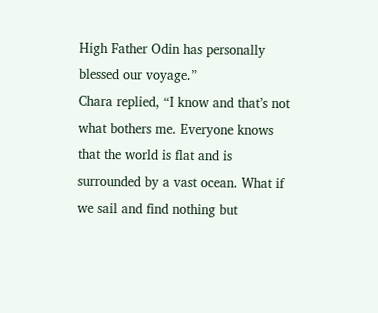High Father Odin has personally blessed our voyage.”
Chara replied, “I know and that’s not what bothers me. Everyone knows that the world is flat and is surrounded by a vast ocean. What if we sail and find nothing but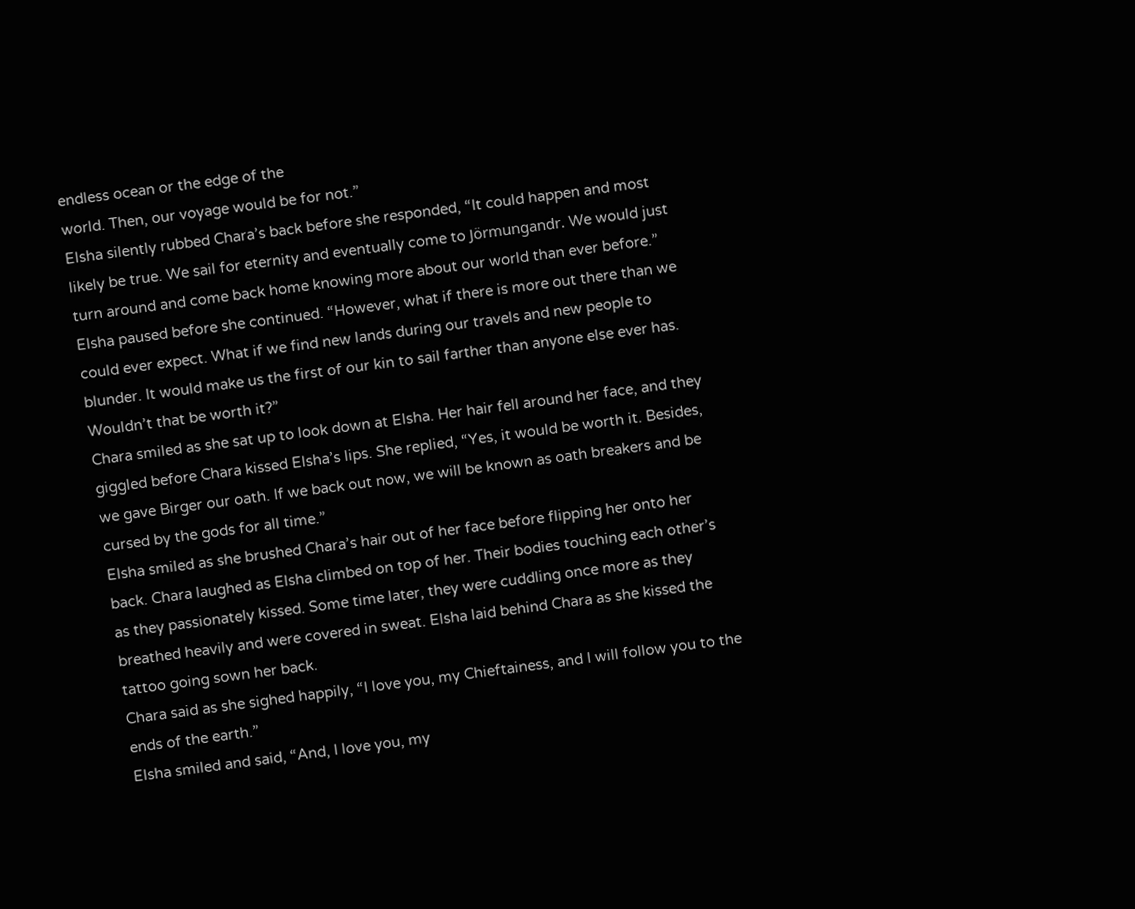endless ocean or the edge of the
world. Then, our voyage would be for not.”
Elsha silently rubbed Chara’s back before she responded, “It could happen and most likely be true. We sail for eternity and eventually come to Jörmungandr. We would just turn around and come back home knowing more about our world than ever before.” Elsha paused before she continued. “However, what if there is more out there than we could ever expect. What if we find new lands during our travels and new people to blunder. It would make us the first of our kin to sail farther than anyone else ever has. Wouldn’t that be worth it?”
Chara smiled as she sat up to look down at Elsha. Her hair fell around her face, and they giggled before Chara kissed Elsha’s lips. She replied, “Yes, it would be worth it. Besides, we gave Birger our oath. If we back out now, we will be known as oath breakers and be cursed by the gods for all time.”
Elsha smiled as she brushed Chara’s hair out of her face before flipping her onto her back. Chara laughed as Elsha climbed on top of her. Their bodies touching each other’s as they passionately kissed. Some time later, they were cuddling once more as they breathed heavily and were covered in sweat. Elsha laid behind Chara as she kissed the tattoo going sown her back.
Chara said as she sighed happily, “I love you, my Chieftainess, and I will follow you to the ends of the earth.”
Elsha smiled and said, “And, I love you, my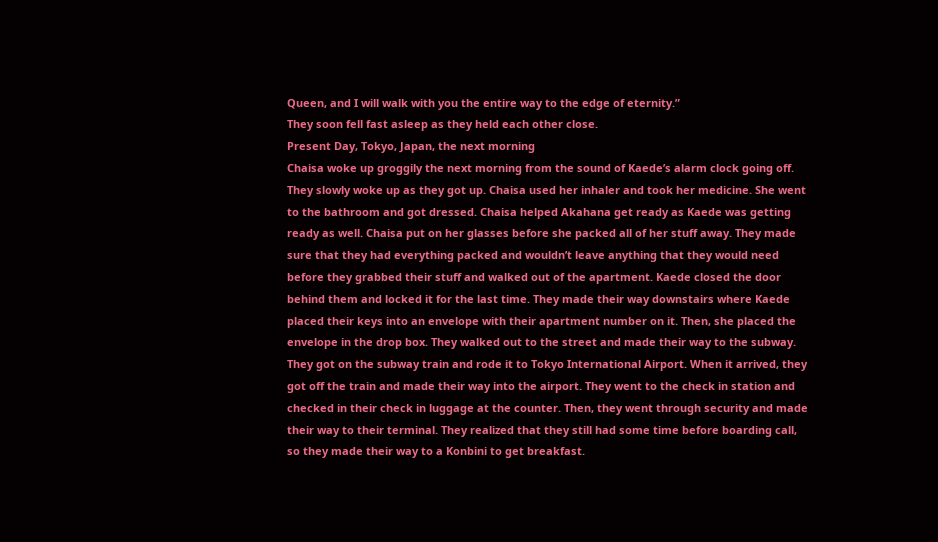Queen, and I will walk with you the entire way to the edge of eternity.”
They soon fell fast asleep as they held each other close.
Present Day, Tokyo, Japan, the next morning
Chaisa woke up groggily the next morning from the sound of Kaede’s alarm clock going off. They slowly woke up as they got up. Chaisa used her inhaler and took her medicine. She went to the bathroom and got dressed. Chaisa helped Akahana get ready as Kaede was getting ready as well. Chaisa put on her glasses before she packed all of her stuff away. They made sure that they had everything packed and wouldn’t leave anything that they would need before they grabbed their stuff and walked out of the apartment. Kaede closed the door behind them and locked it for the last time. They made their way downstairs where Kaede placed their keys into an envelope with their apartment number on it. Then, she placed the envelope in the drop box. They walked out to the street and made their way to the subway. They got on the subway train and rode it to Tokyo International Airport. When it arrived, they got off the train and made their way into the airport. They went to the check in station and checked in their check in luggage at the counter. Then, they went through security and made their way to their terminal. They realized that they still had some time before boarding call, so they made their way to a Konbini to get breakfast.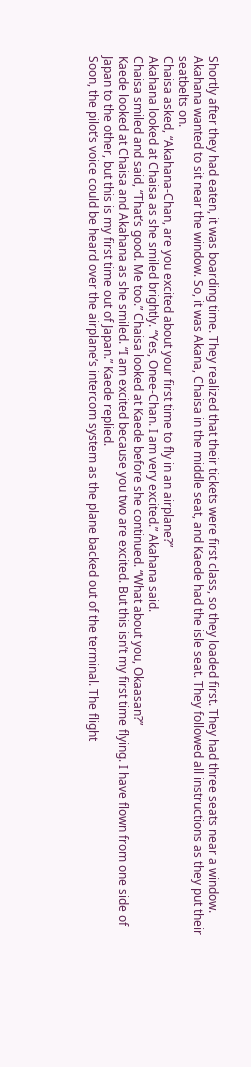Shortly after they had eaten, it was boarding time. They realized that their tickets were first class, so they loaded first. They had three seats near a window. Akahana wanted to sit near the window. So, it was Akana, Chaisa in the middle seat, and Kaede had the isle seat. They followed all instructions as they put their seatbelts on.
Chaisa asked, “Akahana-Chan, are you excited about your first time to fly in an airplane?”
Akahana looked at Chaisa as she smiled brightly. “Yes, Onee-Chan. I am very excited.” Akahana said.
Chaisa smiled and said, “That’s good. Me too.” Chaisa looked at Kaede before she continued. “What about you, Okaasan?”
Kaede looked at Chaisa and Akahana as she smiled. “I am excited because you two are excited. But this isn’t my first time flying. I have flown from one side of Japan to the other, but this is my first time out of Japan.” Kaede replied.
Soon, the pilot’s voice could be heard over the airplane’s intercom system as the plane backed out of the terminal. The flight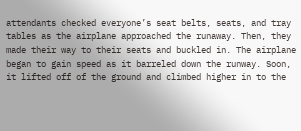attendants checked everyone’s seat belts, seats, and tray tables as the airplane approached the runaway. Then, they made their way to their seats and buckled in. The airplane began to gain speed as it barreled down the runway. Soon, it lifted off of the ground and climbed higher in to the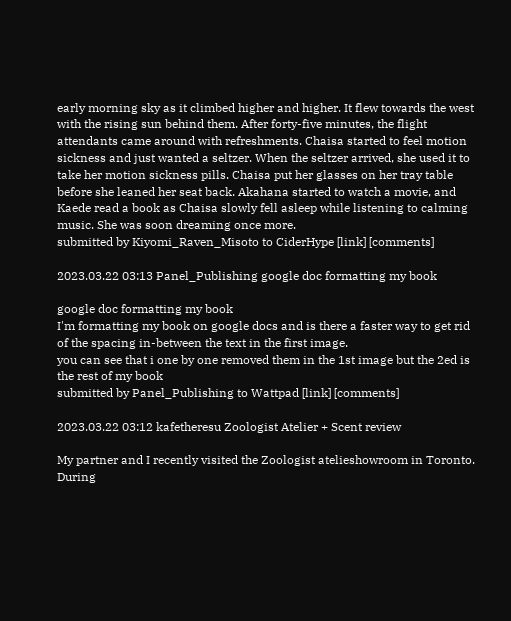early morning sky as it climbed higher and higher. It flew towards the west with the rising sun behind them. After forty-five minutes, the flight attendants came around with refreshments. Chaisa started to feel motion sickness and just wanted a seltzer. When the seltzer arrived, she used it to take her motion sickness pills. Chaisa put her glasses on her tray table before she leaned her seat back. Akahana started to watch a movie, and Kaede read a book as Chaisa slowly fell asleep while listening to calming music. She was soon dreaming once more.
submitted by Kiyomi_Raven_Misoto to CiderHype [link] [comments]

2023.03.22 03:13 Panel_Publishing google doc formatting my book

google doc formatting my book
I'm formatting my book on google docs and is there a faster way to get rid of the spacing in-between the text in the first image.
you can see that i one by one removed them in the 1st image but the 2ed is the rest of my book
submitted by Panel_Publishing to Wattpad [link] [comments]

2023.03.22 03:12 kafetheresu Zoologist Atelier + Scent review

My partner and I recently visited the Zoologist atelieshowroom in Toronto. During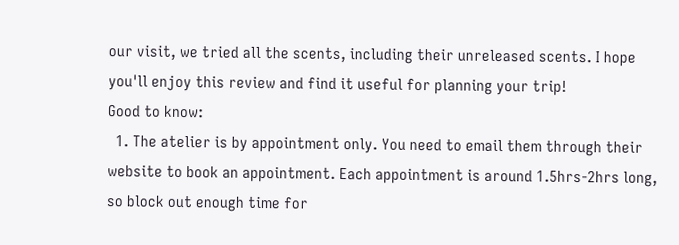our visit, we tried all the scents, including their unreleased scents. I hope you'll enjoy this review and find it useful for planning your trip!
Good to know:
  1. The atelier is by appointment only. You need to email them through their website to book an appointment. Each appointment is around 1.5hrs-2hrs long, so block out enough time for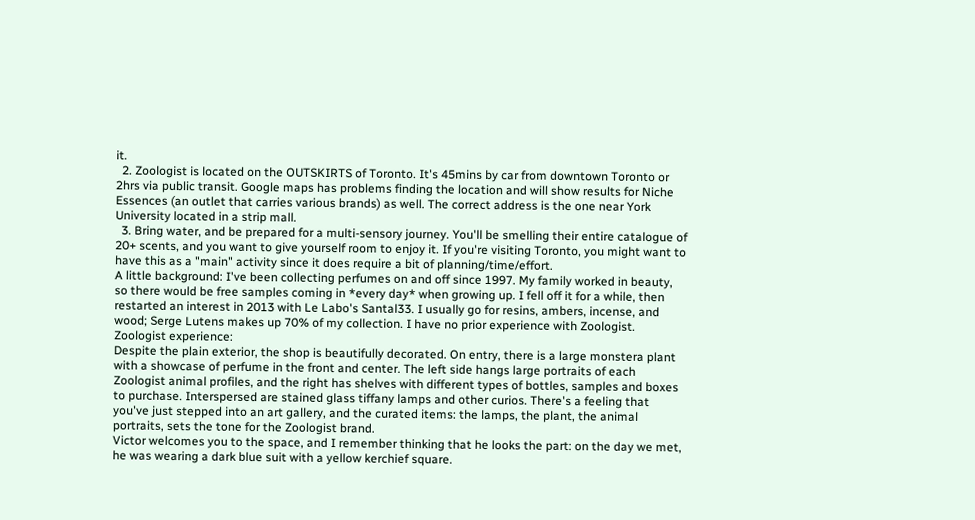it.
  2. Zoologist is located on the OUTSKIRTS of Toronto. It's 45mins by car from downtown Toronto or 2hrs via public transit. Google maps has problems finding the location and will show results for Niche Essences (an outlet that carries various brands) as well. The correct address is the one near York University located in a strip mall.
  3. Bring water, and be prepared for a multi-sensory journey. You'll be smelling their entire catalogue of 20+ scents, and you want to give yourself room to enjoy it. If you're visiting Toronto, you might want to have this as a "main" activity since it does require a bit of planning/time/effort.
A little background: I've been collecting perfumes on and off since 1997. My family worked in beauty, so there would be free samples coming in *every day* when growing up. I fell off it for a while, then restarted an interest in 2013 with Le Labo's Santal33. I usually go for resins, ambers, incense, and wood; Serge Lutens makes up 70% of my collection. I have no prior experience with Zoologist.
Zoologist experience:
Despite the plain exterior, the shop is beautifully decorated. On entry, there is a large monstera plant with a showcase of perfume in the front and center. The left side hangs large portraits of each Zoologist animal profiles, and the right has shelves with different types of bottles, samples and boxes to purchase. Interspersed are stained glass tiffany lamps and other curios. There's a feeling that you've just stepped into an art gallery, and the curated items: the lamps, the plant, the animal portraits, sets the tone for the Zoologist brand.
Victor welcomes you to the space, and I remember thinking that he looks the part: on the day we met, he was wearing a dark blue suit with a yellow kerchief square.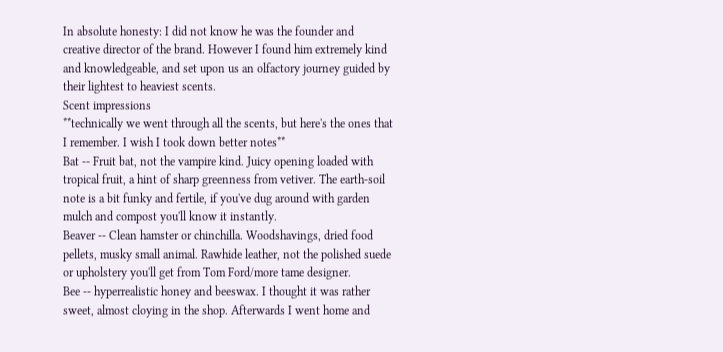In absolute honesty: I did not know he was the founder and creative director of the brand. However I found him extremely kind and knowledgeable, and set upon us an olfactory journey guided by their lightest to heaviest scents.
Scent impressions
**technically we went through all the scents, but here's the ones that I remember. I wish I took down better notes**
Bat -- Fruit bat, not the vampire kind. Juicy opening loaded with tropical fruit, a hint of sharp greenness from vetiver. The earth-soil note is a bit funky and fertile, if you've dug around with garden mulch and compost you'll know it instantly.
Beaver -- Clean hamster or chinchilla. Woodshavings, dried food pellets, musky small animal. Rawhide leather, not the polished suede or upholstery you'll get from Tom Ford/more tame designer.
Bee -- hyperrealistic honey and beeswax. I thought it was rather sweet, almost cloying in the shop. Afterwards I went home and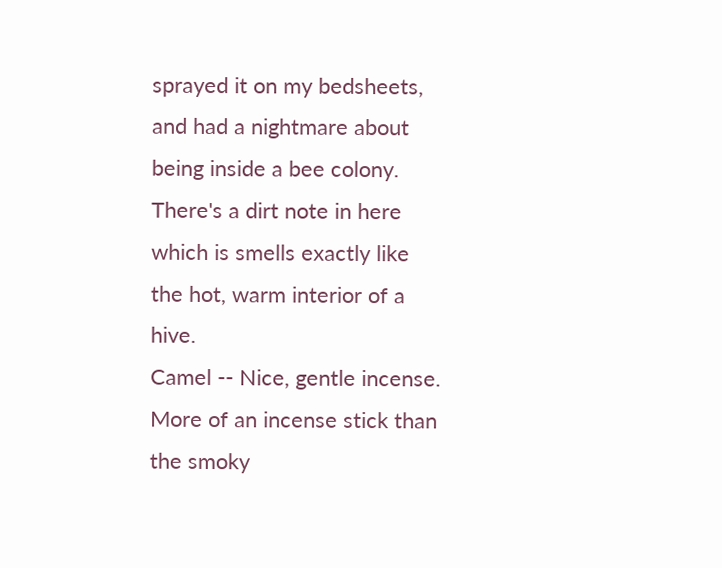sprayed it on my bedsheets, and had a nightmare about being inside a bee colony. There's a dirt note in here which is smells exactly like the hot, warm interior of a hive.
Camel -- Nice, gentle incense. More of an incense stick than the smoky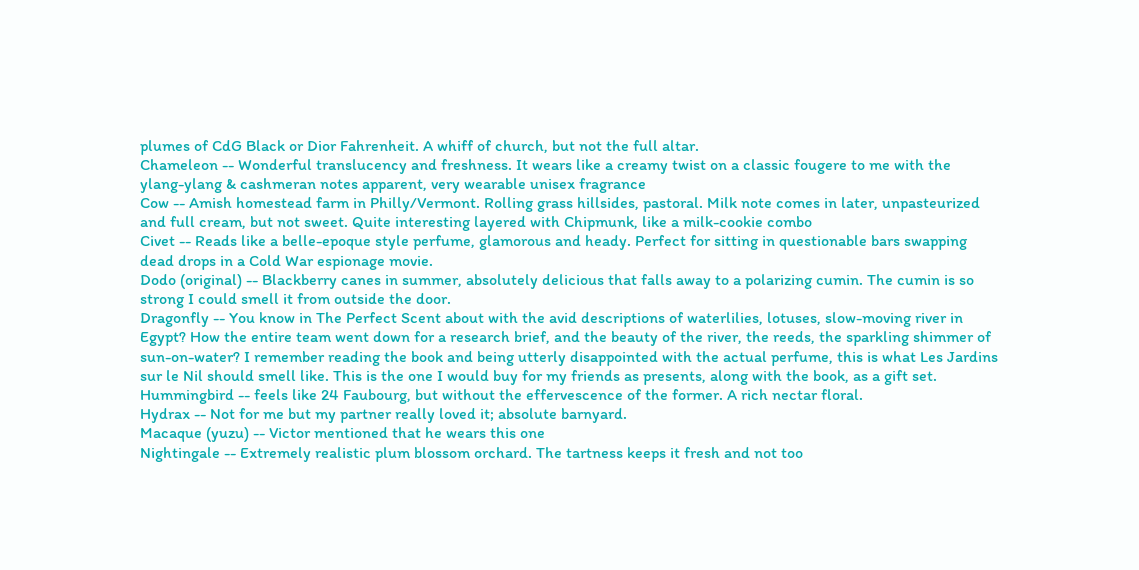plumes of CdG Black or Dior Fahrenheit. A whiff of church, but not the full altar.
Chameleon -- Wonderful translucency and freshness. It wears like a creamy twist on a classic fougere to me with the ylang-ylang & cashmeran notes apparent, very wearable unisex fragrance
Cow -- Amish homestead farm in Philly/Vermont. Rolling grass hillsides, pastoral. Milk note comes in later, unpasteurized and full cream, but not sweet. Quite interesting layered with Chipmunk, like a milk-cookie combo
Civet -- Reads like a belle-epoque style perfume, glamorous and heady. Perfect for sitting in questionable bars swapping dead drops in a Cold War espionage movie.
Dodo (original) -- Blackberry canes in summer, absolutely delicious that falls away to a polarizing cumin. The cumin is so strong I could smell it from outside the door.
Dragonfly -- You know in The Perfect Scent about with the avid descriptions of waterlilies, lotuses, slow-moving river in Egypt? How the entire team went down for a research brief, and the beauty of the river, the reeds, the sparkling shimmer of sun-on-water? I remember reading the book and being utterly disappointed with the actual perfume, this is what Les Jardins sur le Nil should smell like. This is the one I would buy for my friends as presents, along with the book, as a gift set.
Hummingbird -- feels like 24 Faubourg, but without the effervescence of the former. A rich nectar floral.
Hydrax -- Not for me but my partner really loved it; absolute barnyard.
Macaque (yuzu) -- Victor mentioned that he wears this one
Nightingale -- Extremely realistic plum blossom orchard. The tartness keeps it fresh and not too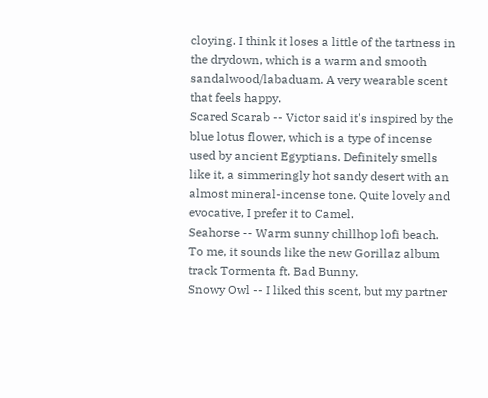cloying. I think it loses a little of the tartness in the drydown, which is a warm and smooth sandalwood/labaduam. A very wearable scent that feels happy.
Scared Scarab -- Victor said it's inspired by the blue lotus flower, which is a type of incense used by ancient Egyptians. Definitely smells like it, a simmeringly hot sandy desert with an almost mineral-incense tone. Quite lovely and evocative, I prefer it to Camel.
Seahorse -- Warm sunny chillhop lofi beach. To me, it sounds like the new Gorillaz album track Tormenta ft. Bad Bunny.
Snowy Owl -- I liked this scent, but my partner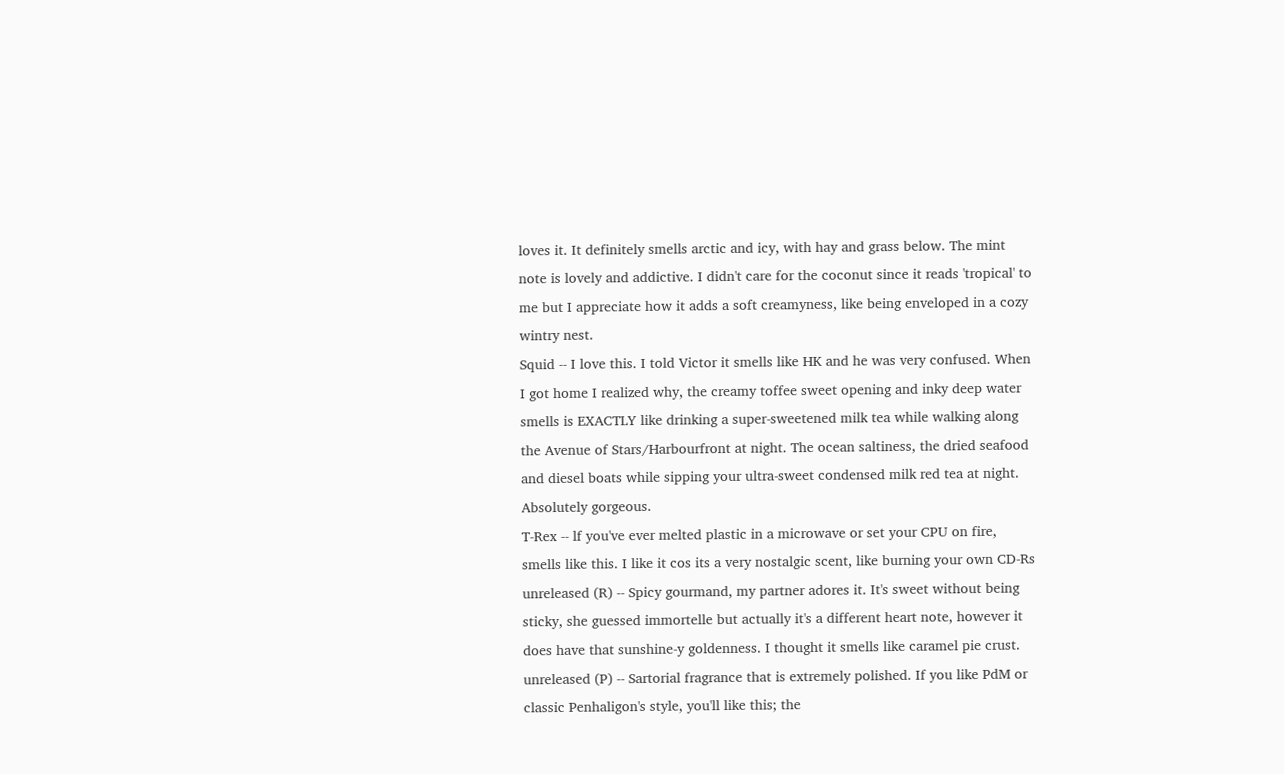loves it. It definitely smells arctic and icy, with hay and grass below. The mint note is lovely and addictive. I didn't care for the coconut since it reads 'tropical' to me but I appreciate how it adds a soft creamyness, like being enveloped in a cozy wintry nest.
Squid -- I love this. I told Victor it smells like HK and he was very confused. When I got home I realized why, the creamy toffee sweet opening and inky deep water smells is EXACTLY like drinking a super-sweetened milk tea while walking along the Avenue of Stars/Harbourfront at night. The ocean saltiness, the dried seafood and diesel boats while sipping your ultra-sweet condensed milk red tea at night. Absolutely gorgeous.
T-Rex -- lf you've ever melted plastic in a microwave or set your CPU on fire, smells like this. I like it cos its a very nostalgic scent, like burning your own CD-Rs
unreleased (R) -- Spicy gourmand, my partner adores it. It's sweet without being sticky, she guessed immortelle but actually it's a different heart note, however it does have that sunshine-y goldenness. I thought it smells like caramel pie crust.
unreleased (P) -- Sartorial fragrance that is extremely polished. If you like PdM or classic Penhaligon's style, you'll like this; the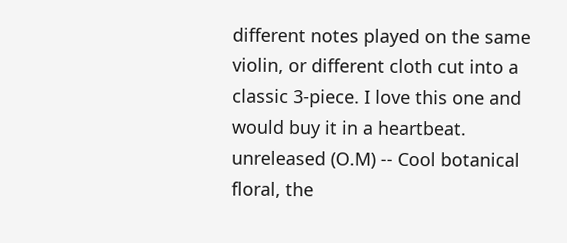different notes played on the same violin, or different cloth cut into a classic 3-piece. I love this one and would buy it in a heartbeat.
unreleased (O.M) -- Cool botanical floral, the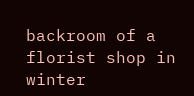backroom of a florist shop in winter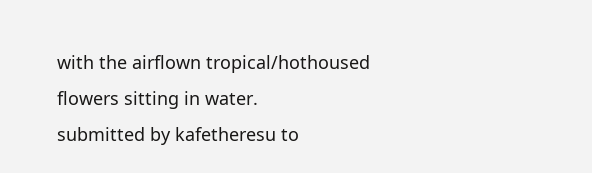with the airflown tropical/hothoused flowers sitting in water.
submitted by kafetheresu to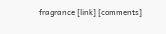fragrance [link] [comments]